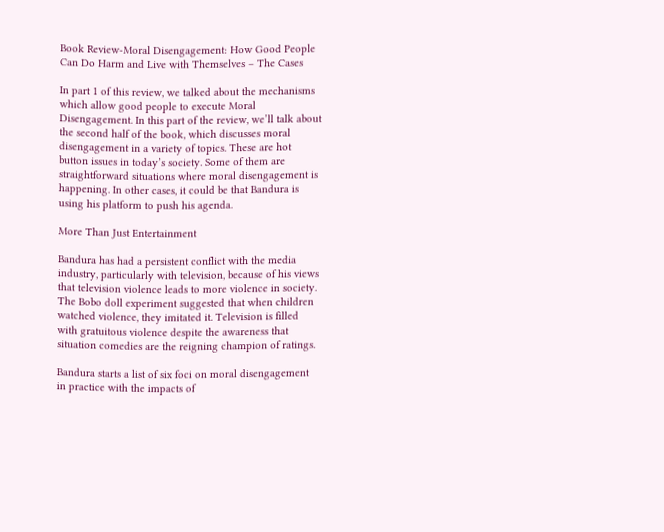Book Review-Moral Disengagement: How Good People Can Do Harm and Live with Themselves – The Cases

In part 1 of this review, we talked about the mechanisms which allow good people to execute Moral Disengagement. In this part of the review, we’ll talk about the second half of the book, which discusses moral disengagement in a variety of topics. These are hot button issues in today’s society. Some of them are straightforward situations where moral disengagement is happening. In other cases, it could be that Bandura is using his platform to push his agenda.

More Than Just Entertainment

Bandura has had a persistent conflict with the media industry, particularly with television, because of his views that television violence leads to more violence in society. The Bobo doll experiment suggested that when children watched violence, they imitated it. Television is filled with gratuitous violence despite the awareness that situation comedies are the reigning champion of ratings.

Bandura starts a list of six foci on moral disengagement in practice with the impacts of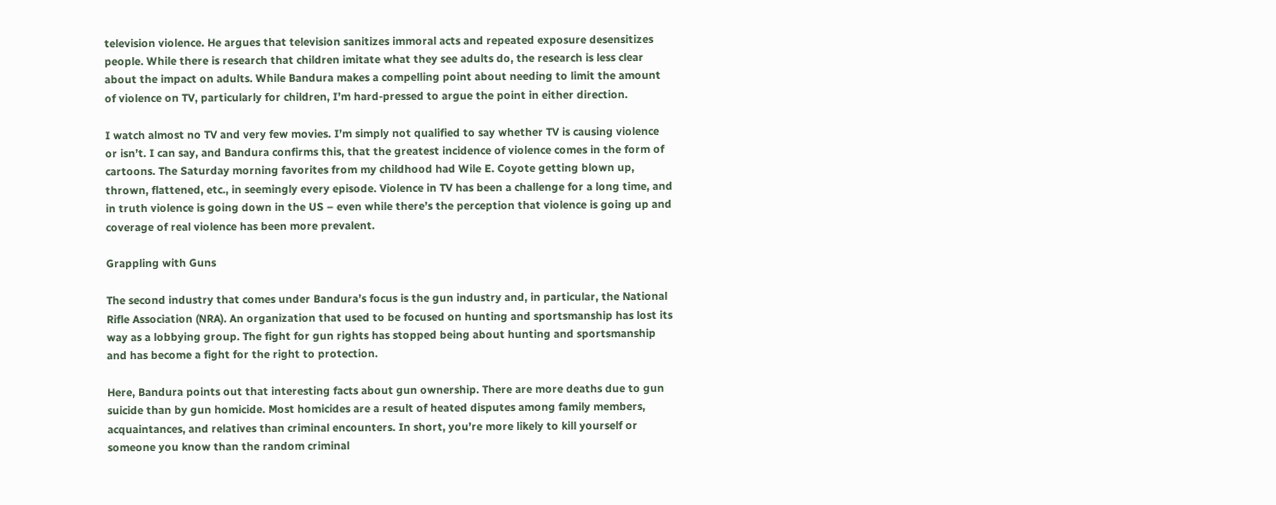television violence. He argues that television sanitizes immoral acts and repeated exposure desensitizes people. While there is research that children imitate what they see adults do, the research is less clear about the impact on adults. While Bandura makes a compelling point about needing to limit the amount of violence on TV, particularly for children, I’m hard-pressed to argue the point in either direction.

I watch almost no TV and very few movies. I’m simply not qualified to say whether TV is causing violence or isn’t. I can say, and Bandura confirms this, that the greatest incidence of violence comes in the form of cartoons. The Saturday morning favorites from my childhood had Wile E. Coyote getting blown up, thrown, flattened, etc., in seemingly every episode. Violence in TV has been a challenge for a long time, and in truth violence is going down in the US – even while there’s the perception that violence is going up and coverage of real violence has been more prevalent.

Grappling with Guns

The second industry that comes under Bandura’s focus is the gun industry and, in particular, the National Rifle Association (NRA). An organization that used to be focused on hunting and sportsmanship has lost its way as a lobbying group. The fight for gun rights has stopped being about hunting and sportsmanship and has become a fight for the right to protection.

Here, Bandura points out that interesting facts about gun ownership. There are more deaths due to gun suicide than by gun homicide. Most homicides are a result of heated disputes among family members, acquaintances, and relatives than criminal encounters. In short, you’re more likely to kill yourself or someone you know than the random criminal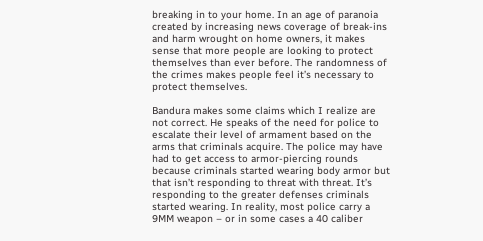breaking in to your home. In an age of paranoia created by increasing news coverage of break-ins and harm wrought on home owners, it makes sense that more people are looking to protect themselves than ever before. The randomness of the crimes makes people feel it’s necessary to protect themselves.

Bandura makes some claims which I realize are not correct. He speaks of the need for police to escalate their level of armament based on the arms that criminals acquire. The police may have had to get access to armor-piercing rounds because criminals started wearing body armor but that isn’t responding to threat with threat. It’s responding to the greater defenses criminals started wearing. In reality, most police carry a 9MM weapon – or in some cases a 40 caliber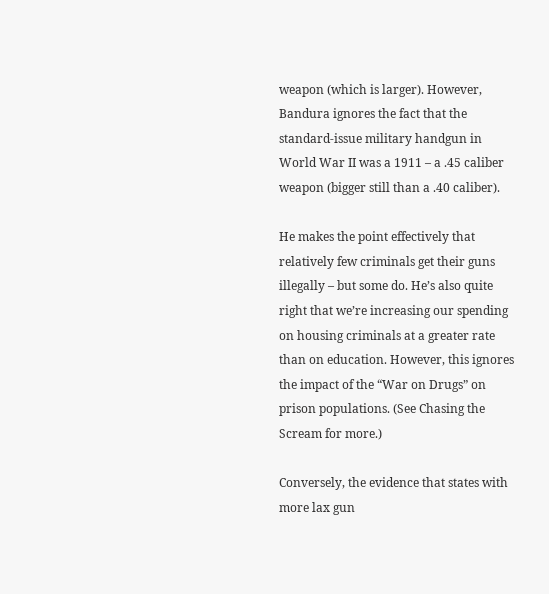weapon (which is larger). However, Bandura ignores the fact that the standard-issue military handgun in World War II was a 1911 – a .45 caliber weapon (bigger still than a .40 caliber).

He makes the point effectively that relatively few criminals get their guns illegally – but some do. He’s also quite right that we’re increasing our spending on housing criminals at a greater rate than on education. However, this ignores the impact of the “War on Drugs” on prison populations. (See Chasing the Scream for more.)

Conversely, the evidence that states with more lax gun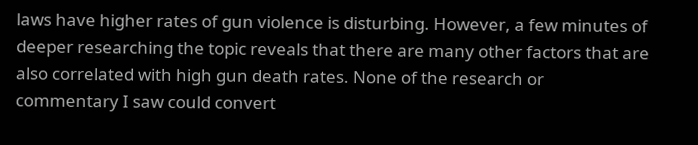laws have higher rates of gun violence is disturbing. However, a few minutes of deeper researching the topic reveals that there are many other factors that are also correlated with high gun death rates. None of the research or commentary I saw could convert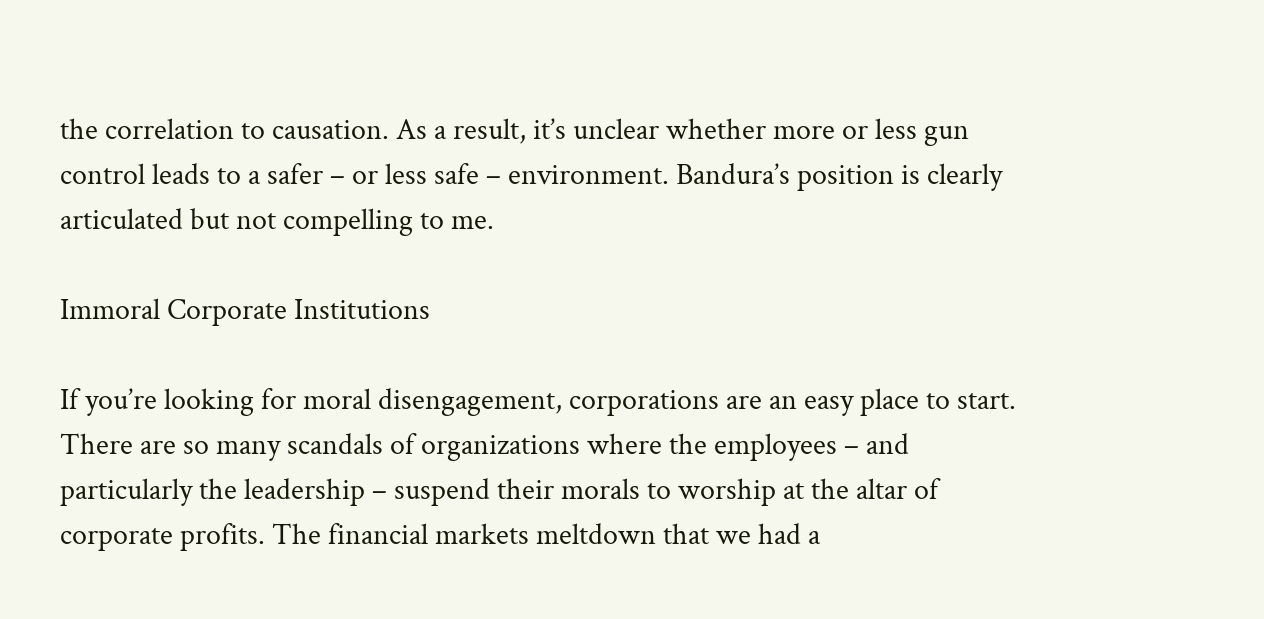the correlation to causation. As a result, it’s unclear whether more or less gun control leads to a safer – or less safe – environment. Bandura’s position is clearly articulated but not compelling to me.

Immoral Corporate Institutions

If you’re looking for moral disengagement, corporations are an easy place to start. There are so many scandals of organizations where the employees – and particularly the leadership – suspend their morals to worship at the altar of corporate profits. The financial markets meltdown that we had a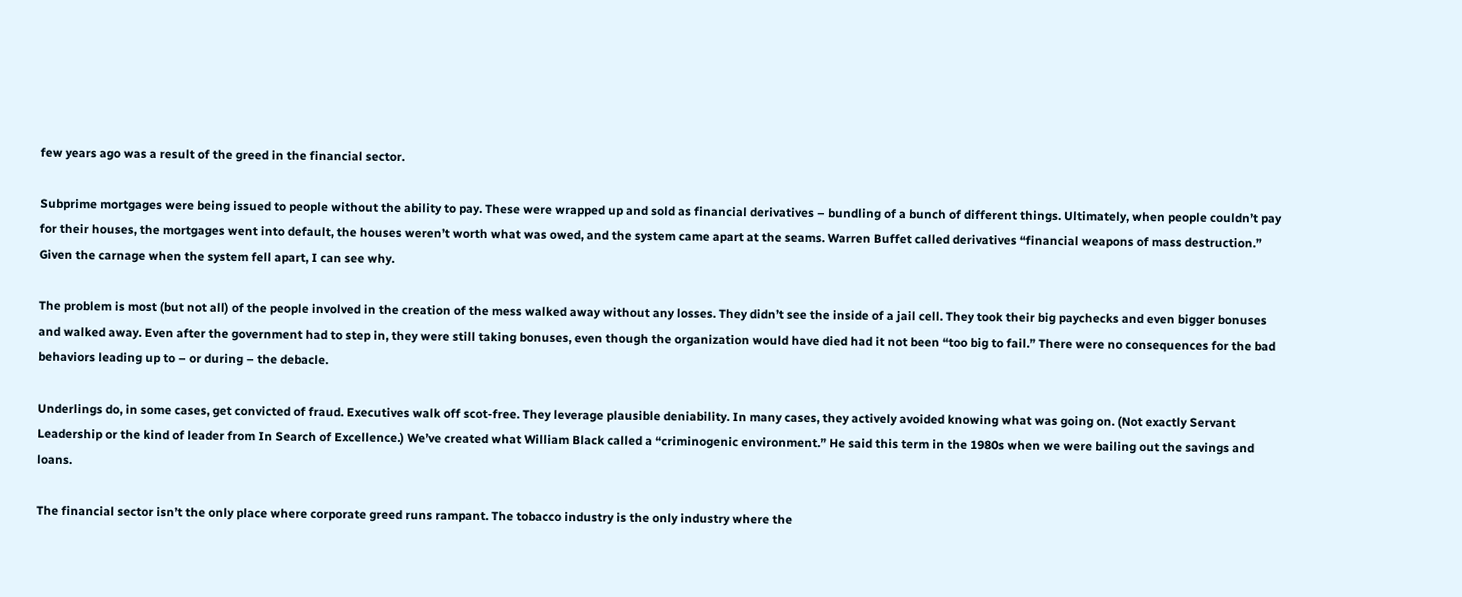few years ago was a result of the greed in the financial sector.

Subprime mortgages were being issued to people without the ability to pay. These were wrapped up and sold as financial derivatives – bundling of a bunch of different things. Ultimately, when people couldn’t pay for their houses, the mortgages went into default, the houses weren’t worth what was owed, and the system came apart at the seams. Warren Buffet called derivatives “financial weapons of mass destruction.” Given the carnage when the system fell apart, I can see why.

The problem is most (but not all) of the people involved in the creation of the mess walked away without any losses. They didn’t see the inside of a jail cell. They took their big paychecks and even bigger bonuses and walked away. Even after the government had to step in, they were still taking bonuses, even though the organization would have died had it not been “too big to fail.” There were no consequences for the bad behaviors leading up to – or during – the debacle.

Underlings do, in some cases, get convicted of fraud. Executives walk off scot-free. They leverage plausible deniability. In many cases, they actively avoided knowing what was going on. (Not exactly Servant Leadership or the kind of leader from In Search of Excellence.) We’ve created what William Black called a “criminogenic environment.” He said this term in the 1980s when we were bailing out the savings and loans.

The financial sector isn’t the only place where corporate greed runs rampant. The tobacco industry is the only industry where the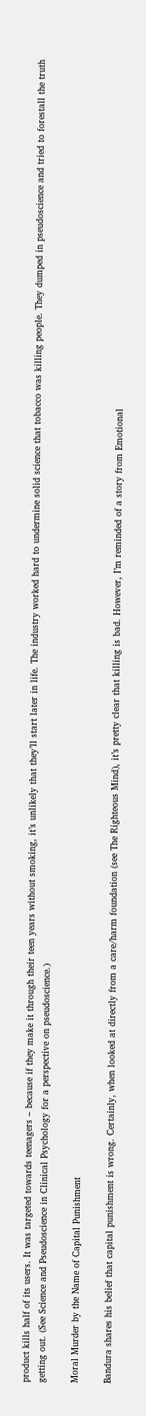product kills half of its users. It was targeted towards teenagers – because if they make it through their teen years without smoking, it’s unlikely that they’ll start later in life. The industry worked hard to undermine solid science that tobacco was killing people. They dumped in pseudoscience and tried to forestall the truth getting out. (See Science and Pseudoscience in Clinical Psychology for a perspective on pseudoscience.)

Moral Murder by the Name of Capital Punishment

Bandura shares his belief that capital punishment is wrong. Certainly, when looked at directly from a care/harm foundation (see The Righteous Mind), it’s pretty clear that killing is bad. However, I’m reminded of a story from Emotional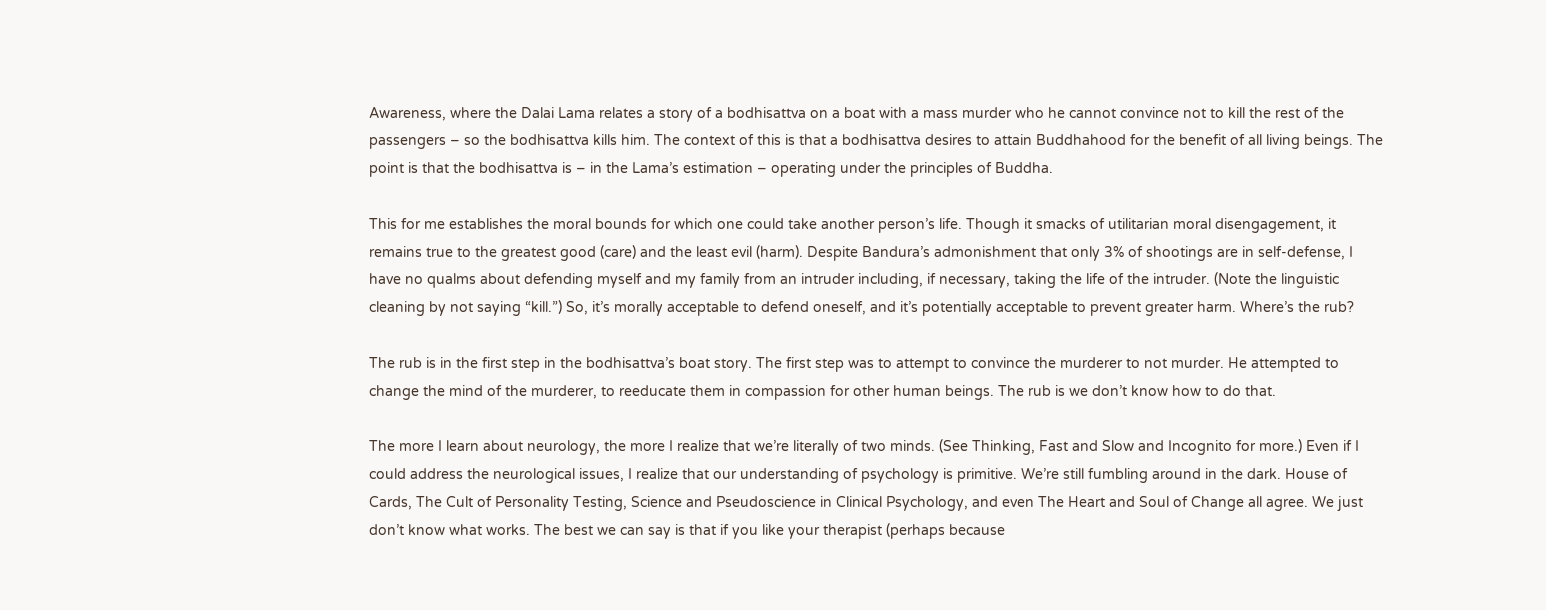Awareness, where the Dalai Lama relates a story of a bodhisattva on a boat with a mass murder who he cannot convince not to kill the rest of the passengers – so the bodhisattva kills him. The context of this is that a bodhisattva desires to attain Buddhahood for the benefit of all living beings. The point is that the bodhisattva is – in the Lama’s estimation – operating under the principles of Buddha.

This for me establishes the moral bounds for which one could take another person’s life. Though it smacks of utilitarian moral disengagement, it remains true to the greatest good (care) and the least evil (harm). Despite Bandura’s admonishment that only 3% of shootings are in self-defense, I have no qualms about defending myself and my family from an intruder including, if necessary, taking the life of the intruder. (Note the linguistic cleaning by not saying “kill.”) So, it’s morally acceptable to defend oneself, and it’s potentially acceptable to prevent greater harm. Where’s the rub?

The rub is in the first step in the bodhisattva’s boat story. The first step was to attempt to convince the murderer to not murder. He attempted to change the mind of the murderer, to reeducate them in compassion for other human beings. The rub is we don’t know how to do that.

The more I learn about neurology, the more I realize that we’re literally of two minds. (See Thinking, Fast and Slow and Incognito for more.) Even if I could address the neurological issues, I realize that our understanding of psychology is primitive. We’re still fumbling around in the dark. House of Cards, The Cult of Personality Testing, Science and Pseudoscience in Clinical Psychology, and even The Heart and Soul of Change all agree. We just don’t know what works. The best we can say is that if you like your therapist (perhaps because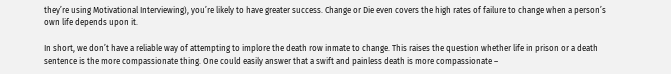they’re using Motivational Interviewing), you’re likely to have greater success. Change or Die even covers the high rates of failure to change when a person’s own life depends upon it.

In short, we don’t have a reliable way of attempting to implore the death row inmate to change. This raises the question whether life in prison or a death sentence is the more compassionate thing. One could easily answer that a swift and painless death is more compassionate –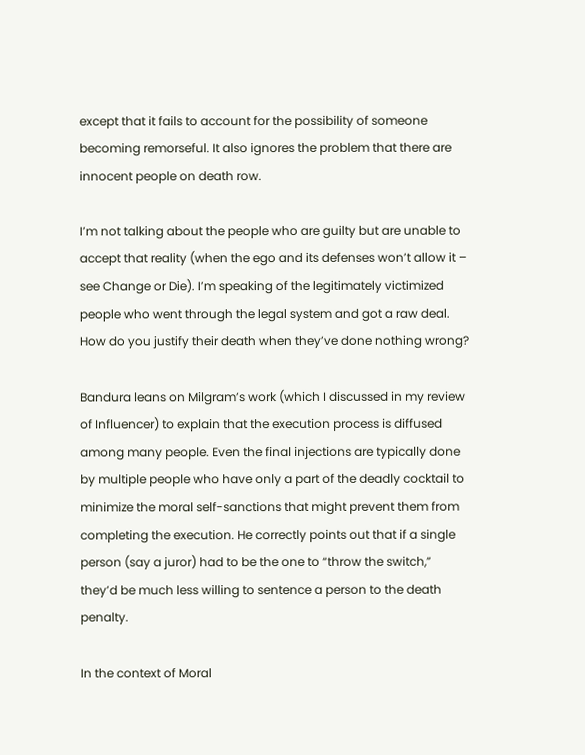except that it fails to account for the possibility of someone becoming remorseful. It also ignores the problem that there are innocent people on death row.

I’m not talking about the people who are guilty but are unable to accept that reality (when the ego and its defenses won’t allow it – see Change or Die). I’m speaking of the legitimately victimized people who went through the legal system and got a raw deal. How do you justify their death when they’ve done nothing wrong?

Bandura leans on Milgram’s work (which I discussed in my review of Influencer) to explain that the execution process is diffused among many people. Even the final injections are typically done by multiple people who have only a part of the deadly cocktail to minimize the moral self-sanctions that might prevent them from completing the execution. He correctly points out that if a single person (say a juror) had to be the one to “throw the switch,” they’d be much less willing to sentence a person to the death penalty.

In the context of Moral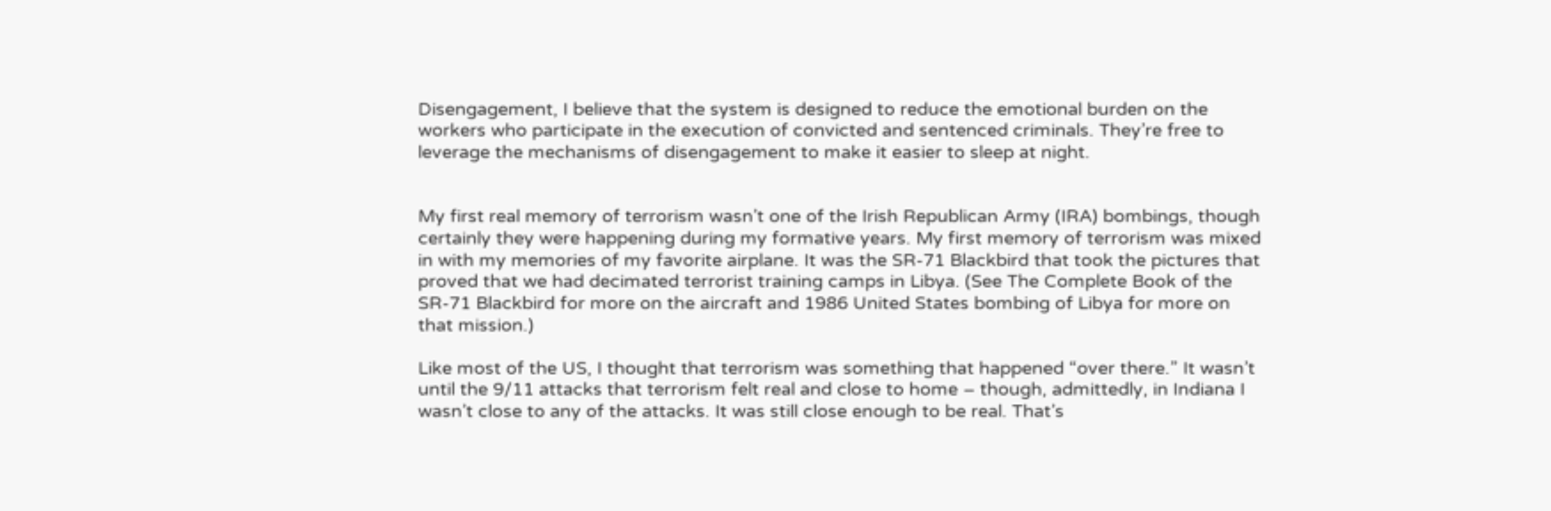Disengagement, I believe that the system is designed to reduce the emotional burden on the workers who participate in the execution of convicted and sentenced criminals. They’re free to leverage the mechanisms of disengagement to make it easier to sleep at night.


My first real memory of terrorism wasn’t one of the Irish Republican Army (IRA) bombings, though certainly they were happening during my formative years. My first memory of terrorism was mixed in with my memories of my favorite airplane. It was the SR-71 Blackbird that took the pictures that proved that we had decimated terrorist training camps in Libya. (See The Complete Book of the SR-71 Blackbird for more on the aircraft and 1986 United States bombing of Libya for more on that mission.)

Like most of the US, I thought that terrorism was something that happened “over there.” It wasn’t until the 9/11 attacks that terrorism felt real and close to home – though, admittedly, in Indiana I wasn’t close to any of the attacks. It was still close enough to be real. That’s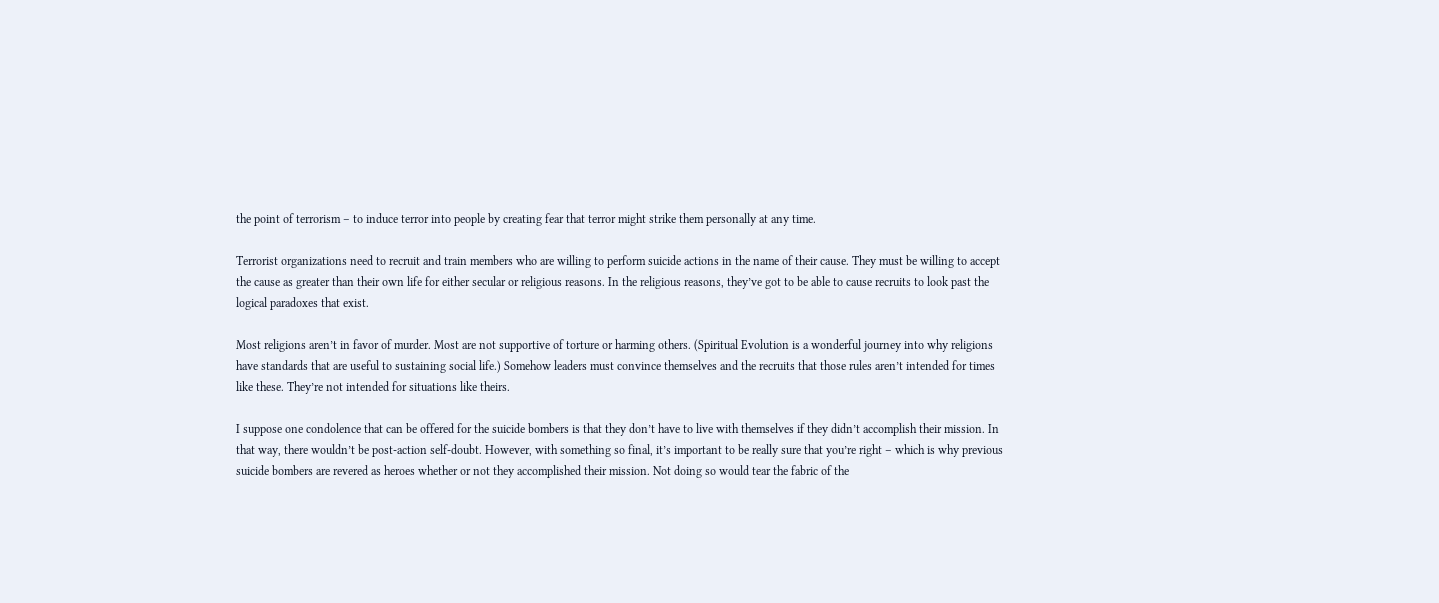the point of terrorism – to induce terror into people by creating fear that terror might strike them personally at any time.

Terrorist organizations need to recruit and train members who are willing to perform suicide actions in the name of their cause. They must be willing to accept the cause as greater than their own life for either secular or religious reasons. In the religious reasons, they’ve got to be able to cause recruits to look past the logical paradoxes that exist.

Most religions aren’t in favor of murder. Most are not supportive of torture or harming others. (Spiritual Evolution is a wonderful journey into why religions have standards that are useful to sustaining social life.) Somehow leaders must convince themselves and the recruits that those rules aren’t intended for times like these. They’re not intended for situations like theirs.

I suppose one condolence that can be offered for the suicide bombers is that they don’t have to live with themselves if they didn’t accomplish their mission. In that way, there wouldn’t be post-action self-doubt. However, with something so final, it’s important to be really sure that you’re right – which is why previous suicide bombers are revered as heroes whether or not they accomplished their mission. Not doing so would tear the fabric of the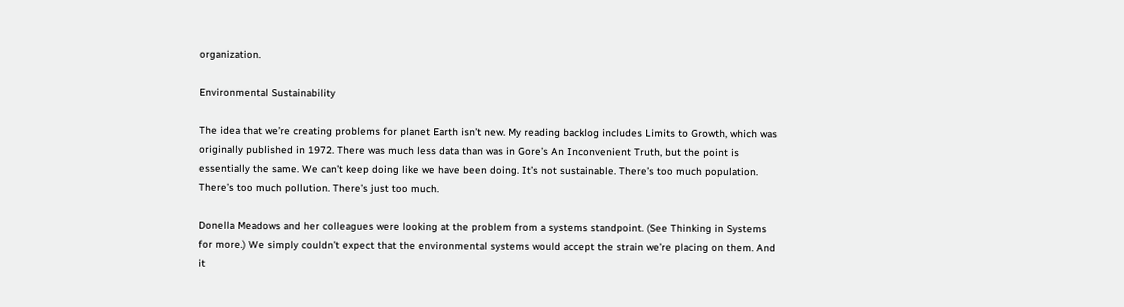organization.

Environmental Sustainability

The idea that we’re creating problems for planet Earth isn’t new. My reading backlog includes Limits to Growth, which was originally published in 1972. There was much less data than was in Gore’s An Inconvenient Truth, but the point is essentially the same. We can’t keep doing like we have been doing. It’s not sustainable. There’s too much population. There’s too much pollution. There’s just too much.

Donella Meadows and her colleagues were looking at the problem from a systems standpoint. (See Thinking in Systems for more.) We simply couldn’t expect that the environmental systems would accept the strain we’re placing on them. And it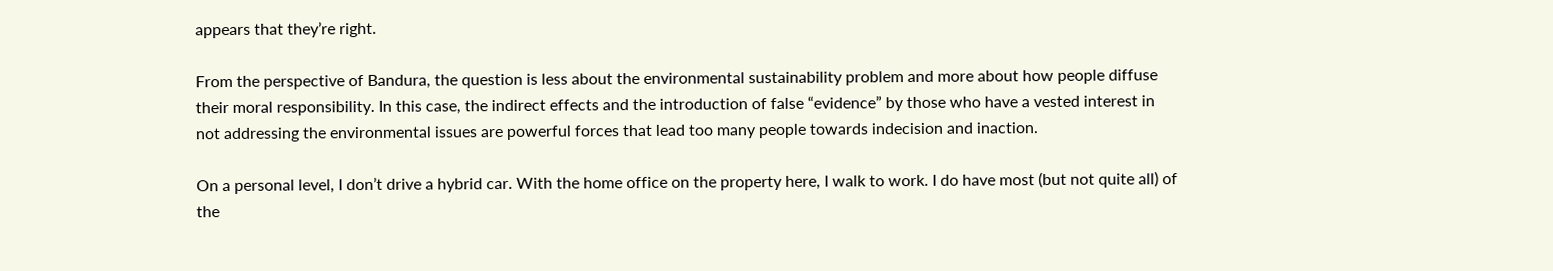appears that they’re right.

From the perspective of Bandura, the question is less about the environmental sustainability problem and more about how people diffuse their moral responsibility. In this case, the indirect effects and the introduction of false “evidence” by those who have a vested interest in not addressing the environmental issues are powerful forces that lead too many people towards indecision and inaction.

On a personal level, I don’t drive a hybrid car. With the home office on the property here, I walk to work. I do have most (but not quite all) of the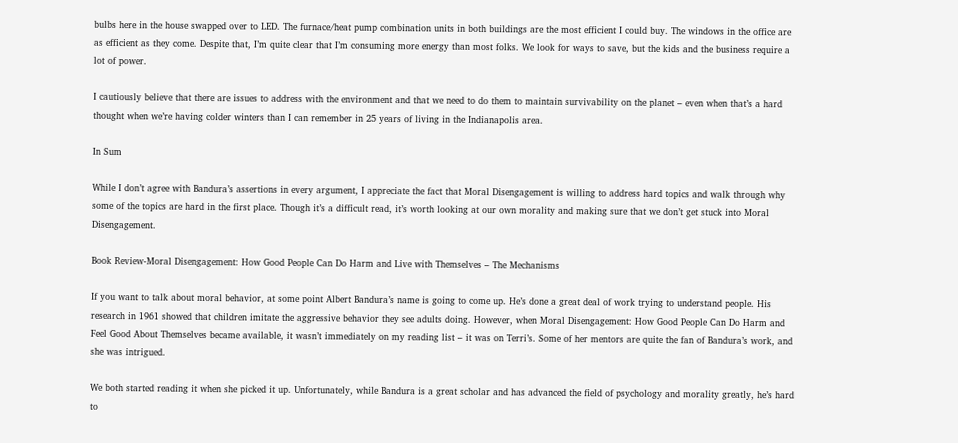bulbs here in the house swapped over to LED. The furnace/heat pump combination units in both buildings are the most efficient I could buy. The windows in the office are as efficient as they come. Despite that, I’m quite clear that I’m consuming more energy than most folks. We look for ways to save, but the kids and the business require a lot of power.

I cautiously believe that there are issues to address with the environment and that we need to do them to maintain survivability on the planet – even when that’s a hard thought when we’re having colder winters than I can remember in 25 years of living in the Indianapolis area.

In Sum

While I don’t agree with Bandura’s assertions in every argument, I appreciate the fact that Moral Disengagement is willing to address hard topics and walk through why some of the topics are hard in the first place. Though it’s a difficult read, it’s worth looking at our own morality and making sure that we don’t get stuck into Moral Disengagement.

Book Review-Moral Disengagement: How Good People Can Do Harm and Live with Themselves – The Mechanisms

If you want to talk about moral behavior, at some point Albert Bandura’s name is going to come up. He’s done a great deal of work trying to understand people. His research in 1961 showed that children imitate the aggressive behavior they see adults doing. However, when Moral Disengagement: How Good People Can Do Harm and Feel Good About Themselves became available, it wasn’t immediately on my reading list – it was on Terri’s. Some of her mentors are quite the fan of Bandura’s work, and she was intrigued.

We both started reading it when she picked it up. Unfortunately, while Bandura is a great scholar and has advanced the field of psychology and morality greatly, he’s hard to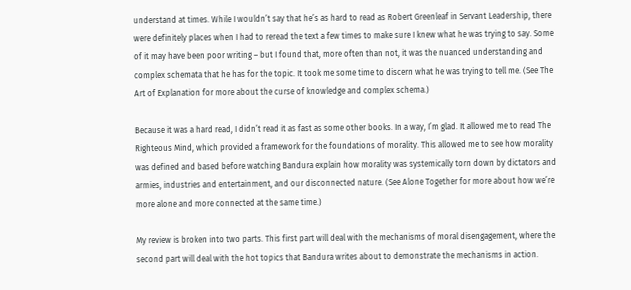understand at times. While I wouldn’t say that he’s as hard to read as Robert Greenleaf in Servant Leadership, there were definitely places when I had to reread the text a few times to make sure I knew what he was trying to say. Some of it may have been poor writing – but I found that, more often than not, it was the nuanced understanding and complex schemata that he has for the topic. It took me some time to discern what he was trying to tell me. (See The Art of Explanation for more about the curse of knowledge and complex schema.)

Because it was a hard read, I didn’t read it as fast as some other books. In a way, I’m glad. It allowed me to read The Righteous Mind, which provided a framework for the foundations of morality. This allowed me to see how morality was defined and based before watching Bandura explain how morality was systemically torn down by dictators and armies, industries and entertainment, and our disconnected nature. (See Alone Together for more about how we’re more alone and more connected at the same time.)

My review is broken into two parts. This first part will deal with the mechanisms of moral disengagement, where the second part will deal with the hot topics that Bandura writes about to demonstrate the mechanisms in action.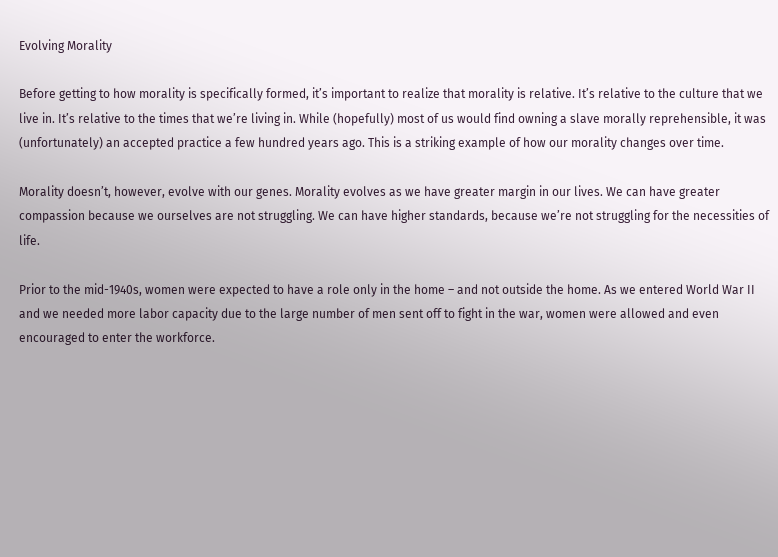Evolving Morality

Before getting to how morality is specifically formed, it’s important to realize that morality is relative. It’s relative to the culture that we live in. It’s relative to the times that we’re living in. While (hopefully) most of us would find owning a slave morally reprehensible, it was (unfortunately) an accepted practice a few hundred years ago. This is a striking example of how our morality changes over time.

Morality doesn’t, however, evolve with our genes. Morality evolves as we have greater margin in our lives. We can have greater compassion because we ourselves are not struggling. We can have higher standards, because we’re not struggling for the necessities of life.

Prior to the mid-1940s, women were expected to have a role only in the home – and not outside the home. As we entered World War II and we needed more labor capacity due to the large number of men sent off to fight in the war, women were allowed and even encouraged to enter the workforce.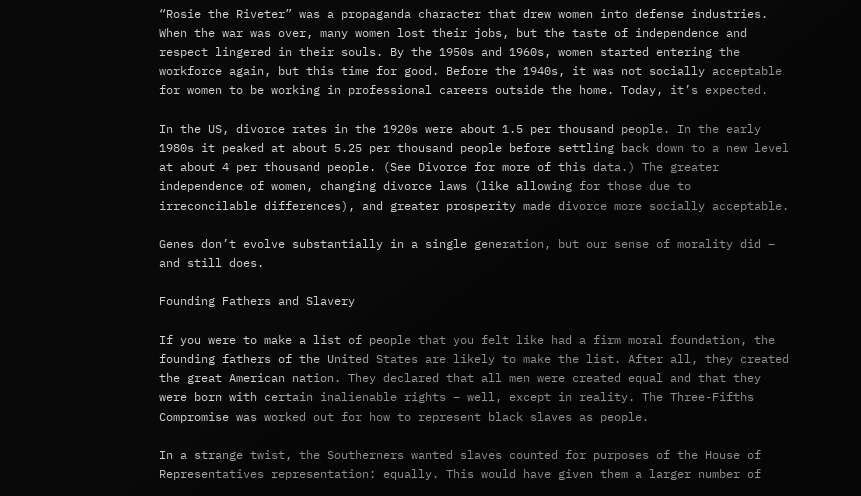“Rosie the Riveter” was a propaganda character that drew women into defense industries. When the war was over, many women lost their jobs, but the taste of independence and respect lingered in their souls. By the 1950s and 1960s, women started entering the workforce again, but this time for good. Before the 1940s, it was not socially acceptable for women to be working in professional careers outside the home. Today, it’s expected.

In the US, divorce rates in the 1920s were about 1.5 per thousand people. In the early 1980s it peaked at about 5.25 per thousand people before settling back down to a new level at about 4 per thousand people. (See Divorce for more of this data.) The greater independence of women, changing divorce laws (like allowing for those due to irreconcilable differences), and greater prosperity made divorce more socially acceptable.

Genes don’t evolve substantially in a single generation, but our sense of morality did – and still does.

Founding Fathers and Slavery

If you were to make a list of people that you felt like had a firm moral foundation, the founding fathers of the United States are likely to make the list. After all, they created the great American nation. They declared that all men were created equal and that they were born with certain inalienable rights – well, except in reality. The Three-Fifths
Compromise was worked out for how to represent black slaves as people.

In a strange twist, the Southerners wanted slaves counted for purposes of the House of Representatives representation: equally. This would have given them a larger number of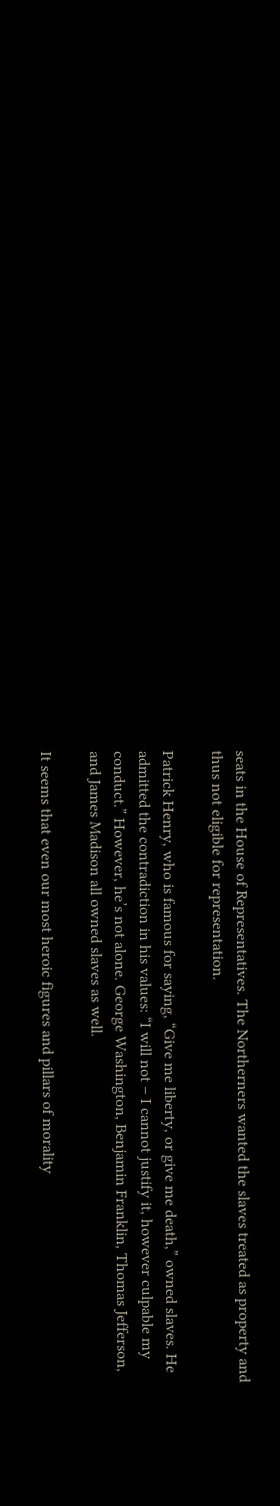seats in the House of Representatives. The Northerners wanted the slaves treated as property and thus not eligible for representation.

Patrick Henry, who is famous for saying, “Give me liberty, or give me death,” owned slaves. He admitted the contradiction in his values: “I will not – I cannot justify it, however culpable my conduct.” However, he’s not alone. George Washington, Benjamin Franklin, Thomas Jefferson, and James Madison all owned slaves as well.

It seems that even our most heroic figures and pillars of morality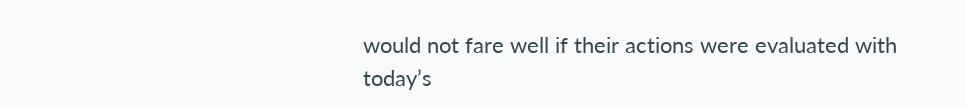would not fare well if their actions were evaluated with today’s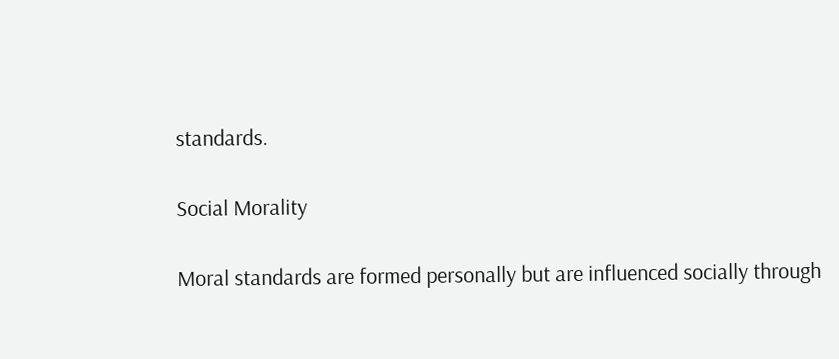standards.

Social Morality

Moral standards are formed personally but are influenced socially through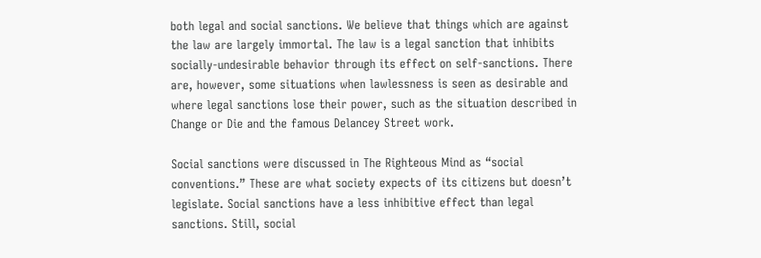both legal and social sanctions. We believe that things which are against the law are largely immortal. The law is a legal sanction that inhibits socially-undesirable behavior through its effect on self-sanctions. There are, however, some situations when lawlessness is seen as desirable and where legal sanctions lose their power, such as the situation described in Change or Die and the famous Delancey Street work.

Social sanctions were discussed in The Righteous Mind as “social conventions.” These are what society expects of its citizens but doesn’t legislate. Social sanctions have a less inhibitive effect than legal sanctions. Still, social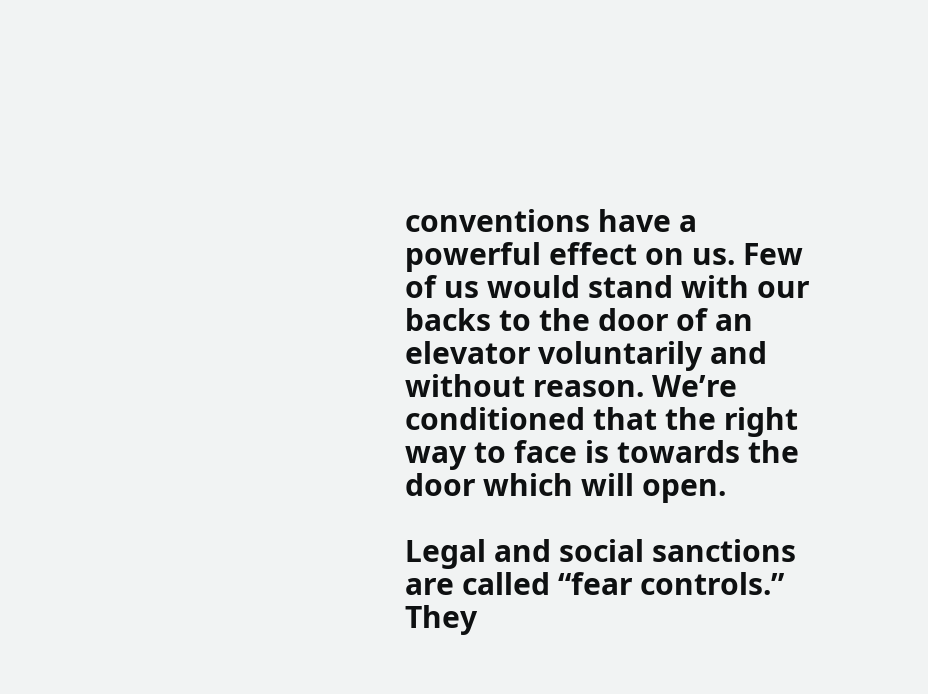conventions have a powerful effect on us. Few of us would stand with our backs to the door of an elevator voluntarily and without reason. We’re conditioned that the right way to face is towards the door which will open.

Legal and social sanctions are called “fear controls.” They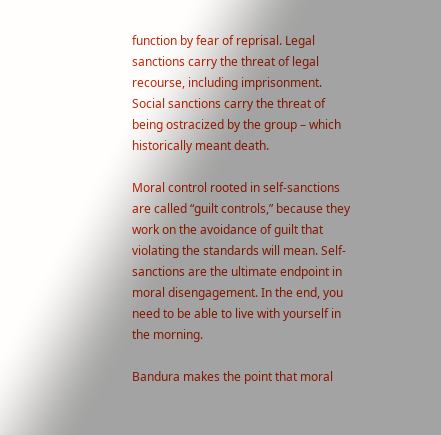function by fear of reprisal. Legal sanctions carry the threat of legal recourse, including imprisonment. Social sanctions carry the threat of being ostracized by the group – which historically meant death.

Moral control rooted in self-sanctions are called “guilt controls,” because they work on the avoidance of guilt that violating the standards will mean. Self-sanctions are the ultimate endpoint in moral disengagement. In the end, you need to be able to live with yourself in the morning.

Bandura makes the point that moral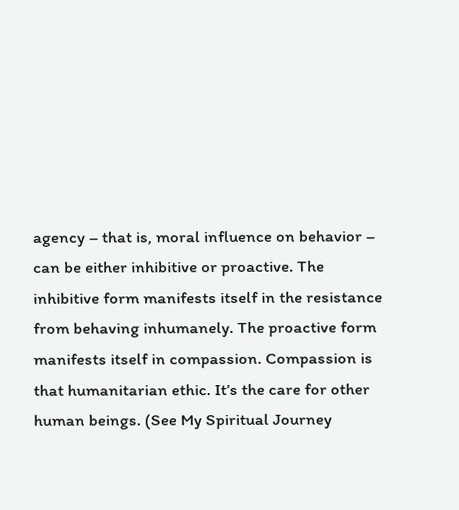agency – that is, moral influence on behavior – can be either inhibitive or proactive. The inhibitive form manifests itself in the resistance from behaving inhumanely. The proactive form manifests itself in compassion. Compassion is that humanitarian ethic. It’s the care for other human beings. (See My Spiritual Journey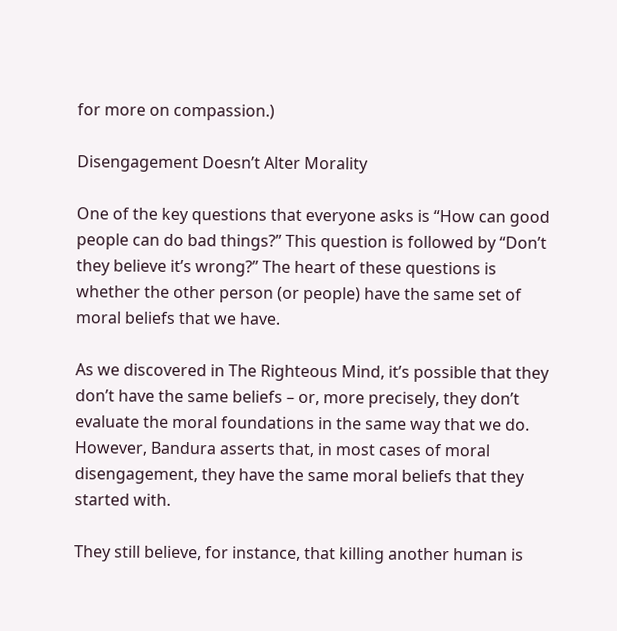for more on compassion.)

Disengagement Doesn’t Alter Morality

One of the key questions that everyone asks is “How can good people can do bad things?” This question is followed by “Don’t they believe it’s wrong?” The heart of these questions is whether the other person (or people) have the same set of moral beliefs that we have.

As we discovered in The Righteous Mind, it’s possible that they don’t have the same beliefs – or, more precisely, they don’t evaluate the moral foundations in the same way that we do. However, Bandura asserts that, in most cases of moral disengagement, they have the same moral beliefs that they started with.

They still believe, for instance, that killing another human is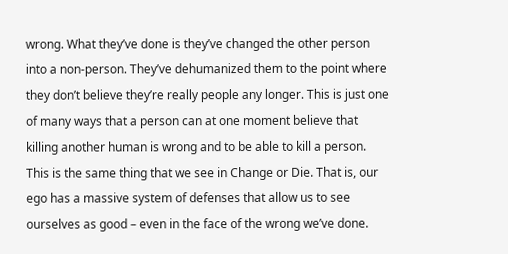wrong. What they’ve done is they’ve changed the other person into a non-person. They’ve dehumanized them to the point where they don’t believe they’re really people any longer. This is just one of many ways that a person can at one moment believe that killing another human is wrong and to be able to kill a person. This is the same thing that we see in Change or Die. That is, our ego has a massive system of defenses that allow us to see ourselves as good – even in the face of the wrong we’ve done.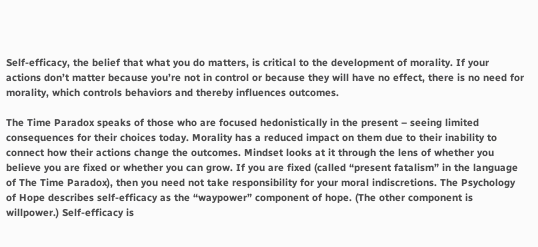Self-efficacy, the belief that what you do matters, is critical to the development of morality. If your actions don’t matter because you’re not in control or because they will have no effect, there is no need for morality, which controls behaviors and thereby influences outcomes.

The Time Paradox speaks of those who are focused hedonistically in the present – seeing limited consequences for their choices today. Morality has a reduced impact on them due to their inability to connect how their actions change the outcomes. Mindset looks at it through the lens of whether you believe you are fixed or whether you can grow. If you are fixed (called “present fatalism” in the language of The Time Paradox), then you need not take responsibility for your moral indiscretions. The Psychology of Hope describes self-efficacy as the “waypower” component of hope. (The other component is willpower.) Self-efficacy is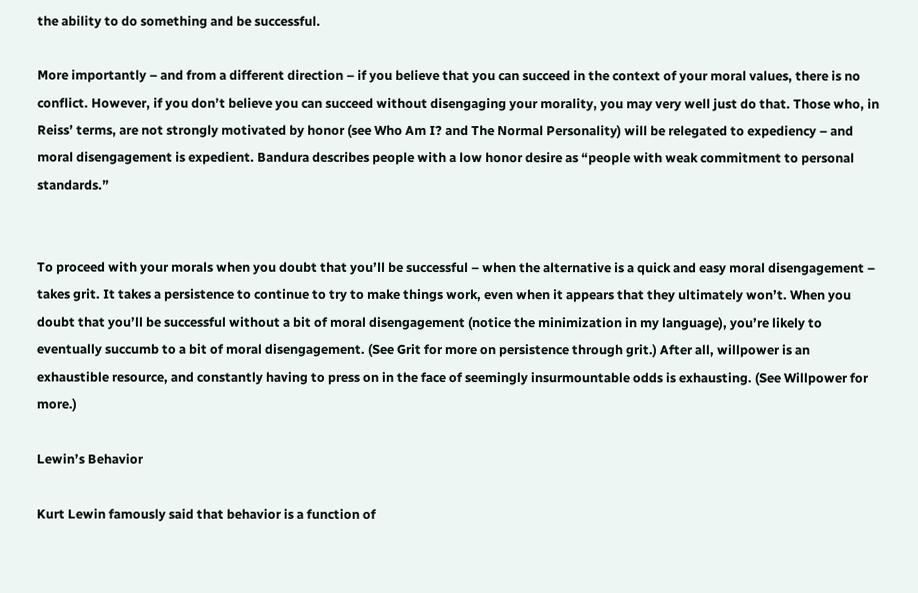the ability to do something and be successful.

More importantly – and from a different direction – if you believe that you can succeed in the context of your moral values, there is no conflict. However, if you don’t believe you can succeed without disengaging your morality, you may very well just do that. Those who, in Reiss’ terms, are not strongly motivated by honor (see Who Am I? and The Normal Personality) will be relegated to expediency – and moral disengagement is expedient. Bandura describes people with a low honor desire as “people with weak commitment to personal standards.”


To proceed with your morals when you doubt that you’ll be successful – when the alternative is a quick and easy moral disengagement – takes grit. It takes a persistence to continue to try to make things work, even when it appears that they ultimately won’t. When you doubt that you’ll be successful without a bit of moral disengagement (notice the minimization in my language), you’re likely to eventually succumb to a bit of moral disengagement. (See Grit for more on persistence through grit.) After all, willpower is an exhaustible resource, and constantly having to press on in the face of seemingly insurmountable odds is exhausting. (See Willpower for more.)

Lewin’s Behavior

Kurt Lewin famously said that behavior is a function of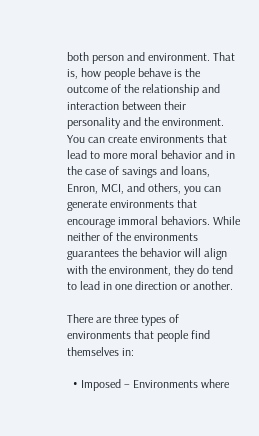both person and environment. That is, how people behave is the outcome of the relationship and interaction between their personality and the environment. You can create environments that lead to more moral behavior and in the case of savings and loans, Enron, MCI, and others, you can generate environments that encourage immoral behaviors. While neither of the environments guarantees the behavior will align with the environment, they do tend to lead in one direction or another.

There are three types of environments that people find themselves in:

  • Imposed – Environments where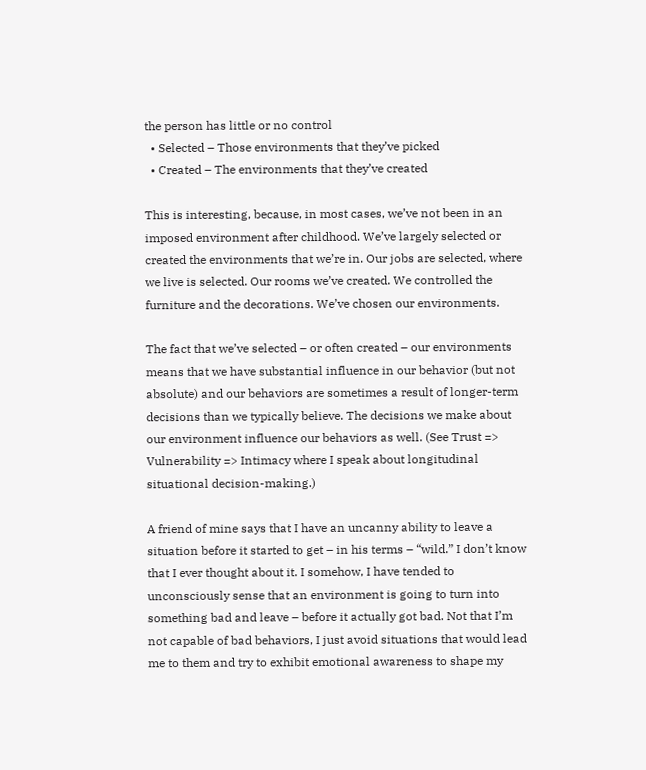the person has little or no control
  • Selected – Those environments that they’ve picked
  • Created – The environments that they’ve created

This is interesting, because, in most cases, we’ve not been in an imposed environment after childhood. We’ve largely selected or created the environments that we’re in. Our jobs are selected, where we live is selected. Our rooms we’ve created. We controlled the furniture and the decorations. We’ve chosen our environments.

The fact that we’ve selected – or often created – our environments means that we have substantial influence in our behavior (but not absolute) and our behaviors are sometimes a result of longer-term decisions than we typically believe. The decisions we make about our environment influence our behaviors as well. (See Trust => Vulnerability => Intimacy where I speak about longitudinal situational decision-making.)

A friend of mine says that I have an uncanny ability to leave a situation before it started to get – in his terms – “wild.” I don’t know that I ever thought about it. I somehow, I have tended to unconsciously sense that an environment is going to turn into something bad and leave – before it actually got bad. Not that I’m not capable of bad behaviors, I just avoid situations that would lead me to them and try to exhibit emotional awareness to shape my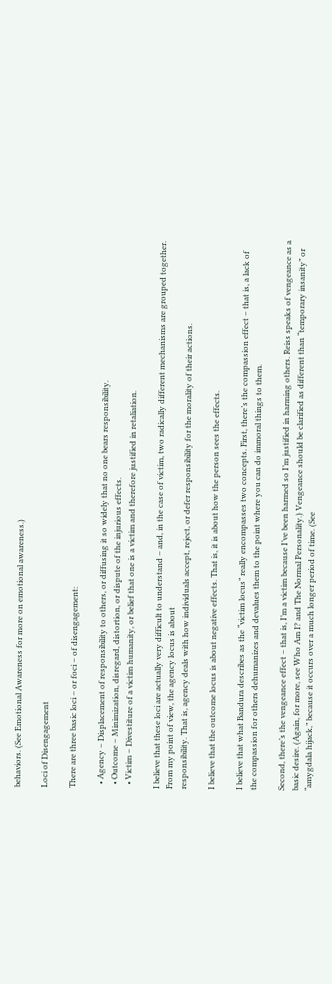behaviors. (See Emotional Awareness for more on emotional awareness.)

Loci of Disengagement

There are three basic loci – or foci – of disengagement:

  • Agency – Displacement of responsibility to others, or diffusing it so widely that no one bears responsibility.
  • Outcome – Minimization, disregard, distortion, or dispute of the injurious effects.
  • Victim – Divestiture of a victim humanity, or belief that one is a victim and therefore justified in retaliation.

I believe that these loci are actually very difficult to understand – and, in the case of victim, two radically different mechanisms are grouped together. From my point of view, the agency locus is about
responsibility. That is, agency deals with how individuals accept, reject, or defer responsibility for the morality of their actions.

I believe that the outcome locus is about negative effects. That is, it is about how the person sees the effects.

I believe that what Bandura describes as the “victim locus” really encompasses two concepts. First, there’s the compassion effect – that is, a lack of the compassion for others dehumanizes and devalues them to the point where you can do immoral things to them.

Second, there’s the vengeance effect – that is, I’m a victim because I’ve been harmed so I’m justified in harming others. Reiss speaks of vengeance as a basic desire. (Again, for more, see Who Am I? and The Normal Personality.) Vengeance should be clarified as different than “temporary insanity” or “amygdala hijack,” because it occurs over a much longer period of time. (See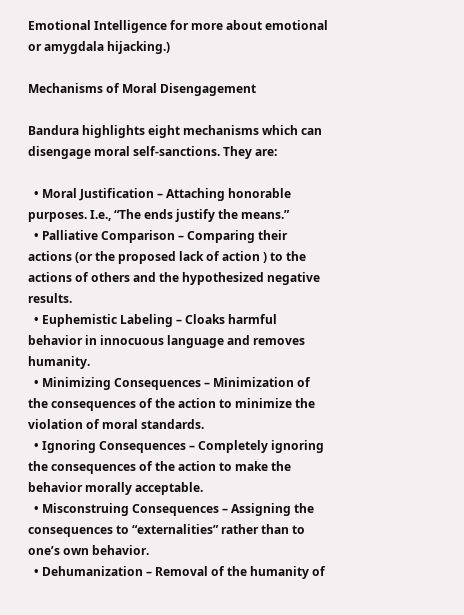Emotional Intelligence for more about emotional or amygdala hijacking.)

Mechanisms of Moral Disengagement

Bandura highlights eight mechanisms which can disengage moral self-sanctions. They are:

  • Moral Justification – Attaching honorable purposes. I.e., “The ends justify the means.”
  • Palliative Comparison – Comparing their actions (or the proposed lack of action ) to the actions of others and the hypothesized negative results.
  • Euphemistic Labeling – Cloaks harmful behavior in innocuous language and removes humanity.
  • Minimizing Consequences – Minimization of the consequences of the action to minimize the violation of moral standards.
  • Ignoring Consequences – Completely ignoring the consequences of the action to make the behavior morally acceptable.
  • Misconstruing Consequences – Assigning the consequences to “externalities” rather than to one’s own behavior.
  • Dehumanization – Removal of the humanity of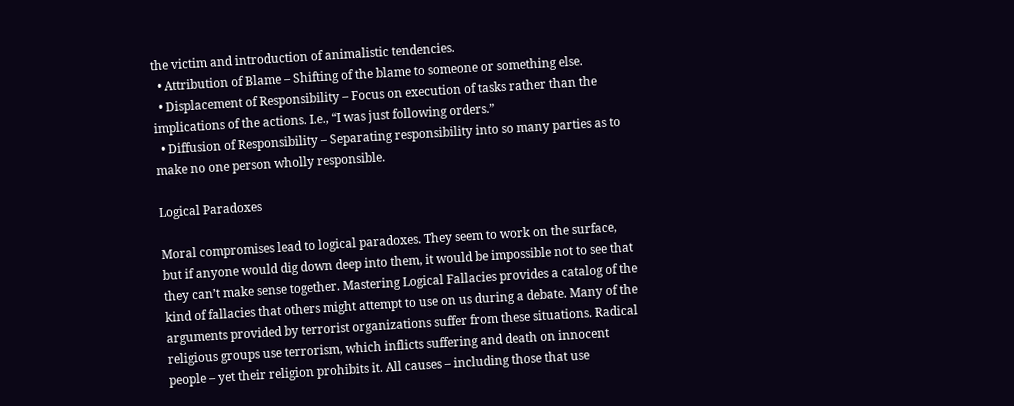the victim and introduction of animalistic tendencies.
  • Attribution of Blame – Shifting of the blame to someone or something else.
  • Displacement of Responsibility – Focus on execution of tasks rather than the implications of the actions. I.e., “I was just following orders.”
  • Diffusion of Responsibility – Separating responsibility into so many parties as to make no one person wholly responsible.

Logical Paradoxes

Moral compromises lead to logical paradoxes. They seem to work on the surface, but if anyone would dig down deep into them, it would be impossible not to see that they can’t make sense together. Mastering Logical Fallacies provides a catalog of the kind of fallacies that others might attempt to use on us during a debate. Many of the arguments provided by terrorist organizations suffer from these situations. Radical religious groups use terrorism, which inflicts suffering and death on innocent people – yet their religion prohibits it. All causes – including those that use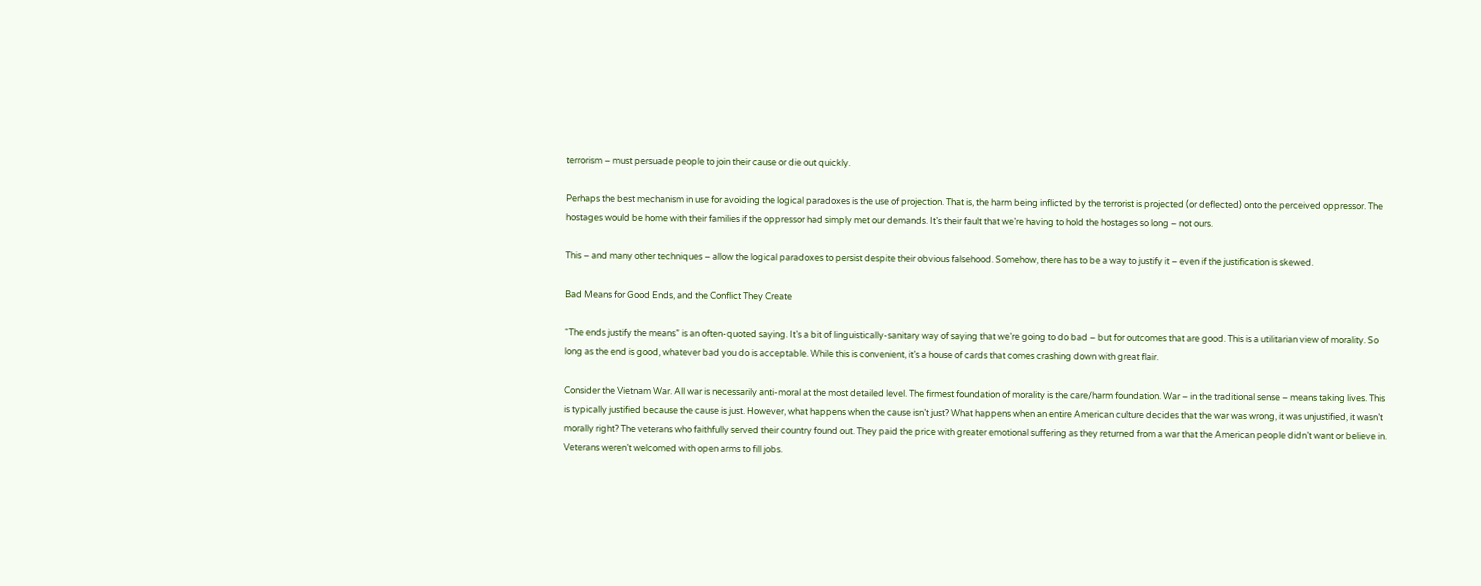terrorism – must persuade people to join their cause or die out quickly.

Perhaps the best mechanism in use for avoiding the logical paradoxes is the use of projection. That is, the harm being inflicted by the terrorist is projected (or deflected) onto the perceived oppressor. The hostages would be home with their families if the oppressor had simply met our demands. It’s their fault that we’re having to hold the hostages so long – not ours.

This – and many other techniques – allow the logical paradoxes to persist despite their obvious falsehood. Somehow, there has to be a way to justify it – even if the justification is skewed.

Bad Means for Good Ends, and the Conflict They Create

“The ends justify the means” is an often-quoted saying. It’s a bit of linguistically-sanitary way of saying that we’re going to do bad – but for outcomes that are good. This is a utilitarian view of morality. So long as the end is good, whatever bad you do is acceptable. While this is convenient, it’s a house of cards that comes crashing down with great flair.

Consider the Vietnam War. All war is necessarily anti-moral at the most detailed level. The firmest foundation of morality is the care/harm foundation. War – in the traditional sense – means taking lives. This is typically justified because the cause is just. However, what happens when the cause isn’t just? What happens when an entire American culture decides that the war was wrong, it was unjustified, it wasn’t morally right? The veterans who faithfully served their country found out. They paid the price with greater emotional suffering as they returned from a war that the American people didn’t want or believe in. Veterans weren’t welcomed with open arms to fill jobs.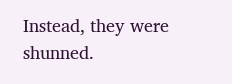Instead, they were shunned.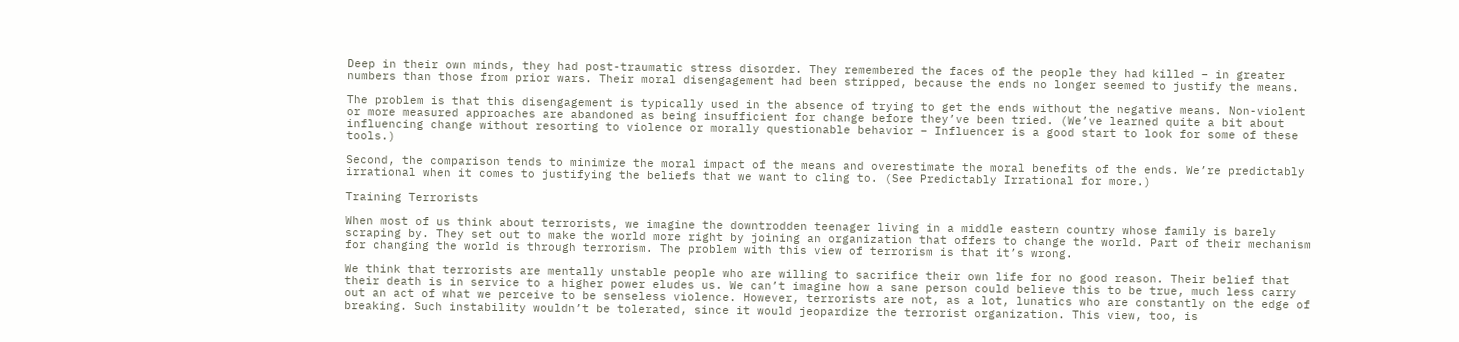Deep in their own minds, they had post-traumatic stress disorder. They remembered the faces of the people they had killed – in greater numbers than those from prior wars. Their moral disengagement had been stripped, because the ends no longer seemed to justify the means.

The problem is that this disengagement is typically used in the absence of trying to get the ends without the negative means. Non-violent or more measured approaches are abandoned as being insufficient for change before they’ve been tried. (We’ve learned quite a bit about influencing change without resorting to violence or morally questionable behavior – Influencer is a good start to look for some of these tools.)

Second, the comparison tends to minimize the moral impact of the means and overestimate the moral benefits of the ends. We’re predictably irrational when it comes to justifying the beliefs that we want to cling to. (See Predictably Irrational for more.)

Training Terrorists

When most of us think about terrorists, we imagine the downtrodden teenager living in a middle eastern country whose family is barely scraping by. They set out to make the world more right by joining an organization that offers to change the world. Part of their mechanism for changing the world is through terrorism. The problem with this view of terrorism is that it’s wrong.

We think that terrorists are mentally unstable people who are willing to sacrifice their own life for no good reason. Their belief that their death is in service to a higher power eludes us. We can’t imagine how a sane person could believe this to be true, much less carry out an act of what we perceive to be senseless violence. However, terrorists are not, as a lot, lunatics who are constantly on the edge of breaking. Such instability wouldn’t be tolerated, since it would jeopardize the terrorist organization. This view, too, is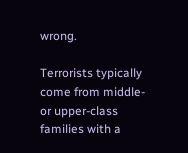wrong.

Terrorists typically come from middle- or upper-class families with a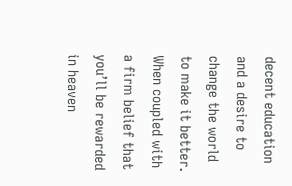decent education and a desire to change the world to make it better. When coupled with a firm belief that you’ll be rewarded in heaven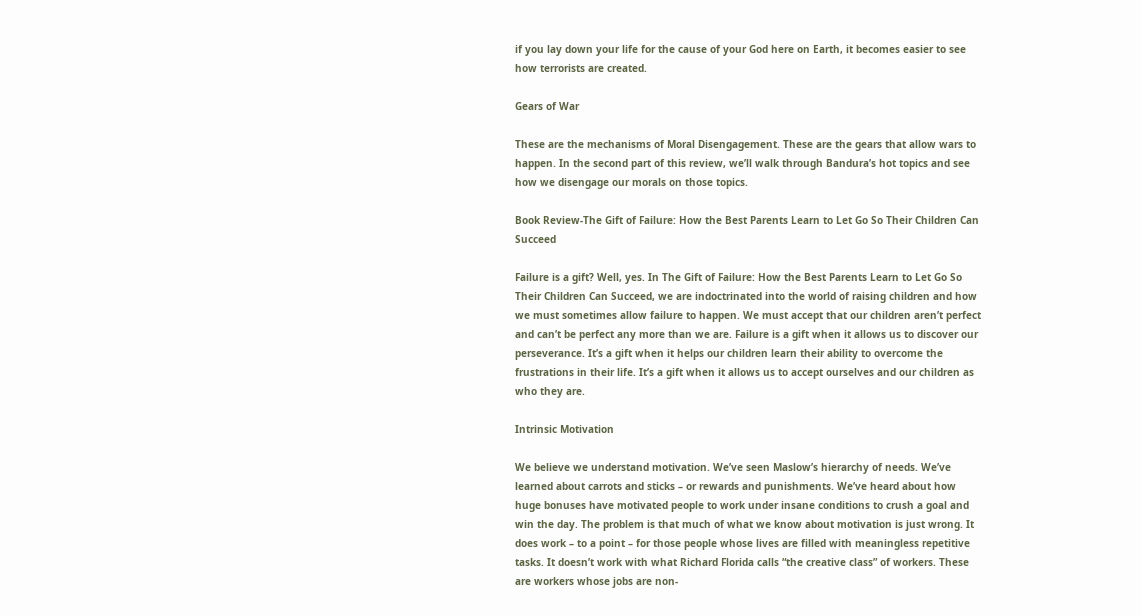if you lay down your life for the cause of your God here on Earth, it becomes easier to see how terrorists are created.

Gears of War

These are the mechanisms of Moral Disengagement. These are the gears that allow wars to happen. In the second part of this review, we’ll walk through Bandura’s hot topics and see how we disengage our morals on those topics.

Book Review-The Gift of Failure: How the Best Parents Learn to Let Go So Their Children Can Succeed

Failure is a gift? Well, yes. In The Gift of Failure: How the Best Parents Learn to Let Go So Their Children Can Succeed, we are indoctrinated into the world of raising children and how we must sometimes allow failure to happen. We must accept that our children aren’t perfect and can’t be perfect any more than we are. Failure is a gift when it allows us to discover our perseverance. It’s a gift when it helps our children learn their ability to overcome the frustrations in their life. It’s a gift when it allows us to accept ourselves and our children as who they are.

Intrinsic Motivation

We believe we understand motivation. We’ve seen Maslow’s hierarchy of needs. We’ve learned about carrots and sticks – or rewards and punishments. We’ve heard about how huge bonuses have motivated people to work under insane conditions to crush a goal and win the day. The problem is that much of what we know about motivation is just wrong. It does work – to a point – for those people whose lives are filled with meaningless repetitive tasks. It doesn’t work with what Richard Florida calls “the creative class” of workers. These are workers whose jobs are non-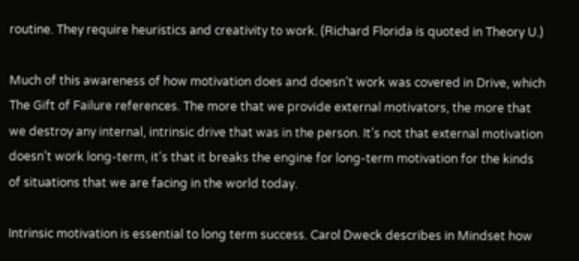routine. They require heuristics and creativity to work. (Richard Florida is quoted in Theory U.)

Much of this awareness of how motivation does and doesn’t work was covered in Drive, which The Gift of Failure references. The more that we provide external motivators, the more that we destroy any internal, intrinsic drive that was in the person. It’s not that external motivation doesn’t work long-term, it’s that it breaks the engine for long-term motivation for the kinds of situations that we are facing in the world today.

Intrinsic motivation is essential to long term success. Carol Dweck describes in Mindset how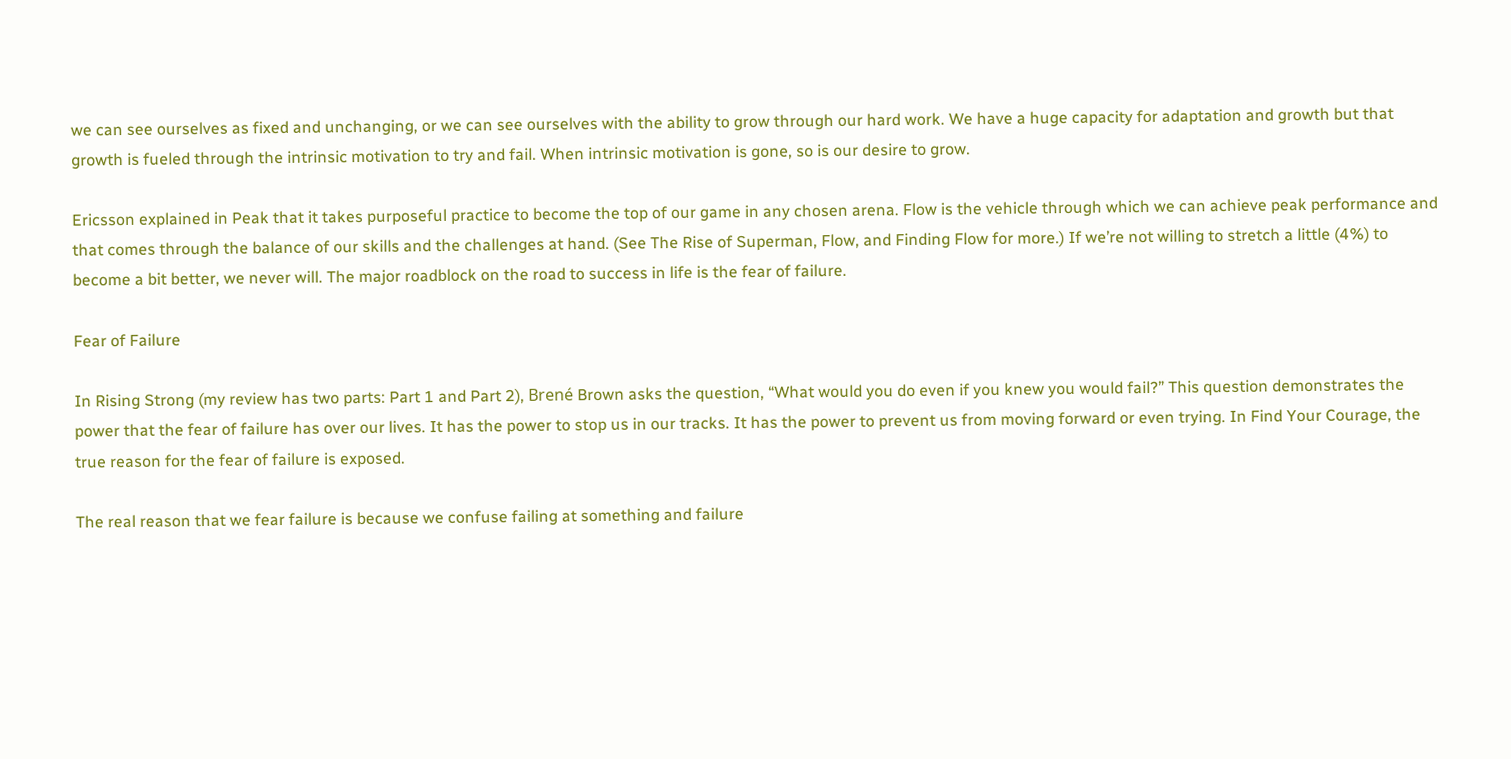we can see ourselves as fixed and unchanging, or we can see ourselves with the ability to grow through our hard work. We have a huge capacity for adaptation and growth but that growth is fueled through the intrinsic motivation to try and fail. When intrinsic motivation is gone, so is our desire to grow.

Ericsson explained in Peak that it takes purposeful practice to become the top of our game in any chosen arena. Flow is the vehicle through which we can achieve peak performance and that comes through the balance of our skills and the challenges at hand. (See The Rise of Superman, Flow, and Finding Flow for more.) If we’re not willing to stretch a little (4%) to become a bit better, we never will. The major roadblock on the road to success in life is the fear of failure.

Fear of Failure

In Rising Strong (my review has two parts: Part 1 and Part 2), Brené Brown asks the question, “What would you do even if you knew you would fail?” This question demonstrates the power that the fear of failure has over our lives. It has the power to stop us in our tracks. It has the power to prevent us from moving forward or even trying. In Find Your Courage, the true reason for the fear of failure is exposed.

The real reason that we fear failure is because we confuse failing at something and failure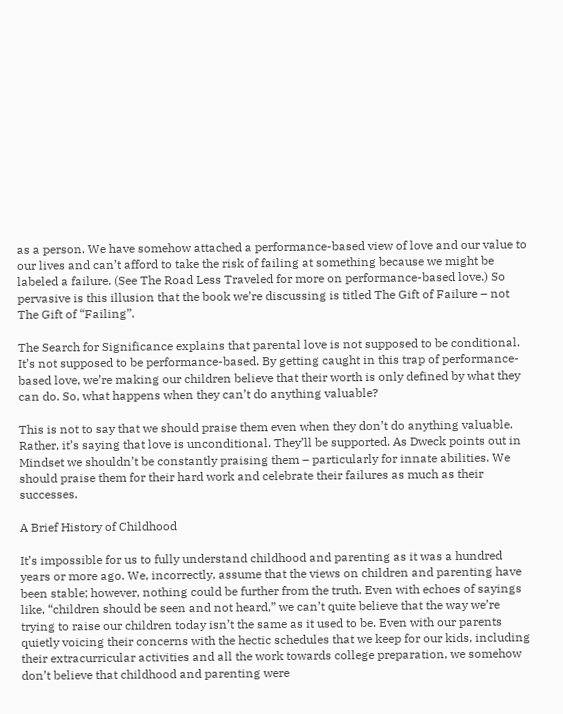as a person. We have somehow attached a performance-based view of love and our value to our lives and can’t afford to take the risk of failing at something because we might be labeled a failure. (See The Road Less Traveled for more on performance-based love.) So pervasive is this illusion that the book we’re discussing is titled The Gift of Failure – not The Gift of “Failing”.

The Search for Significance explains that parental love is not supposed to be conditional. It’s not supposed to be performance-based. By getting caught in this trap of performance-based love, we’re making our children believe that their worth is only defined by what they can do. So, what happens when they can’t do anything valuable?

This is not to say that we should praise them even when they don’t do anything valuable. Rather, it’s saying that love is unconditional. They’ll be supported. As Dweck points out in Mindset we shouldn’t be constantly praising them – particularly for innate abilities. We should praise them for their hard work and celebrate their failures as much as their successes.

A Brief History of Childhood

It’s impossible for us to fully understand childhood and parenting as it was a hundred years or more ago. We, incorrectly, assume that the views on children and parenting have been stable; however, nothing could be further from the truth. Even with echoes of sayings like, “children should be seen and not heard,” we can’t quite believe that the way we’re trying to raise our children today isn’t the same as it used to be. Even with our parents quietly voicing their concerns with the hectic schedules that we keep for our kids, including their extracurricular activities and all the work towards college preparation, we somehow don’t believe that childhood and parenting were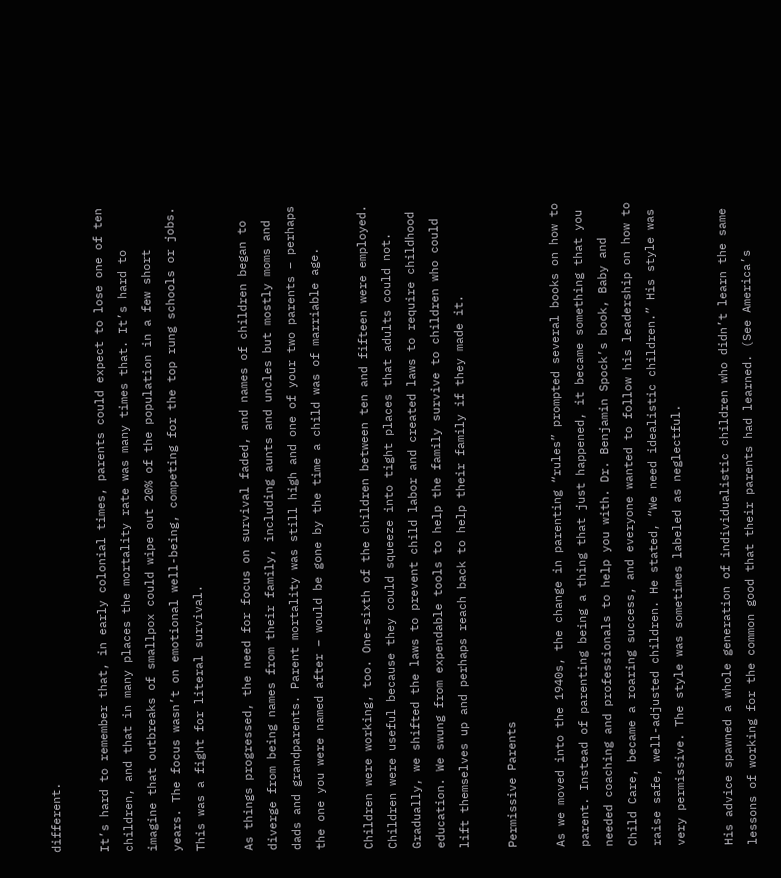different.

It’s hard to remember that, in early colonial times, parents could expect to lose one of ten children, and that in many places the mortality rate was many times that. It’s hard to imagine that outbreaks of smallpox could wipe out 20% of the population in a few short years. The focus wasn’t on emotional well-being, competing for the top rung schools or jobs. This was a fight for literal survival.

As things progressed, the need for focus on survival faded, and names of children began to diverge from being names from their family, including aunts and uncles but mostly moms and dads and grandparents. Parent mortality was still high and one of your two parents – perhaps the one you were named after – would be gone by the time a child was of marriable age.

Children were working, too. One-sixth of the children between ten and fifteen were employed. Children were useful because they could squeeze into tight places that adults could not. Gradually, we shifted the laws to prevent child labor and created laws to require childhood education. We swung from expendable tools to help the family survive to children who could lift themselves up and perhaps reach back to help their family if they made it.

Permissive Parents

As we moved into the 1940s, the change in parenting “rules” prompted several books on how to parent. Instead of parenting being a thing that just happened, it became something that you needed coaching and professionals to help you with. Dr. Benjamin Spock’s book, Baby and Child Care, became a roaring success, and everyone wanted to follow his leadership on how to raise safe, well-adjusted children. He stated, “We need idealistic children.” His style was very permissive. The style was sometimes labeled as neglectful.

His advice spawned a whole generation of individualistic children who didn’t learn the same lessons of working for the common good that their parents had learned. (See America’s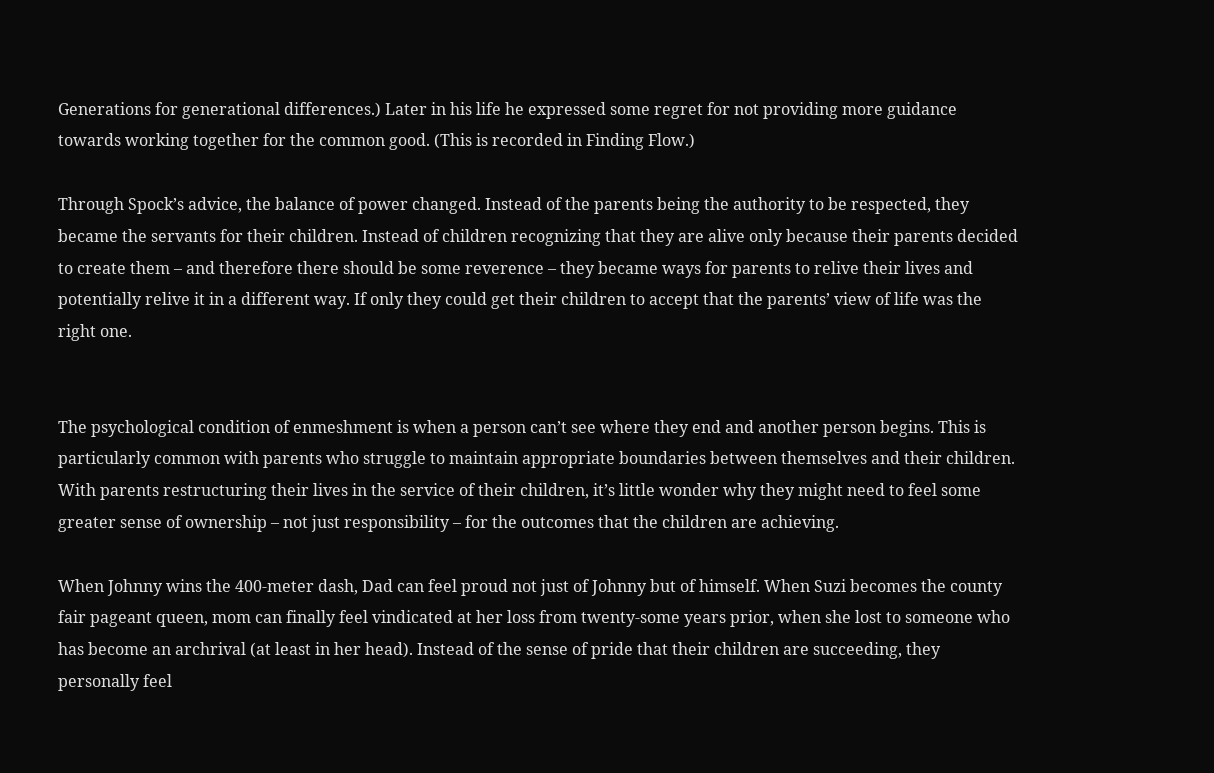Generations for generational differences.) Later in his life he expressed some regret for not providing more guidance towards working together for the common good. (This is recorded in Finding Flow.)

Through Spock’s advice, the balance of power changed. Instead of the parents being the authority to be respected, they became the servants for their children. Instead of children recognizing that they are alive only because their parents decided to create them – and therefore there should be some reverence – they became ways for parents to relive their lives and potentially relive it in a different way. If only they could get their children to accept that the parents’ view of life was the right one.


The psychological condition of enmeshment is when a person can’t see where they end and another person begins. This is particularly common with parents who struggle to maintain appropriate boundaries between themselves and their children. With parents restructuring their lives in the service of their children, it’s little wonder why they might need to feel some greater sense of ownership – not just responsibility – for the outcomes that the children are achieving.

When Johnny wins the 400-meter dash, Dad can feel proud not just of Johnny but of himself. When Suzi becomes the county fair pageant queen, mom can finally feel vindicated at her loss from twenty-some years prior, when she lost to someone who has become an archrival (at least in her head). Instead of the sense of pride that their children are succeeding, they personally feel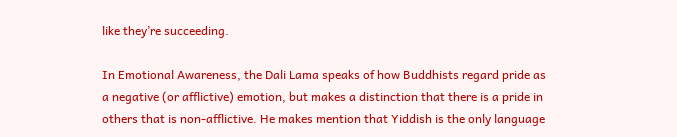like they’re succeeding.

In Emotional Awareness, the Dali Lama speaks of how Buddhists regard pride as a negative (or afflictive) emotion, but makes a distinction that there is a pride in others that is non-afflictive. He makes mention that Yiddish is the only language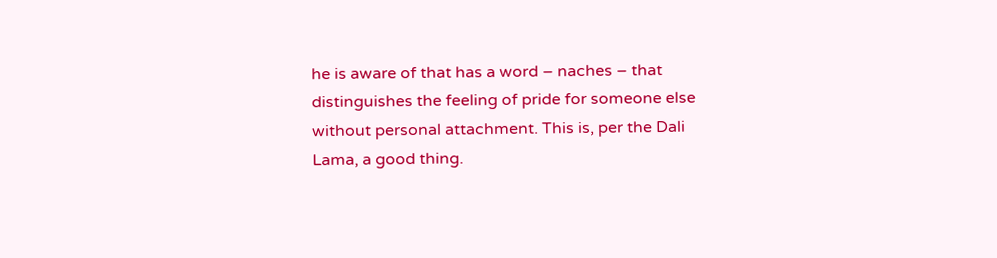he is aware of that has a word – naches – that distinguishes the feeling of pride for someone else without personal attachment. This is, per the Dali Lama, a good thing.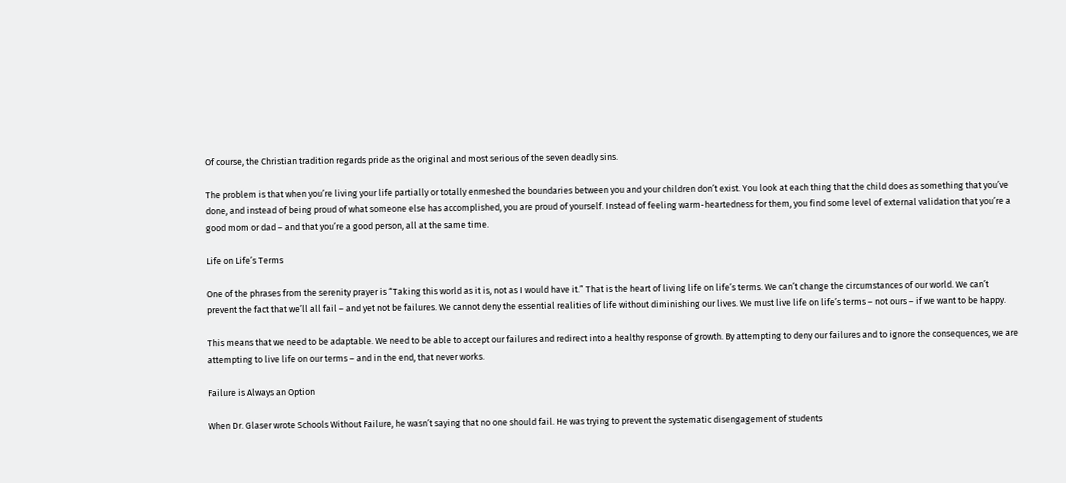Of course, the Christian tradition regards pride as the original and most serious of the seven deadly sins.

The problem is that when you’re living your life partially or totally enmeshed the boundaries between you and your children don’t exist. You look at each thing that the child does as something that you’ve done, and instead of being proud of what someone else has accomplished, you are proud of yourself. Instead of feeling warm-heartedness for them, you find some level of external validation that you’re a good mom or dad – and that you’re a good person, all at the same time.

Life on Life’s Terms

One of the phrases from the serenity prayer is “Taking this world as it is, not as I would have it.” That is the heart of living life on life’s terms. We can’t change the circumstances of our world. We can’t prevent the fact that we’ll all fail – and yet not be failures. We cannot deny the essential realities of life without diminishing our lives. We must live life on life’s terms – not ours – if we want to be happy.

This means that we need to be adaptable. We need to be able to accept our failures and redirect into a healthy response of growth. By attempting to deny our failures and to ignore the consequences, we are attempting to live life on our terms – and in the end, that never works.

Failure is Always an Option

When Dr. Glaser wrote Schools Without Failure, he wasn’t saying that no one should fail. He was trying to prevent the systematic disengagement of students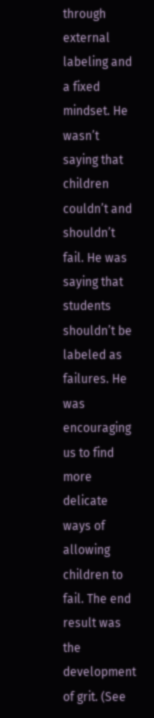through external labeling and a fixed mindset. He wasn’t saying that children couldn’t and shouldn’t fail. He was saying that students shouldn’t be labeled as failures. He was encouraging us to find more delicate ways of allowing children to fail. The end result was the development of grit. (See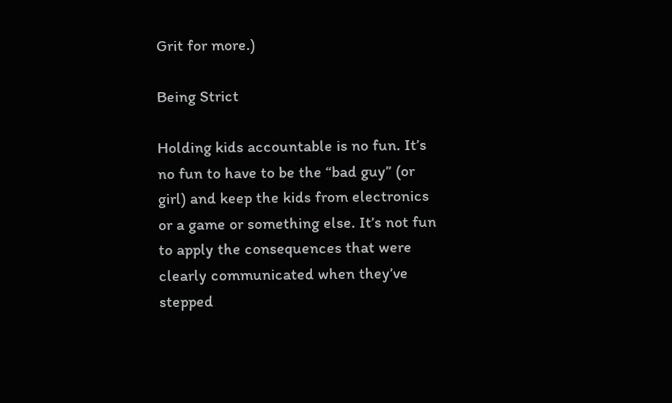Grit for more.)

Being Strict

Holding kids accountable is no fun. It’s no fun to have to be the “bad guy” (or girl) and keep the kids from electronics or a game or something else. It’s not fun to apply the consequences that were clearly communicated when they’ve stepped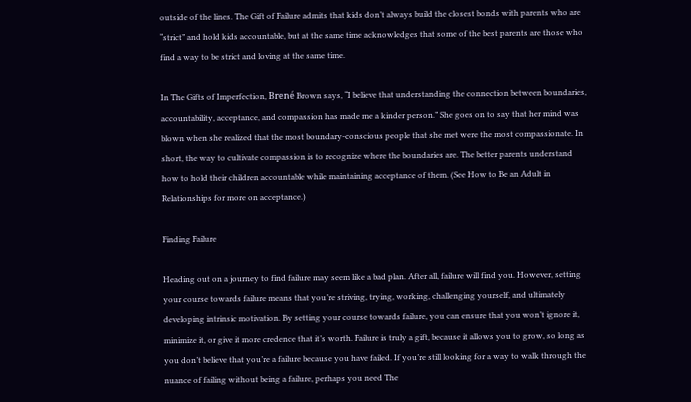outside of the lines. The Gift of Failure admits that kids don’t always build the closest bonds with parents who are “strict” and hold kids accountable, but at the same time acknowledges that some of the best parents are those who find a way to be strict and loving at the same time.

In The Gifts of Imperfection, Brené Brown says, “I believe that understanding the connection between boundaries, accountability, acceptance, and compassion has made me a kinder person.” She goes on to say that her mind was blown when she realized that the most boundary-conscious people that she met were the most compassionate. In short, the way to cultivate compassion is to recognize where the boundaries are. The better parents understand how to hold their children accountable while maintaining acceptance of them. (See How to Be an Adult in Relationships for more on acceptance.)

Finding Failure

Heading out on a journey to find failure may seem like a bad plan. After all, failure will find you. However, setting your course towards failure means that you’re striving, trying, working, challenging yourself, and ultimately developing intrinsic motivation. By setting your course towards failure, you can ensure that you won’t ignore it, minimize it, or give it more credence that it’s worth. Failure is truly a gift, because it allows you to grow, so long as you don’t believe that you’re a failure because you have failed. If you’re still looking for a way to walk through the nuance of failing without being a failure, perhaps you need The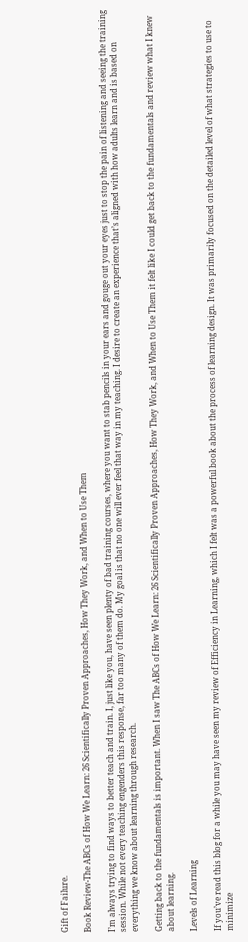Gift of Failure.

Book Review-The ABCs of How We Learn: 26 Scientifically Proven Approaches, How They Work, and When to Use Them

I’m always trying to find ways to better teach and train. I, just like you, have seen plenty of bad training courses, where you want to stab pencils in your ears and gouge out your eyes just to stop the pain of listening and seeing the training session. While not every teaching engenders this response, far too many of them do. My goal is that no one will ever feel that way in my teaching. I desire to create an experience that’s aligned with how adults learn and is based on everything we know about learning through research.

Getting back to the fundamentals is important. When I saw The ABCs of How We Learn: 26 Scientifically Proven Approaches, How They Work, and When to Use Them it felt like I could get back to the fundamentals and review what I knew about learning.

Levels of Learning

If you’ve read this blog for a while you may have seen my review of Efficiency in Learning, which I felt was a powerful book about the process of learning design. It was primarily focused on the detailed level of what strategies to use to minimize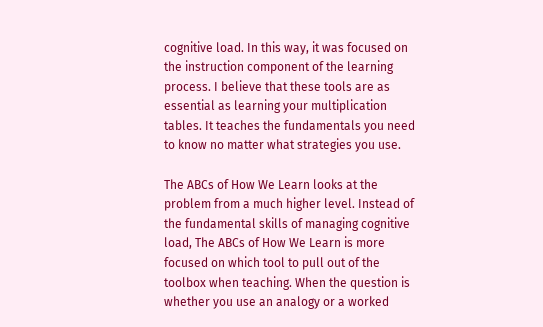cognitive load. In this way, it was focused on the instruction component of the learning process. I believe that these tools are as essential as learning your multiplication tables. It teaches the fundamentals you need to know no matter what strategies you use.

The ABCs of How We Learn looks at the problem from a much higher level. Instead of the fundamental skills of managing cognitive load, The ABCs of How We Learn is more focused on which tool to pull out of the toolbox when teaching. When the question is whether you use an analogy or a worked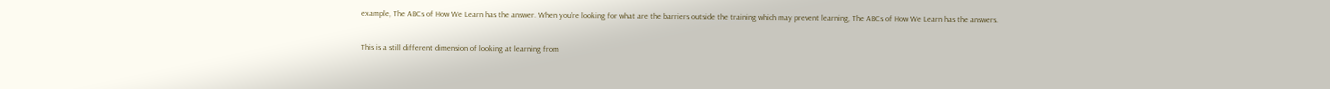example, The ABCs of How We Learn has the answer. When you’re looking for what are the barriers outside the training which may prevent learning, The ABCs of How We Learn has the answers.

This is a still different dimension of looking at learning from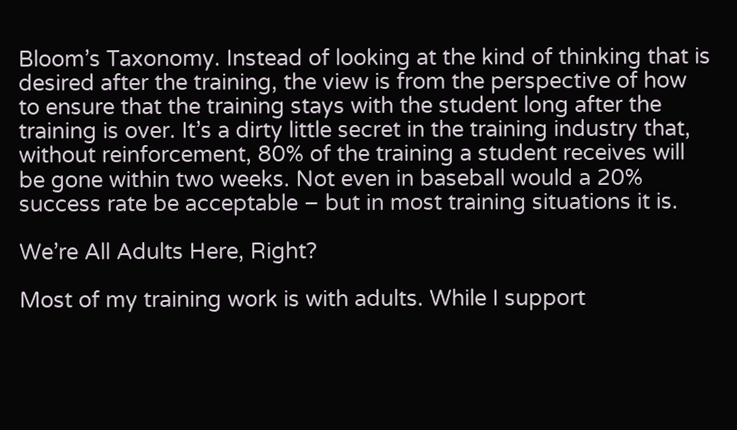Bloom’s Taxonomy. Instead of looking at the kind of thinking that is desired after the training, the view is from the perspective of how to ensure that the training stays with the student long after the training is over. It’s a dirty little secret in the training industry that, without reinforcement, 80% of the training a student receives will be gone within two weeks. Not even in baseball would a 20% success rate be acceptable – but in most training situations it is.

We’re All Adults Here, Right?

Most of my training work is with adults. While I support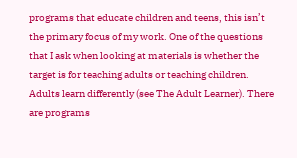programs that educate children and teens, this isn’t the primary focus of my work. One of the questions that I ask when looking at materials is whether the target is for teaching adults or teaching children. Adults learn differently (see The Adult Learner). There are programs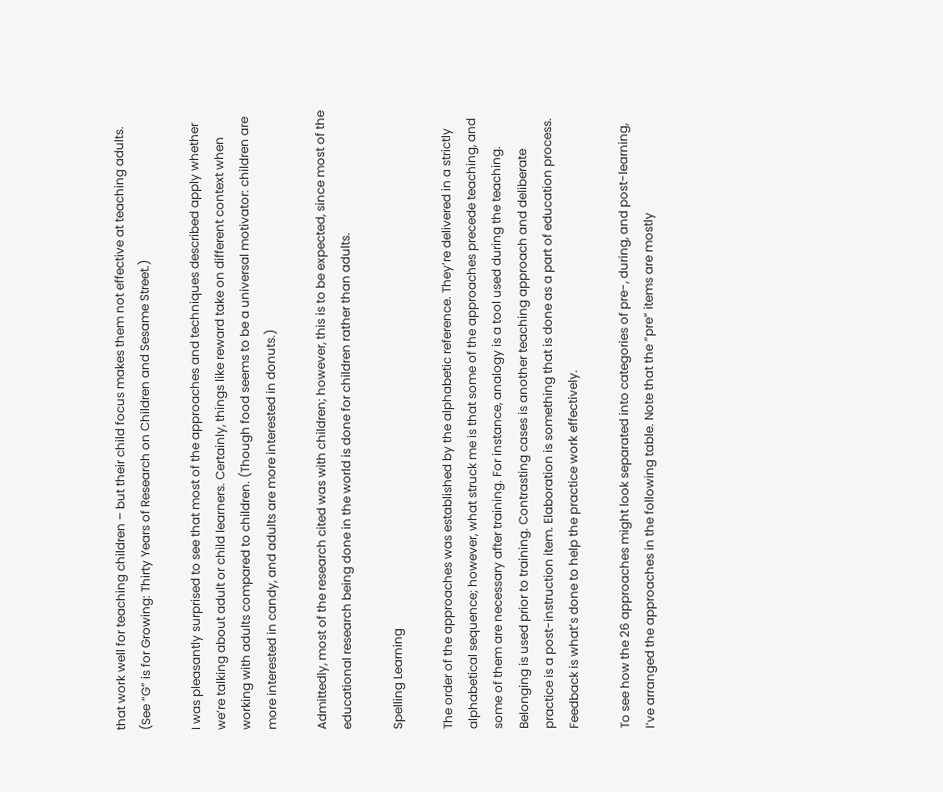that work well for teaching children – but their child focus makes them not effective at teaching adults. (See “G” is for Growing: Thirty Years of Research on Children and Sesame Street.)

I was pleasantly surprised to see that most of the approaches and techniques described apply whether we’re talking about adult or child learners. Certainly, things like reward take on different context when working with adults compared to children. (Though food seems to be a universal motivator: children are more interested in candy, and adults are more interested in donuts.)

Admittedly, most of the research cited was with children; however, this is to be expected, since most of the educational research being done in the world is done for children rather than adults.

Spelling Learning

The order of the approaches was established by the alphabetic reference. They’re delivered in a strictly alphabetical sequence; however, what struck me is that some of the approaches precede teaching, and some of them are necessary after training. For instance, analogy is a tool used during the teaching. Belonging is used prior to training. Contrasting cases is another teaching approach and deliberate practice is a post-instruction item. Elaboration is something that is done as a part of education process. Feedback is what’s done to help the practice work effectively.

To see how the 26 approaches might look separated into categories of pre-, during, and post-learning, I’ve arranged the approaches in the following table. Note that the “pre” items are mostly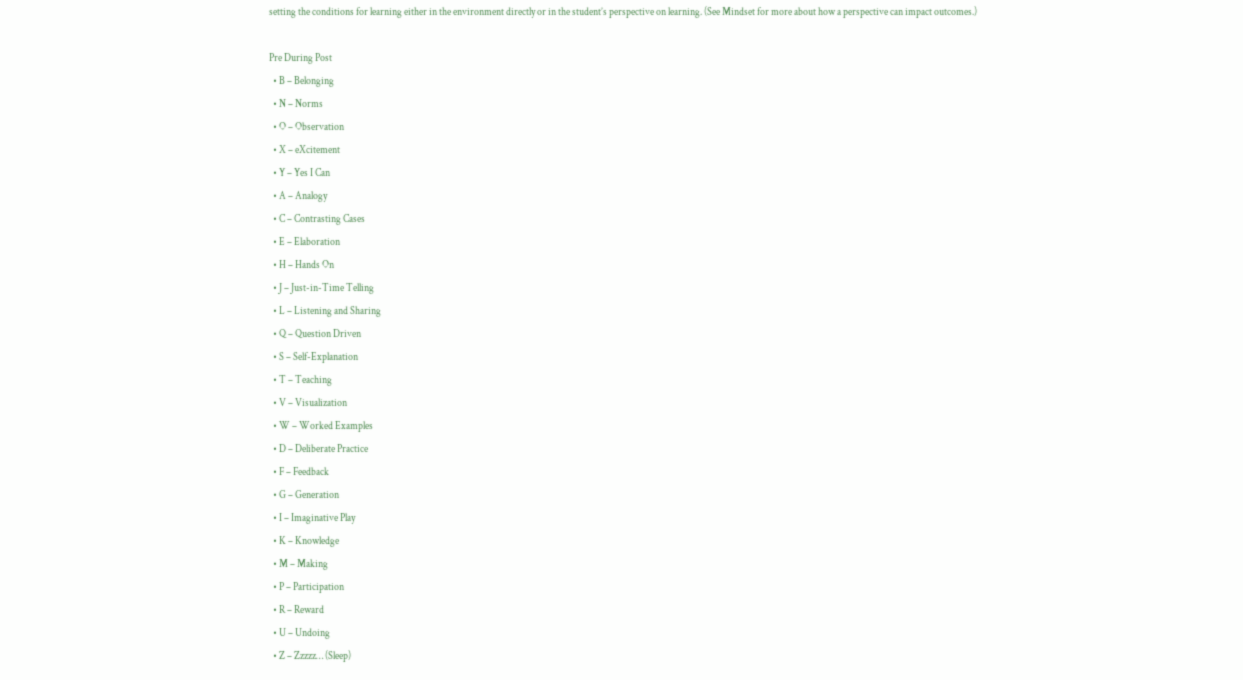setting the conditions for learning either in the environment directly or in the student’s perspective on learning. (See Mindset for more about how a perspective can impact outcomes.)

Pre During Post
  • B – Belonging
  • N – Norms
  • O – Observation
  • X – eXcitement
  • Y – Yes I Can
  • A – Analogy
  • C – Contrasting Cases
  • E – Elaboration
  • H – Hands On
  • J – Just-in-Time Telling
  • L – Listening and Sharing
  • Q – Question Driven
  • S – Self-Explanation
  • T – Teaching
  • V – Visualization
  • W – Worked Examples
  • D – Deliberate Practice
  • F – Feedback
  • G – Generation
  • I – Imaginative Play
  • K – Knowledge
  • M – Making
  • P – Participation
  • R – Reward
  • U – Undoing
  • Z – Zzzzz… (Sleep)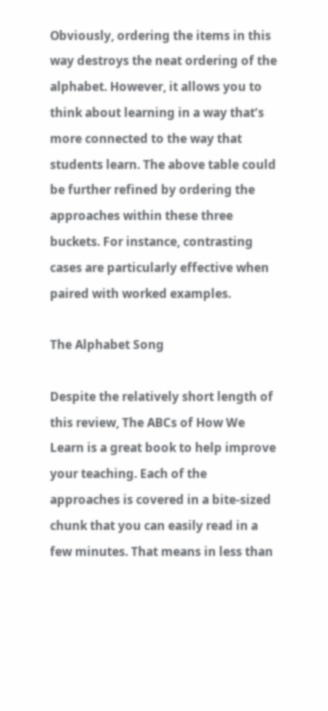Obviously, ordering the items in this way destroys the neat ordering of the alphabet. However, it allows you to think about learning in a way that’s more connected to the way that students learn. The above table could be further refined by ordering the approaches within these three buckets. For instance, contrasting cases are particularly effective when paired with worked examples.

The Alphabet Song

Despite the relatively short length of this review, The ABCs of How We Learn is a great book to help improve your teaching. Each of the approaches is covered in a bite-sized chunk that you can easily read in a few minutes. That means in less than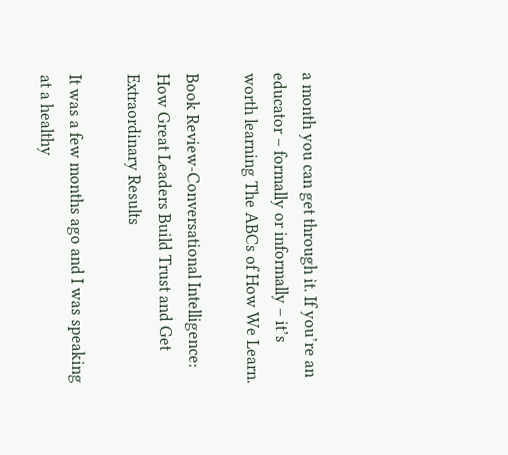a month you can get through it. If you’re an educator – formally or informally – it’s worth learning The ABCs of How We Learn.

Book Review-Conversational Intelligence: How Great Leaders Build Trust and Get Extraordinary Results

It was a few months ago and I was speaking at a healthy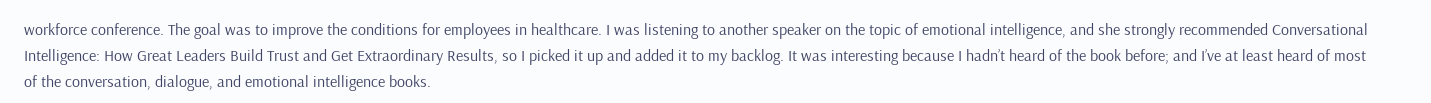workforce conference. The goal was to improve the conditions for employees in healthcare. I was listening to another speaker on the topic of emotional intelligence, and she strongly recommended Conversational Intelligence: How Great Leaders Build Trust and Get Extraordinary Results, so I picked it up and added it to my backlog. It was interesting because I hadn’t heard of the book before; and I’ve at least heard of most of the conversation, dialogue, and emotional intelligence books.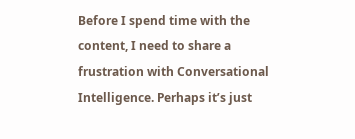Before I spend time with the content, I need to share a frustration with Conversational Intelligence. Perhaps it’s just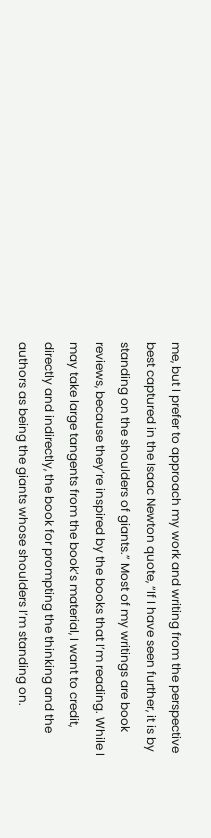me, but I prefer to approach my work and writing from the perspective best captured in the Isaac Newton quote, “If I have seen further, it is by standing on the shoulders of giants.” Most of my writings are book reviews, because they’re inspired by the books that I’m reading. While I may take large tangents from the book’s material, I want to credit, directly and indirectly, the book for prompting the thinking and the authors as being the giants whose shoulders I’m standing on.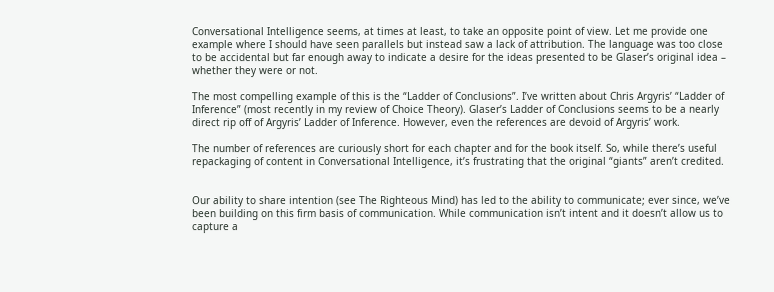Conversational Intelligence seems, at times at least, to take an opposite point of view. Let me provide one example where I should have seen parallels but instead saw a lack of attribution. The language was too close to be accidental but far enough away to indicate a desire for the ideas presented to be Glaser’s original idea – whether they were or not.

The most compelling example of this is the “Ladder of Conclusions”. I’ve written about Chris Argyris’ “Ladder of Inference” (most recently in my review of Choice Theory). Glaser’s Ladder of Conclusions seems to be a nearly direct rip off of Argyris’ Ladder of Inference. However, even the references are devoid of Argyris’ work.

The number of references are curiously short for each chapter and for the book itself. So, while there’s useful repackaging of content in Conversational Intelligence, it’s frustrating that the original “giants” aren’t credited.


Our ability to share intention (see The Righteous Mind) has led to the ability to communicate; ever since, we’ve been building on this firm basis of communication. While communication isn’t intent and it doesn’t allow us to capture a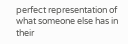perfect representation of what someone else has in their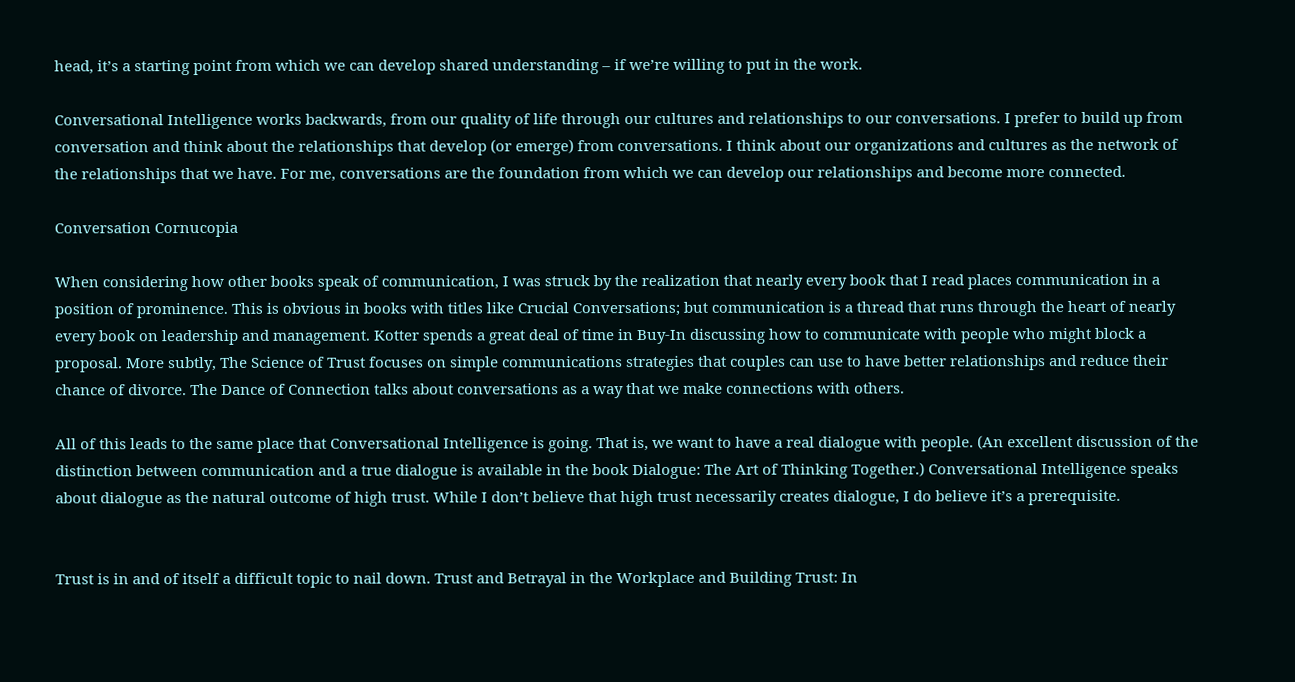head, it’s a starting point from which we can develop shared understanding – if we’re willing to put in the work.

Conversational Intelligence works backwards, from our quality of life through our cultures and relationships to our conversations. I prefer to build up from conversation and think about the relationships that develop (or emerge) from conversations. I think about our organizations and cultures as the network of the relationships that we have. For me, conversations are the foundation from which we can develop our relationships and become more connected.

Conversation Cornucopia

When considering how other books speak of communication, I was struck by the realization that nearly every book that I read places communication in a position of prominence. This is obvious in books with titles like Crucial Conversations; but communication is a thread that runs through the heart of nearly every book on leadership and management. Kotter spends a great deal of time in Buy-In discussing how to communicate with people who might block a proposal. More subtly, The Science of Trust focuses on simple communications strategies that couples can use to have better relationships and reduce their chance of divorce. The Dance of Connection talks about conversations as a way that we make connections with others.

All of this leads to the same place that Conversational Intelligence is going. That is, we want to have a real dialogue with people. (An excellent discussion of the distinction between communication and a true dialogue is available in the book Dialogue: The Art of Thinking Together.) Conversational Intelligence speaks about dialogue as the natural outcome of high trust. While I don’t believe that high trust necessarily creates dialogue, I do believe it’s a prerequisite.


Trust is in and of itself a difficult topic to nail down. Trust and Betrayal in the Workplace and Building Trust: In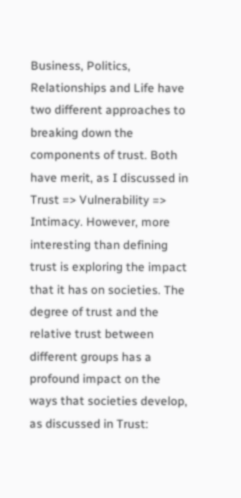Business, Politics, Relationships and Life have two different approaches to breaking down the components of trust. Both have merit, as I discussed in Trust => Vulnerability => Intimacy. However, more interesting than defining trust is exploring the impact that it has on societies. The degree of trust and the relative trust between different groups has a profound impact on the ways that societies develop, as discussed in Trust: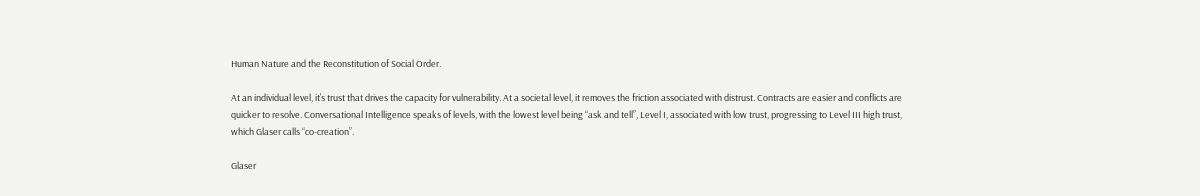Human Nature and the Reconstitution of Social Order.

At an individual level, it’s trust that drives the capacity for vulnerability. At a societal level, it removes the friction associated with distrust. Contracts are easier and conflicts are quicker to resolve. Conversational Intelligence speaks of levels, with the lowest level being “ask and tell”, Level I, associated with low trust, progressing to Level III high trust, which Glaser calls “co-creation”.

Glaser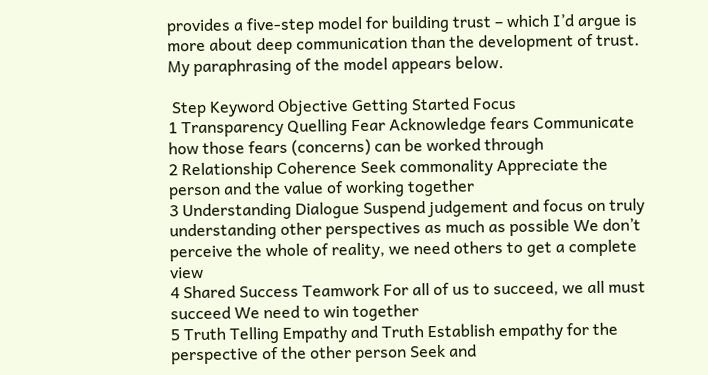provides a five-step model for building trust – which I’d argue is more about deep communication than the development of trust. My paraphrasing of the model appears below.

 Step Keyword Objective Getting Started Focus
1 Transparency Quelling Fear Acknowledge fears Communicate how those fears (concerns) can be worked through
2 Relationship Coherence Seek commonality Appreciate the person and the value of working together
3 Understanding Dialogue Suspend judgement and focus on truly understanding other perspectives as much as possible We don’t perceive the whole of reality, we need others to get a complete view
4 Shared Success Teamwork For all of us to succeed, we all must succeed We need to win together
5 Truth Telling Empathy and Truth Establish empathy for the perspective of the other person Seek and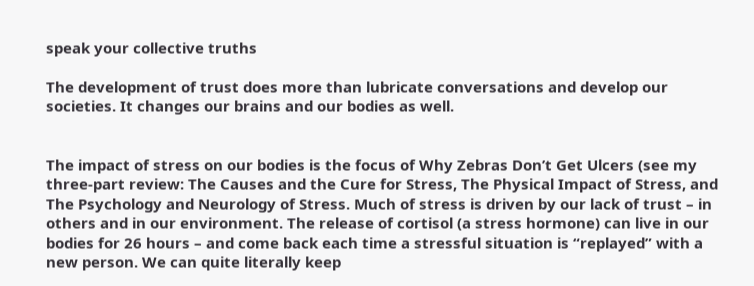speak your collective truths

The development of trust does more than lubricate conversations and develop our societies. It changes our brains and our bodies as well.


The impact of stress on our bodies is the focus of Why Zebras Don’t Get Ulcers (see my three-part review: The Causes and the Cure for Stress, The Physical Impact of Stress, and The Psychology and Neurology of Stress. Much of stress is driven by our lack of trust – in others and in our environment. The release of cortisol (a stress hormone) can live in our bodies for 26 hours – and come back each time a stressful situation is “replayed” with a new person. We can quite literally keep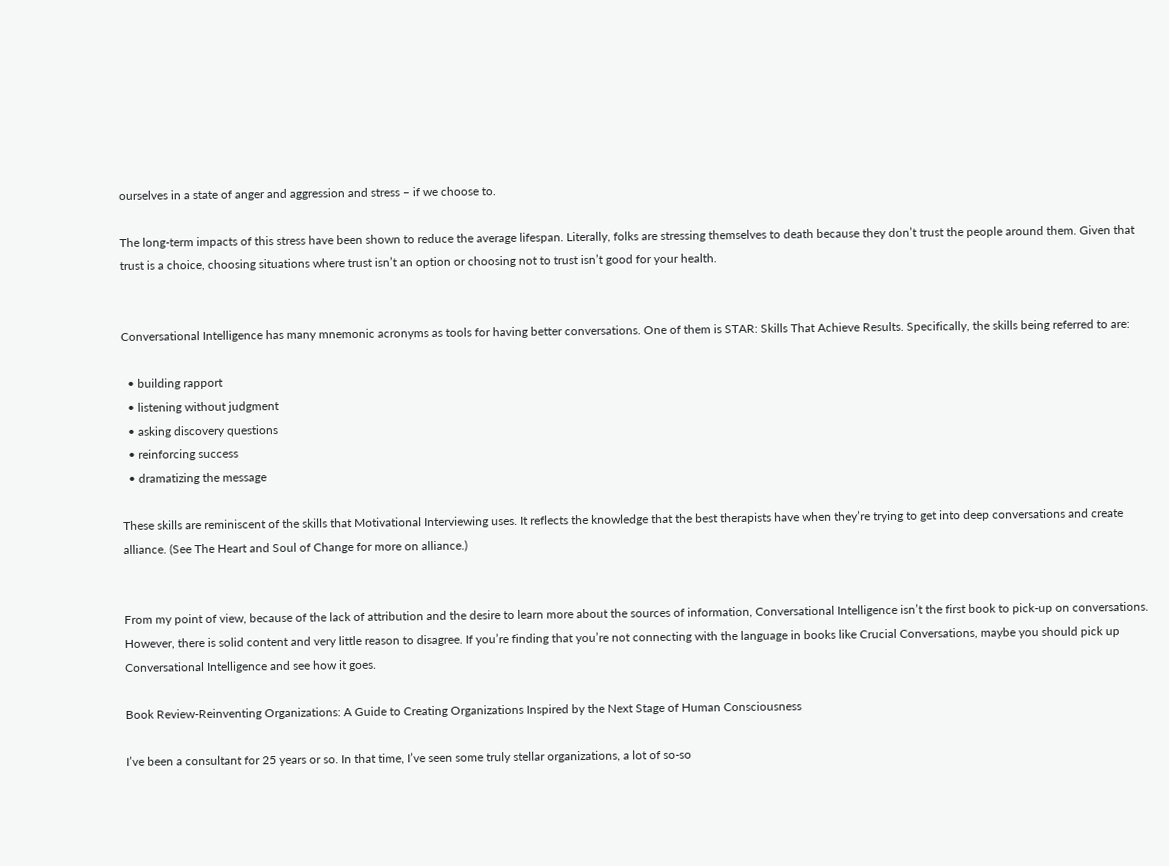ourselves in a state of anger and aggression and stress – if we choose to.

The long-term impacts of this stress have been shown to reduce the average lifespan. Literally, folks are stressing themselves to death because they don’t trust the people around them. Given that trust is a choice, choosing situations where trust isn’t an option or choosing not to trust isn’t good for your health.


Conversational Intelligence has many mnemonic acronyms as tools for having better conversations. One of them is STAR: Skills That Achieve Results. Specifically, the skills being referred to are:

  • building rapport
  • listening without judgment
  • asking discovery questions
  • reinforcing success
  • dramatizing the message

These skills are reminiscent of the skills that Motivational Interviewing uses. It reflects the knowledge that the best therapists have when they’re trying to get into deep conversations and create alliance. (See The Heart and Soul of Change for more on alliance.)


From my point of view, because of the lack of attribution and the desire to learn more about the sources of information, Conversational Intelligence isn’t the first book to pick-up on conversations. However, there is solid content and very little reason to disagree. If you’re finding that you’re not connecting with the language in books like Crucial Conversations, maybe you should pick up Conversational Intelligence and see how it goes.

Book Review-Reinventing Organizations: A Guide to Creating Organizations Inspired by the Next Stage of Human Consciousness

I’ve been a consultant for 25 years or so. In that time, I’ve seen some truly stellar organizations, a lot of so-so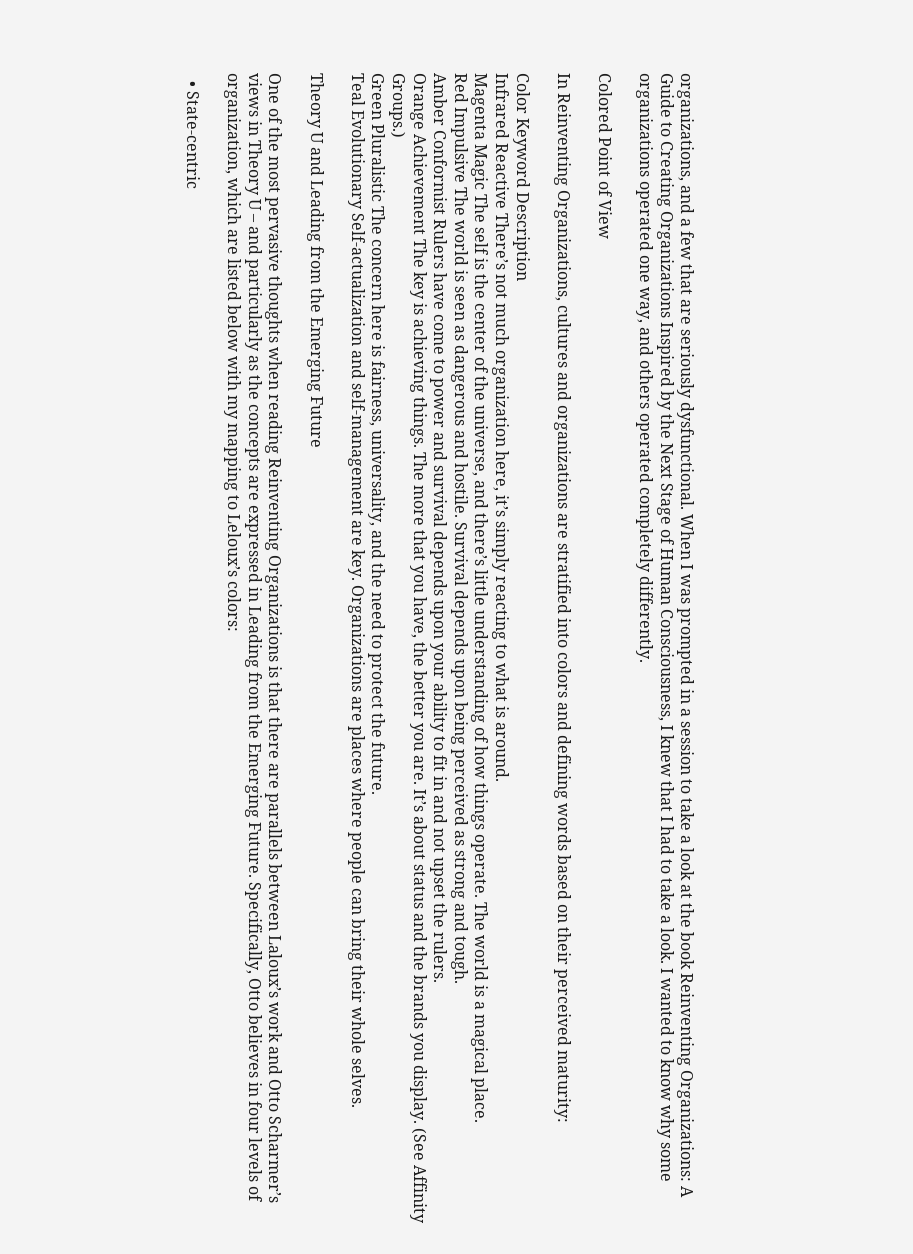organizations, and a few that are seriously dysfunctional. When I was prompted in a session to take a look at the book Reinventing Organizations: A Guide to Creating Organizations Inspired by the Next Stage of Human Consciousness, I knew that I had to take a look. I wanted to know why some organizations operated one way, and others operated completely differently.

Colored Point of View

In Reinventing Organizations, cultures and organizations are stratified into colors and defining words based on their perceived maturity:

Color Keyword Description
Infrared Reactive There’s not much organization here, it’s simply reacting to what is around.
Magenta Magic The self is the center of the universe, and there’s little understanding of how things operate. The world is a magical place.
Red Impulsive The world is seen as dangerous and hostile. Survival depends upon being perceived as strong and tough.
Amber Conformist Rulers have come to power and survival depends upon your ability to fit in and not upset the rulers.
Orange Achievement The key is achieving things. The more that you have, the better you are. It’s about status and the brands you display. (See Affinity Groups.)
Green Pluralistic The concern here is fairness, universality, and the need to protect the future.
Teal Evolutionary Self-actualization and self-management are key. Organizations are places where people can bring their whole selves.

Theory U and Leading from the Emerging Future

One of the most pervasive thoughts when reading Reinventing Organizations is that there are parallels between Laloux’s work and Otto Scharmer’s views in Theory U – and particularly as the concepts are expressed in Leading from the Emerging Future. Specifically, Otto believes in four levels of organization, which are listed below with my mapping to Leloux’s colors:

  • State-centric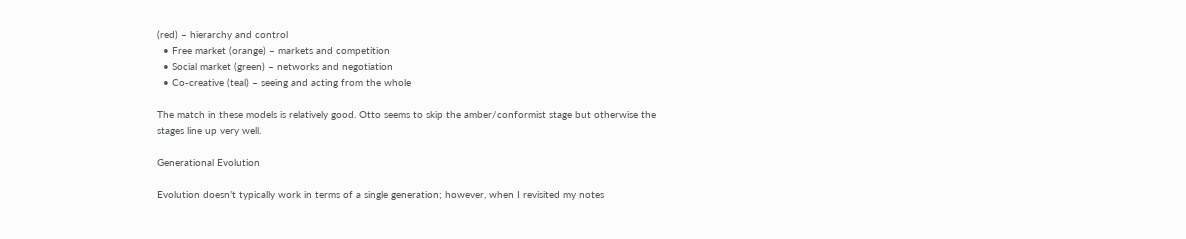(red) – hierarchy and control
  • Free market (orange) – markets and competition
  • Social market (green) – networks and negotiation
  • Co-creative (teal) – seeing and acting from the whole

The match in these models is relatively good. Otto seems to skip the amber/conformist stage but otherwise the stages line up very well.

Generational Evolution

Evolution doesn’t typically work in terms of a single generation; however, when I revisited my notes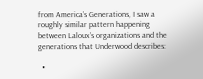from America’s Generations, I saw a roughly similar pattern happening between Laloux’s organizations and the generations that Underwood describes:

  •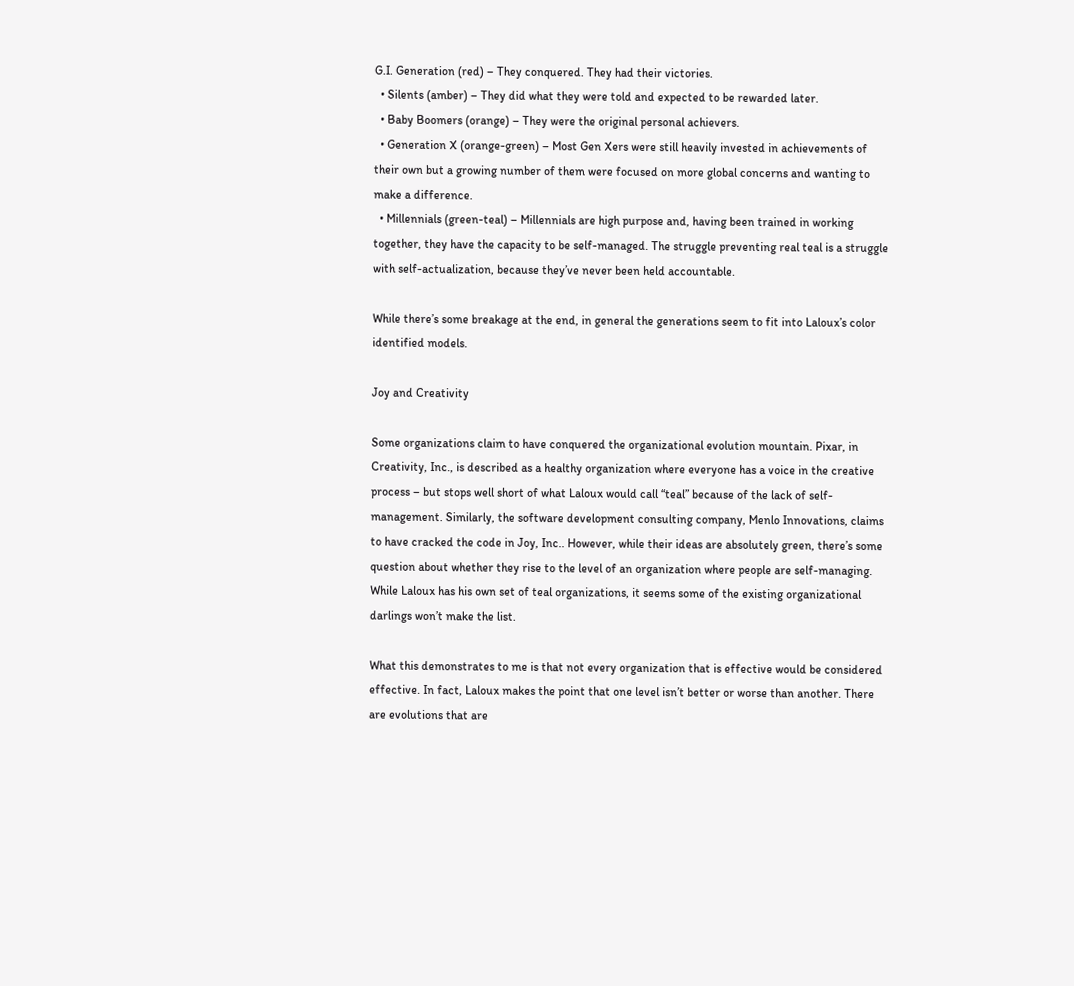G.I. Generation (red) – They conquered. They had their victories.
  • Silents (amber) – They did what they were told and expected to be rewarded later.
  • Baby Boomers (orange) – They were the original personal achievers.
  • Generation X (orange-green) – Most Gen Xers were still heavily invested in achievements of their own but a growing number of them were focused on more global concerns and wanting to make a difference.
  • Millennials (green-teal) – Millennials are high purpose and, having been trained in working together, they have the capacity to be self-managed. The struggle preventing real teal is a struggle with self-actualization, because they’ve never been held accountable.

While there’s some breakage at the end, in general the generations seem to fit into Laloux’s color identified models.

Joy and Creativity

Some organizations claim to have conquered the organizational evolution mountain. Pixar, in Creativity, Inc., is described as a healthy organization where everyone has a voice in the creative process – but stops well short of what Laloux would call “teal” because of the lack of self-management. Similarly, the software development consulting company, Menlo Innovations, claims to have cracked the code in Joy, Inc.. However, while their ideas are absolutely green, there’s some question about whether they rise to the level of an organization where people are self-managing. While Laloux has his own set of teal organizations, it seems some of the existing organizational darlings won’t make the list.

What this demonstrates to me is that not every organization that is effective would be considered effective. In fact, Laloux makes the point that one level isn’t better or worse than another. There are evolutions that are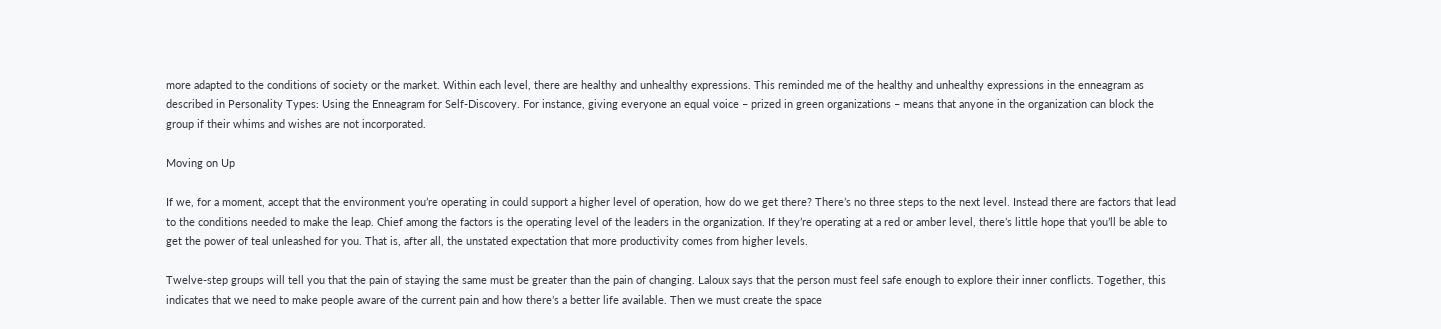more adapted to the conditions of society or the market. Within each level, there are healthy and unhealthy expressions. This reminded me of the healthy and unhealthy expressions in the enneagram as described in Personality Types: Using the Enneagram for Self-Discovery. For instance, giving everyone an equal voice – prized in green organizations – means that anyone in the organization can block the group if their whims and wishes are not incorporated.

Moving on Up

If we, for a moment, accept that the environment you’re operating in could support a higher level of operation, how do we get there? There’s no three steps to the next level. Instead there are factors that lead to the conditions needed to make the leap. Chief among the factors is the operating level of the leaders in the organization. If they’re operating at a red or amber level, there’s little hope that you’ll be able to get the power of teal unleashed for you. That is, after all, the unstated expectation that more productivity comes from higher levels.

Twelve-step groups will tell you that the pain of staying the same must be greater than the pain of changing. Laloux says that the person must feel safe enough to explore their inner conflicts. Together, this indicates that we need to make people aware of the current pain and how there’s a better life available. Then we must create the space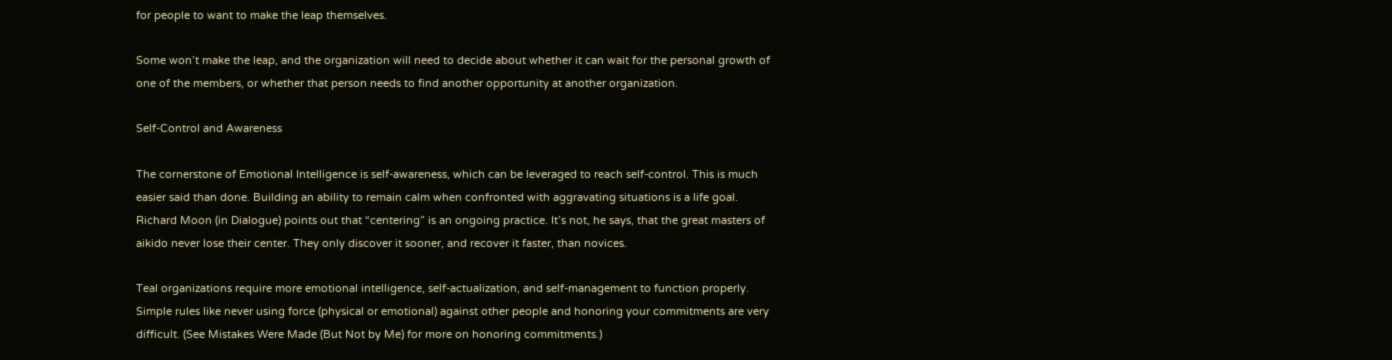for people to want to make the leap themselves.

Some won’t make the leap, and the organization will need to decide about whether it can wait for the personal growth of one of the members, or whether that person needs to find another opportunity at another organization.

Self-Control and Awareness

The cornerstone of Emotional Intelligence is self-awareness, which can be leveraged to reach self-control. This is much easier said than done. Building an ability to remain calm when confronted with aggravating situations is a life goal. Richard Moon (in Dialogue) points out that “centering” is an ongoing practice. It’s not, he says, that the great masters of aikido never lose their center. They only discover it sooner, and recover it faster, than novices.

Teal organizations require more emotional intelligence, self-actualization, and self-management to function properly. Simple rules like never using force (physical or emotional) against other people and honoring your commitments are very difficult. (See Mistakes Were Made (But Not by Me) for more on honoring commitments.)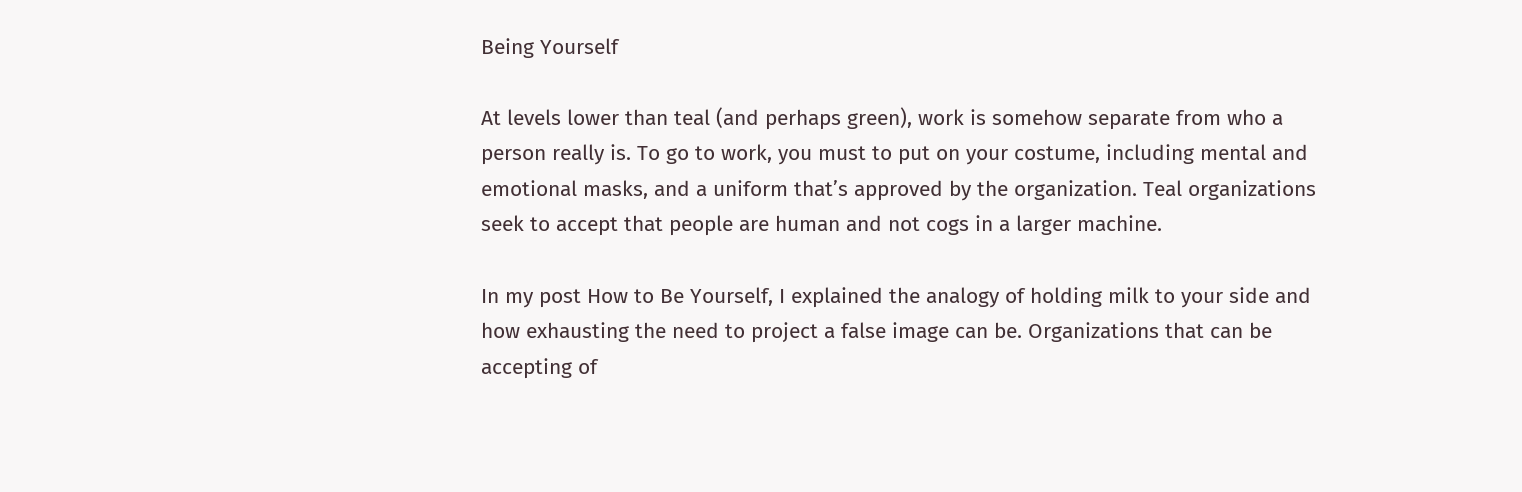Being Yourself

At levels lower than teal (and perhaps green), work is somehow separate from who a person really is. To go to work, you must to put on your costume, including mental and emotional masks, and a uniform that’s approved by the organization. Teal organizations seek to accept that people are human and not cogs in a larger machine.

In my post How to Be Yourself, I explained the analogy of holding milk to your side and how exhausting the need to project a false image can be. Organizations that can be accepting of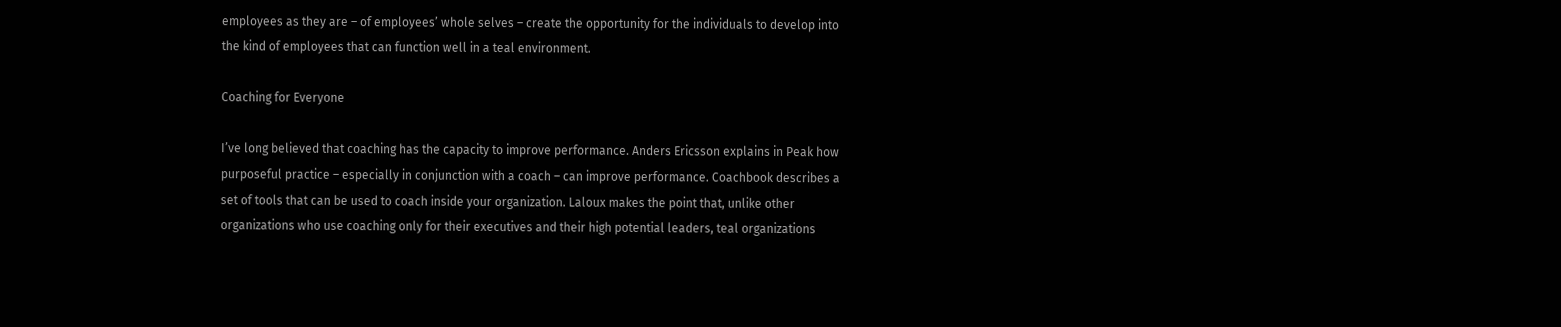employees as they are – of employees’ whole selves – create the opportunity for the individuals to develop into the kind of employees that can function well in a teal environment.

Coaching for Everyone

I’ve long believed that coaching has the capacity to improve performance. Anders Ericsson explains in Peak how purposeful practice – especially in conjunction with a coach – can improve performance. Coachbook describes a set of tools that can be used to coach inside your organization. Laloux makes the point that, unlike other organizations who use coaching only for their executives and their high potential leaders, teal organizations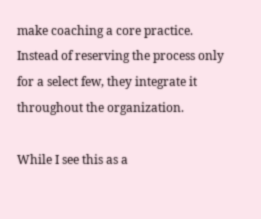make coaching a core practice. Instead of reserving the process only for a select few, they integrate it throughout the organization.

While I see this as a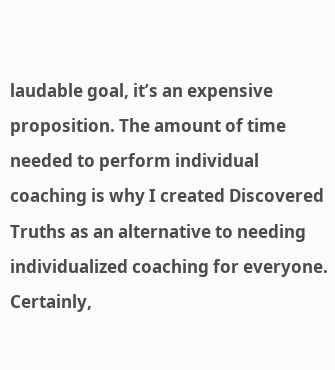laudable goal, it’s an expensive proposition. The amount of time needed to perform individual coaching is why I created Discovered Truths as an alternative to needing individualized coaching for everyone. Certainly,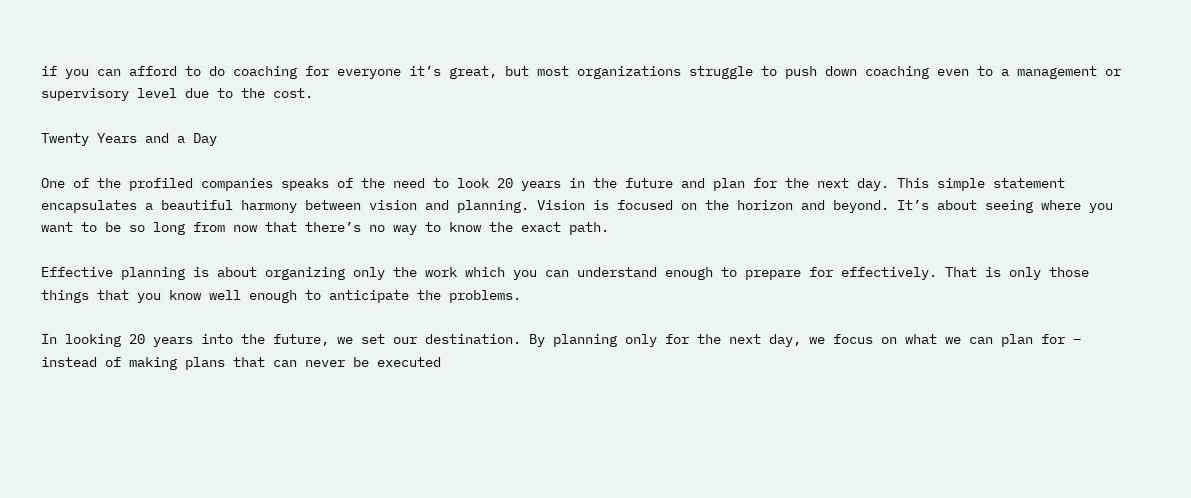if you can afford to do coaching for everyone it’s great, but most organizations struggle to push down coaching even to a management or supervisory level due to the cost.

Twenty Years and a Day

One of the profiled companies speaks of the need to look 20 years in the future and plan for the next day. This simple statement encapsulates a beautiful harmony between vision and planning. Vision is focused on the horizon and beyond. It’s about seeing where you want to be so long from now that there’s no way to know the exact path.

Effective planning is about organizing only the work which you can understand enough to prepare for effectively. That is only those things that you know well enough to anticipate the problems.

In looking 20 years into the future, we set our destination. By planning only for the next day, we focus on what we can plan for – instead of making plans that can never be executed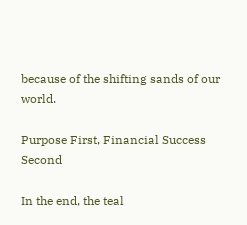because of the shifting sands of our world.

Purpose First, Financial Success Second

In the end, the teal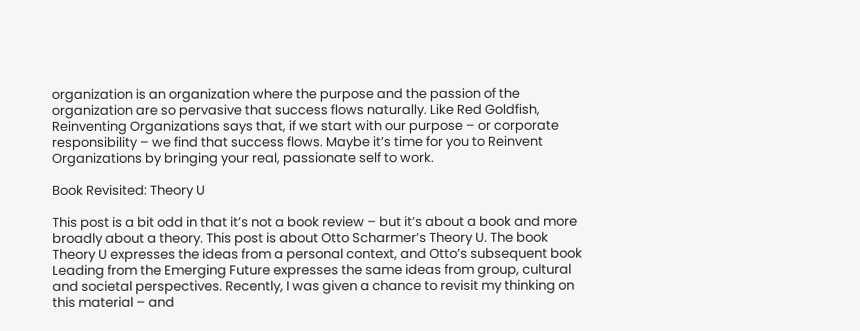organization is an organization where the purpose and the passion of the organization are so pervasive that success flows naturally. Like Red Goldfish, Reinventing Organizations says that, if we start with our purpose – or corporate responsibility – we find that success flows. Maybe it’s time for you to Reinvent Organizations by bringing your real, passionate self to work.

Book Revisited: Theory U

This post is a bit odd in that it’s not a book review – but it’s about a book and more broadly about a theory. This post is about Otto Scharmer’s Theory U. The book Theory U expresses the ideas from a personal context, and Otto’s subsequent book Leading from the Emerging Future expresses the same ideas from group, cultural and societal perspectives. Recently, I was given a chance to revisit my thinking on this material – and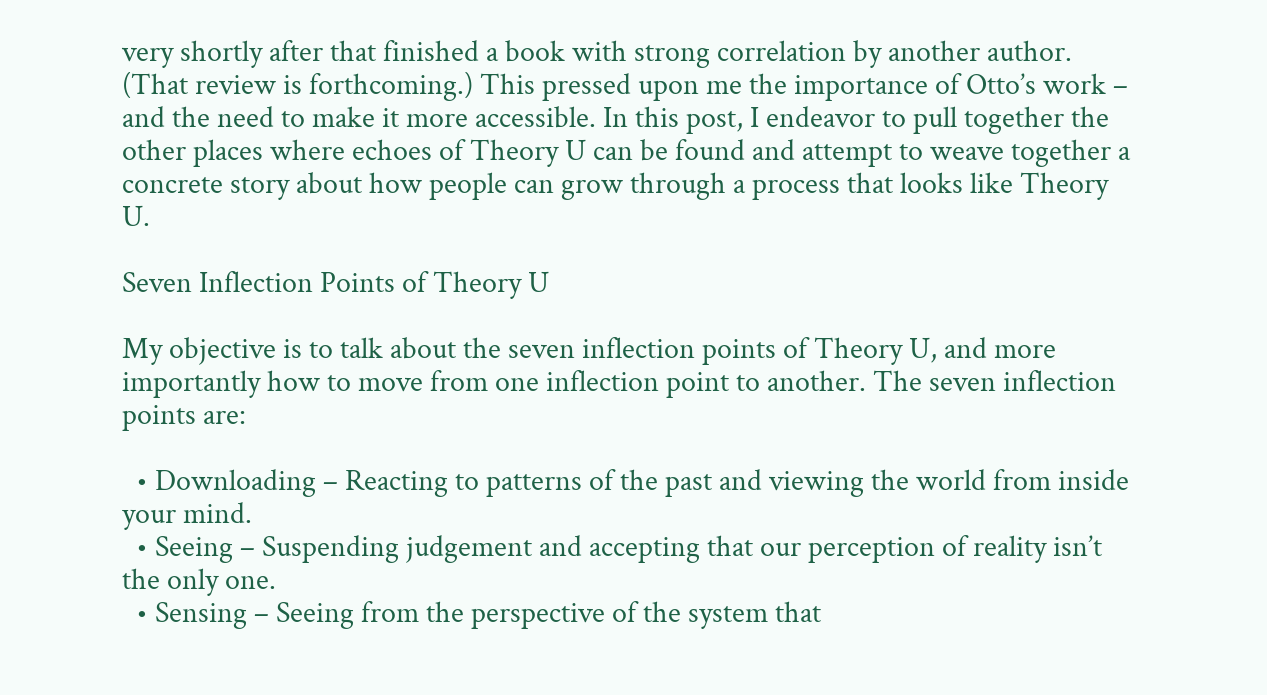very shortly after that finished a book with strong correlation by another author. (That review is forthcoming.) This pressed upon me the importance of Otto’s work – and the need to make it more accessible. In this post, I endeavor to pull together the other places where echoes of Theory U can be found and attempt to weave together a concrete story about how people can grow through a process that looks like Theory U.

Seven Inflection Points of Theory U

My objective is to talk about the seven inflection points of Theory U, and more importantly how to move from one inflection point to another. The seven inflection points are:

  • Downloading – Reacting to patterns of the past and viewing the world from inside your mind.
  • Seeing – Suspending judgement and accepting that our perception of reality isn’t the only one.
  • Sensing – Seeing from the perspective of the system that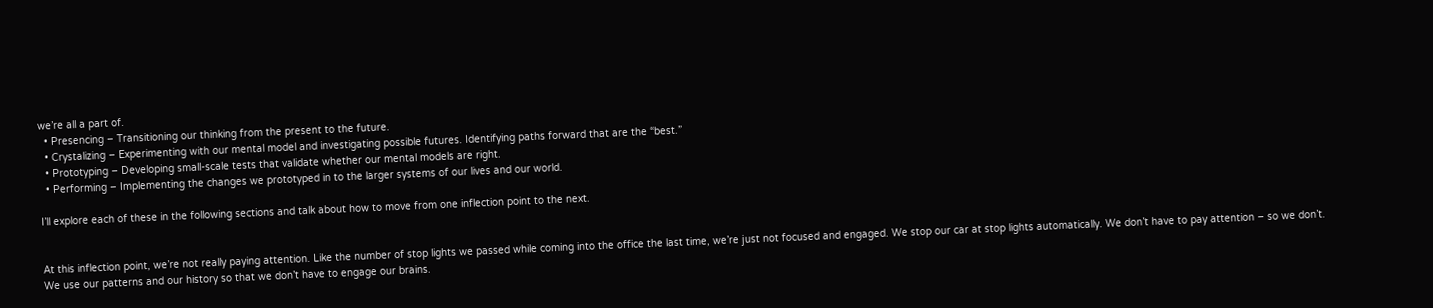we’re all a part of.
  • Presencing – Transitioning our thinking from the present to the future.
  • Crystalizing – Experimenting with our mental model and investigating possible futures. Identifying paths forward that are the “best.”
  • Prototyping – Developing small-scale tests that validate whether our mental models are right.
  • Performing – Implementing the changes we prototyped in to the larger systems of our lives and our world.

I’ll explore each of these in the following sections and talk about how to move from one inflection point to the next.


At this inflection point, we’re not really paying attention. Like the number of stop lights we passed while coming into the office the last time, we’re just not focused and engaged. We stop our car at stop lights automatically. We don’t have to pay attention – so we don’t. We use our patterns and our history so that we don’t have to engage our brains.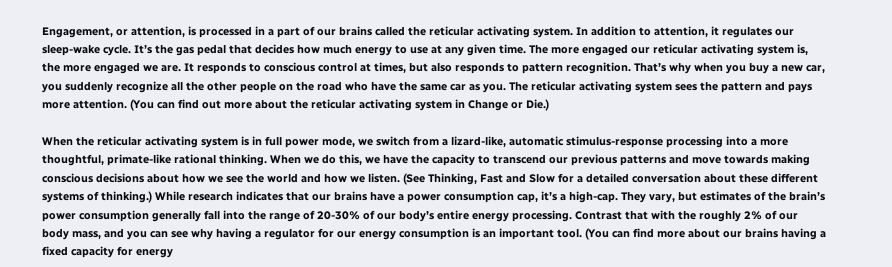Engagement, or attention, is processed in a part of our brains called the reticular activating system. In addition to attention, it regulates our sleep-wake cycle. It’s the gas pedal that decides how much energy to use at any given time. The more engaged our reticular activating system is, the more engaged we are. It responds to conscious control at times, but also responds to pattern recognition. That’s why when you buy a new car, you suddenly recognize all the other people on the road who have the same car as you. The reticular activating system sees the pattern and pays more attention. (You can find out more about the reticular activating system in Change or Die.)

When the reticular activating system is in full power mode, we switch from a lizard-like, automatic stimulus-response processing into a more thoughtful, primate-like rational thinking. When we do this, we have the capacity to transcend our previous patterns and move towards making conscious decisions about how we see the world and how we listen. (See Thinking, Fast and Slow for a detailed conversation about these different systems of thinking.) While research indicates that our brains have a power consumption cap, it’s a high-cap. They vary, but estimates of the brain’s power consumption generally fall into the range of 20-30% of our body’s entire energy processing. Contrast that with the roughly 2% of our body mass, and you can see why having a regulator for our energy consumption is an important tool. (You can find more about our brains having a fixed capacity for energy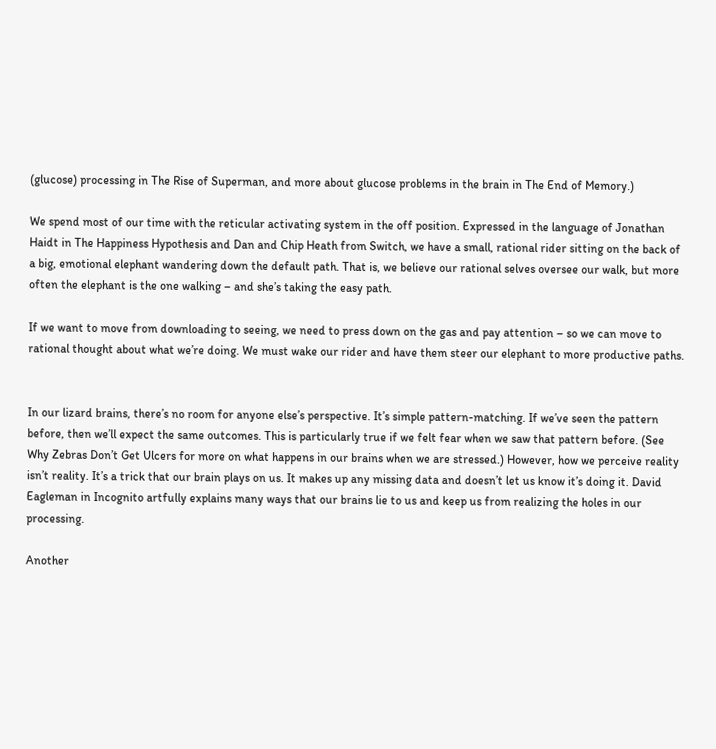(glucose) processing in The Rise of Superman, and more about glucose problems in the brain in The End of Memory.)

We spend most of our time with the reticular activating system in the off position. Expressed in the language of Jonathan Haidt in The Happiness Hypothesis and Dan and Chip Heath from Switch, we have a small, rational rider sitting on the back of a big, emotional elephant wandering down the default path. That is, we believe our rational selves oversee our walk, but more often the elephant is the one walking – and she’s taking the easy path.

If we want to move from downloading to seeing, we need to press down on the gas and pay attention – so we can move to rational thought about what we’re doing. We must wake our rider and have them steer our elephant to more productive paths.


In our lizard brains, there’s no room for anyone else’s perspective. It’s simple pattern-matching. If we’ve seen the pattern before, then we’ll expect the same outcomes. This is particularly true if we felt fear when we saw that pattern before. (See Why Zebras Don’t Get Ulcers for more on what happens in our brains when we are stressed.) However, how we perceive reality isn’t reality. It’s a trick that our brain plays on us. It makes up any missing data and doesn’t let us know it’s doing it. David Eagleman in Incognito artfully explains many ways that our brains lie to us and keep us from realizing the holes in our processing.

Another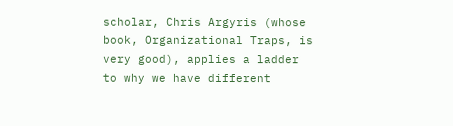scholar, Chris Argyris (whose book, Organizational Traps, is very good), applies a ladder to why we have different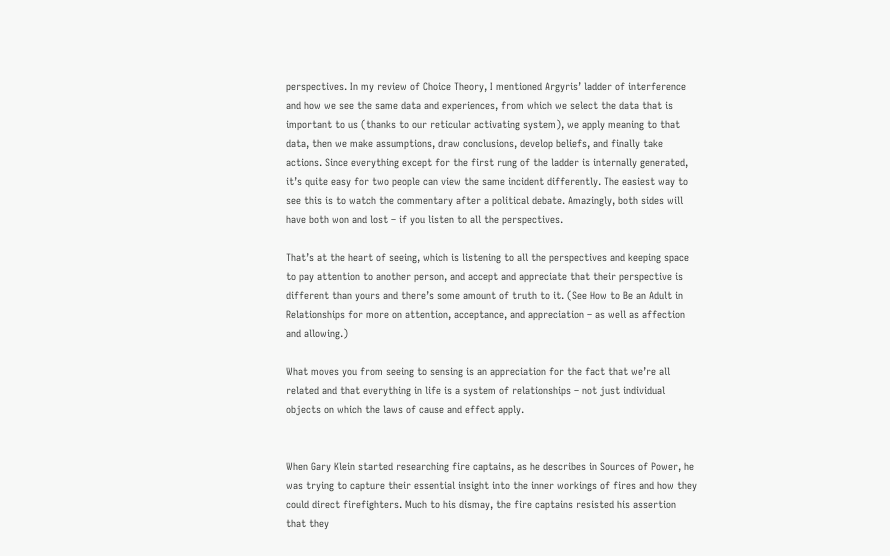perspectives. In my review of Choice Theory, I mentioned Argyris’ ladder of interference and how we see the same data and experiences, from which we select the data that is important to us (thanks to our reticular activating system), we apply meaning to that data, then we make assumptions, draw conclusions, develop beliefs, and finally take actions. Since everything except for the first rung of the ladder is internally generated, it’s quite easy for two people can view the same incident differently. The easiest way to see this is to watch the commentary after a political debate. Amazingly, both sides will have both won and lost – if you listen to all the perspectives.

That’s at the heart of seeing, which is listening to all the perspectives and keeping space to pay attention to another person, and accept and appreciate that their perspective is different than yours and there’s some amount of truth to it. (See How to Be an Adult in Relationships for more on attention, acceptance, and appreciation – as well as affection and allowing.)

What moves you from seeing to sensing is an appreciation for the fact that we’re all related and that everything in life is a system of relationships – not just individual objects on which the laws of cause and effect apply.


When Gary Klein started researching fire captains, as he describes in Sources of Power, he was trying to capture their essential insight into the inner workings of fires and how they could direct firefighters. Much to his dismay, the fire captains resisted his assertion that they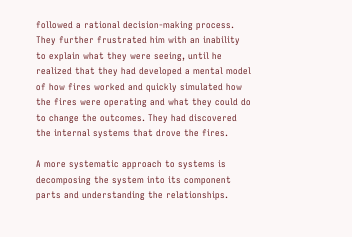followed a rational decision-making process. They further frustrated him with an inability to explain what they were seeing, until he realized that they had developed a mental model of how fires worked and quickly simulated how the fires were operating and what they could do to change the outcomes. They had discovered the internal systems that drove the fires.

A more systematic approach to systems is decomposing the system into its component parts and understanding the relationships.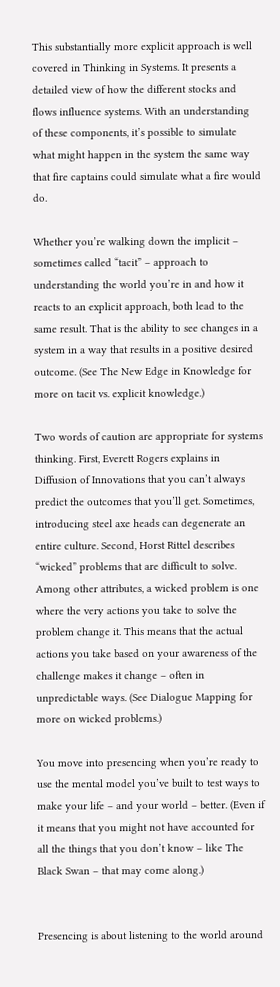This substantially more explicit approach is well covered in Thinking in Systems. It presents a detailed view of how the different stocks and flows influence systems. With an understanding of these components, it’s possible to simulate what might happen in the system the same way that fire captains could simulate what a fire would do.

Whether you’re walking down the implicit – sometimes called “tacit” – approach to understanding the world you’re in and how it reacts to an explicit approach, both lead to the same result. That is the ability to see changes in a system in a way that results in a positive desired outcome. (See The New Edge in Knowledge for more on tacit vs. explicit knowledge.)

Two words of caution are appropriate for systems thinking. First, Everett Rogers explains in Diffusion of Innovations that you can’t always predict the outcomes that you’ll get. Sometimes, introducing steel axe heads can degenerate an entire culture. Second, Horst Rittel describes “wicked” problems that are difficult to solve. Among other attributes, a wicked problem is one where the very actions you take to solve the problem change it. This means that the actual actions you take based on your awareness of the challenge makes it change – often in unpredictable ways. (See Dialogue Mapping for more on wicked problems.)

You move into presencing when you’re ready to use the mental model you’ve built to test ways to make your life – and your world – better. (Even if it means that you might not have accounted for all the things that you don’t know – like The Black Swan – that may come along.)


Presencing is about listening to the world around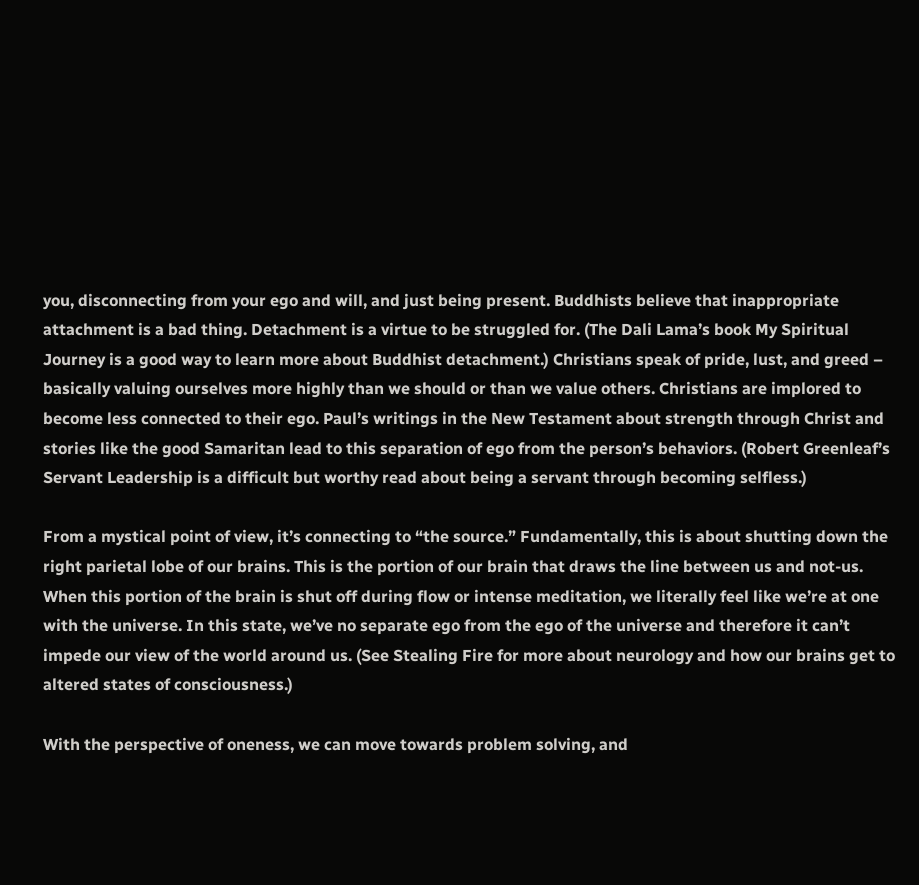you, disconnecting from your ego and will, and just being present. Buddhists believe that inappropriate attachment is a bad thing. Detachment is a virtue to be struggled for. (The Dali Lama’s book My Spiritual Journey is a good way to learn more about Buddhist detachment.) Christians speak of pride, lust, and greed – basically valuing ourselves more highly than we should or than we value others. Christians are implored to become less connected to their ego. Paul’s writings in the New Testament about strength through Christ and stories like the good Samaritan lead to this separation of ego from the person’s behaviors. (Robert Greenleaf’s Servant Leadership is a difficult but worthy read about being a servant through becoming selfless.)

From a mystical point of view, it’s connecting to “the source.” Fundamentally, this is about shutting down the right parietal lobe of our brains. This is the portion of our brain that draws the line between us and not-us. When this portion of the brain is shut off during flow or intense meditation, we literally feel like we’re at one with the universe. In this state, we’ve no separate ego from the ego of the universe and therefore it can’t impede our view of the world around us. (See Stealing Fire for more about neurology and how our brains get to altered states of consciousness.)

With the perspective of oneness, we can move towards problem solving, and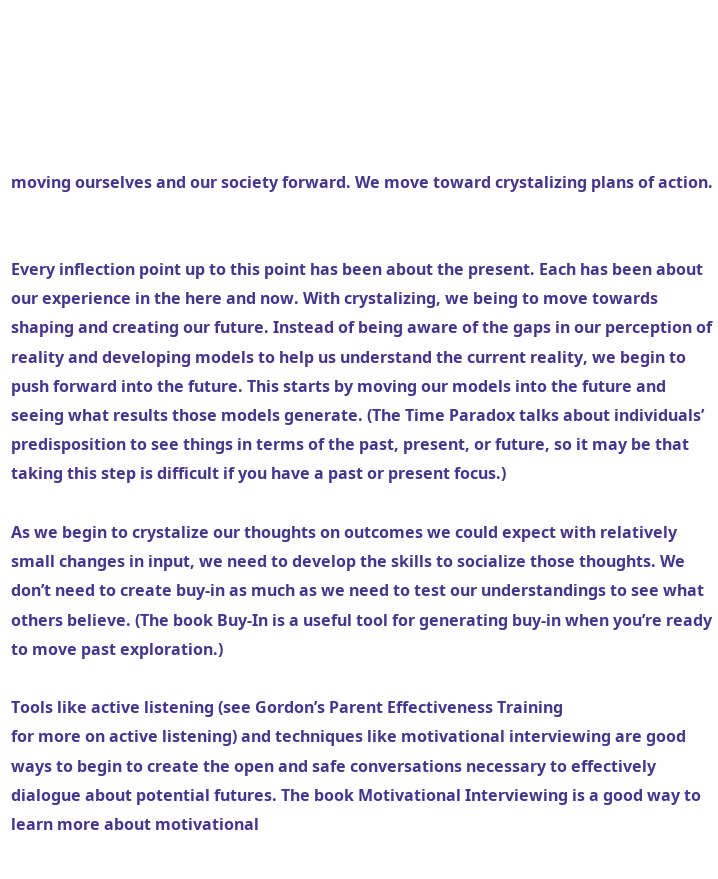moving ourselves and our society forward. We move toward crystalizing plans of action.


Every inflection point up to this point has been about the present. Each has been about our experience in the here and now. With crystalizing, we being to move towards shaping and creating our future. Instead of being aware of the gaps in our perception of reality and developing models to help us understand the current reality, we begin to push forward into the future. This starts by moving our models into the future and seeing what results those models generate. (The Time Paradox talks about individuals’ predisposition to see things in terms of the past, present, or future, so it may be that taking this step is difficult if you have a past or present focus.)

As we begin to crystalize our thoughts on outcomes we could expect with relatively small changes in input, we need to develop the skills to socialize those thoughts. We don’t need to create buy-in as much as we need to test our understandings to see what others believe. (The book Buy-In is a useful tool for generating buy-in when you’re ready to move past exploration.)

Tools like active listening (see Gordon’s Parent Effectiveness Training
for more on active listening) and techniques like motivational interviewing are good ways to begin to create the open and safe conversations necessary to effectively dialogue about potential futures. The book Motivational Interviewing is a good way to learn more about motivational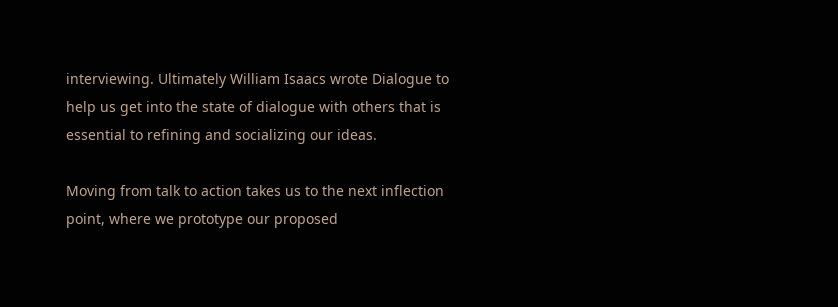interviewing. Ultimately William Isaacs wrote Dialogue to help us get into the state of dialogue with others that is essential to refining and socializing our ideas.

Moving from talk to action takes us to the next inflection point, where we prototype our proposed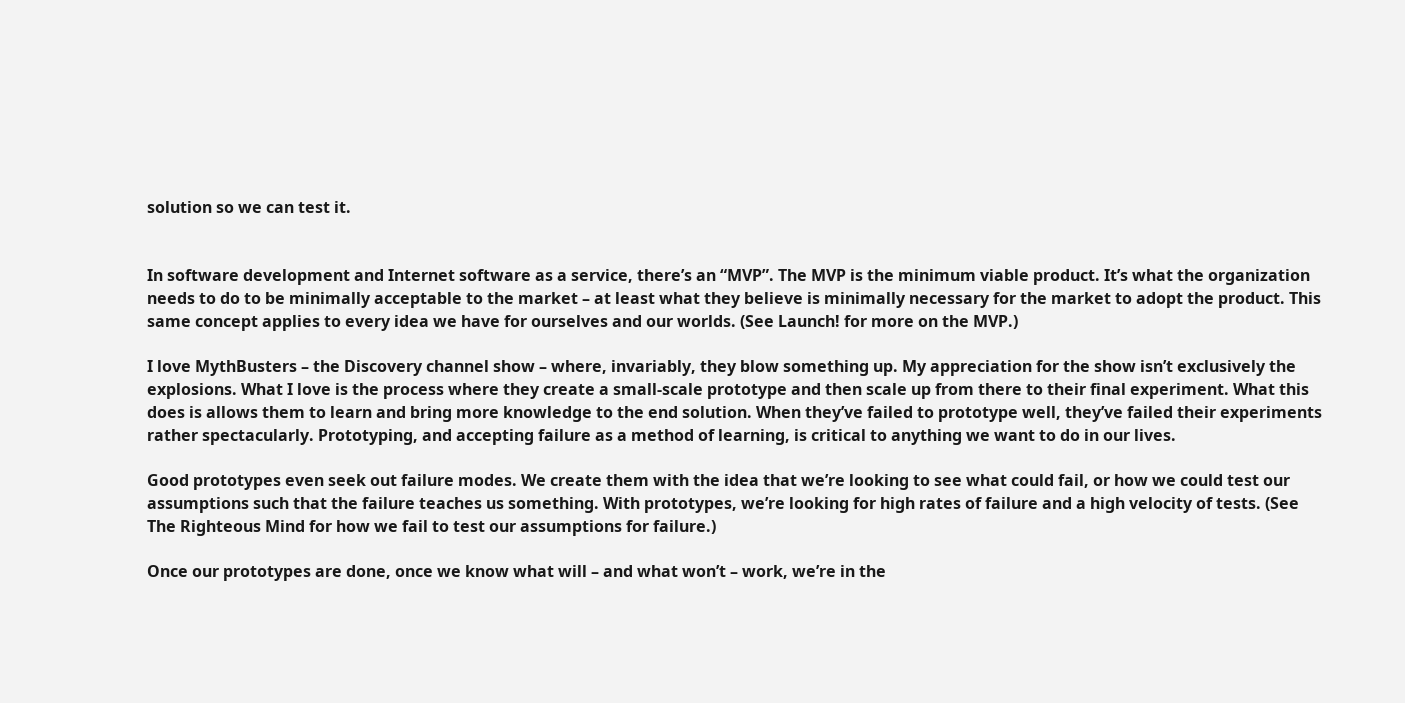solution so we can test it.


In software development and Internet software as a service, there’s an “MVP”. The MVP is the minimum viable product. It’s what the organization needs to do to be minimally acceptable to the market – at least what they believe is minimally necessary for the market to adopt the product. This same concept applies to every idea we have for ourselves and our worlds. (See Launch! for more on the MVP.)

I love MythBusters – the Discovery channel show – where, invariably, they blow something up. My appreciation for the show isn’t exclusively the explosions. What I love is the process where they create a small-scale prototype and then scale up from there to their final experiment. What this does is allows them to learn and bring more knowledge to the end solution. When they’ve failed to prototype well, they’ve failed their experiments rather spectacularly. Prototyping, and accepting failure as a method of learning, is critical to anything we want to do in our lives.

Good prototypes even seek out failure modes. We create them with the idea that we’re looking to see what could fail, or how we could test our assumptions such that the failure teaches us something. With prototypes, we’re looking for high rates of failure and a high velocity of tests. (See The Righteous Mind for how we fail to test our assumptions for failure.)

Once our prototypes are done, once we know what will – and what won’t – work, we’re in the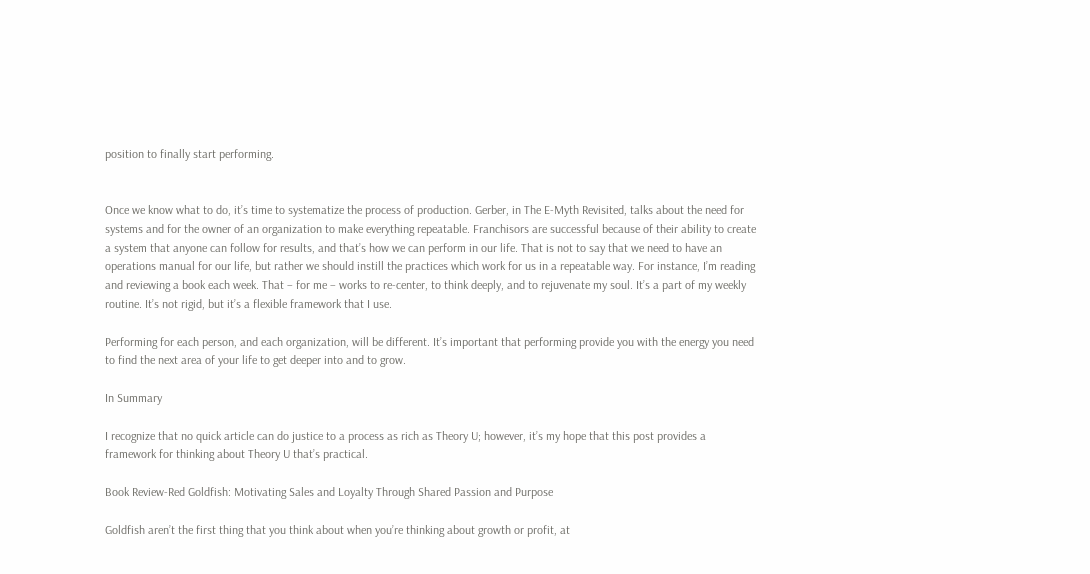position to finally start performing.


Once we know what to do, it’s time to systematize the process of production. Gerber, in The E-Myth Revisited, talks about the need for systems and for the owner of an organization to make everything repeatable. Franchisors are successful because of their ability to create a system that anyone can follow for results, and that’s how we can perform in our life. That is not to say that we need to have an operations manual for our life, but rather we should instill the practices which work for us in a repeatable way. For instance, I’m reading and reviewing a book each week. That – for me – works to re-center, to think deeply, and to rejuvenate my soul. It’s a part of my weekly routine. It’s not rigid, but it’s a flexible framework that I use.

Performing for each person, and each organization, will be different. It’s important that performing provide you with the energy you need to find the next area of your life to get deeper into and to grow.

In Summary

I recognize that no quick article can do justice to a process as rich as Theory U; however, it’s my hope that this post provides a framework for thinking about Theory U that’s practical.

Book Review-Red Goldfish: Motivating Sales and Loyalty Through Shared Passion and Purpose

Goldfish aren’t the first thing that you think about when you’re thinking about growth or profit, at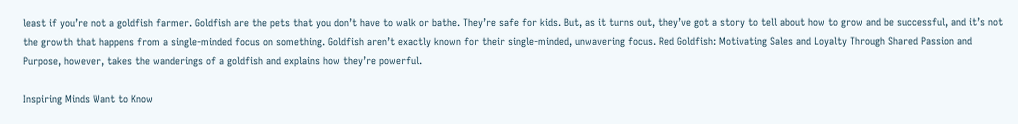least if you’re not a goldfish farmer. Goldfish are the pets that you don’t have to walk or bathe. They’re safe for kids. But, as it turns out, they’ve got a story to tell about how to grow and be successful, and it’s not the growth that happens from a single-minded focus on something. Goldfish aren’t exactly known for their single-minded, unwavering focus. Red Goldfish: Motivating Sales and Loyalty Through Shared Passion and Purpose, however, takes the wanderings of a goldfish and explains how they’re powerful.

Inspiring Minds Want to Know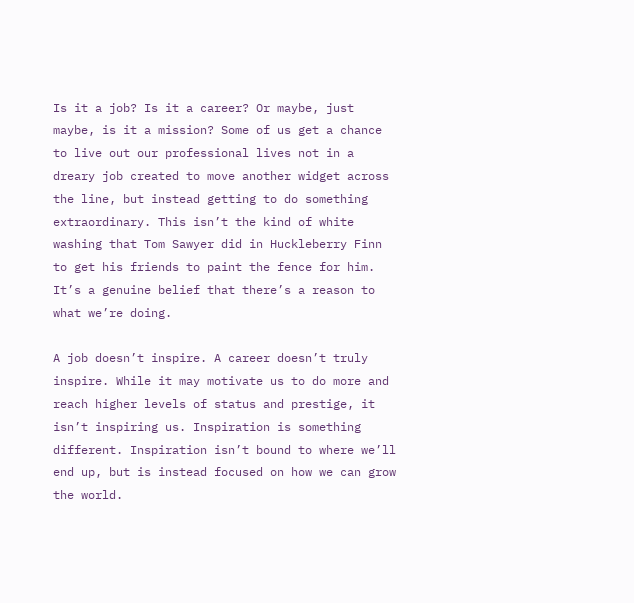Is it a job? Is it a career? Or maybe, just maybe, is it a mission? Some of us get a chance to live out our professional lives not in a dreary job created to move another widget across the line, but instead getting to do something extraordinary. This isn’t the kind of white washing that Tom Sawyer did in Huckleberry Finn to get his friends to paint the fence for him. It’s a genuine belief that there’s a reason to what we’re doing.

A job doesn’t inspire. A career doesn’t truly inspire. While it may motivate us to do more and reach higher levels of status and prestige, it isn’t inspiring us. Inspiration is something different. Inspiration isn’t bound to where we’ll end up, but is instead focused on how we can grow the world.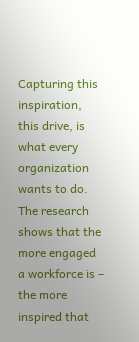Capturing this inspiration, this drive, is what every organization wants to do. The research shows that the more engaged a workforce is – the more inspired that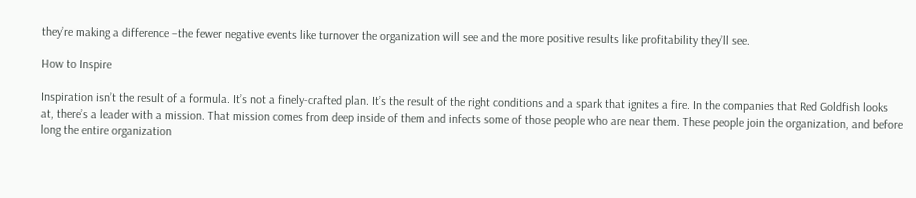they’re making a difference –the fewer negative events like turnover the organization will see and the more positive results like profitability they’ll see.

How to Inspire

Inspiration isn’t the result of a formula. It’s not a finely-crafted plan. It’s the result of the right conditions and a spark that ignites a fire. In the companies that Red Goldfish looks at, there’s a leader with a mission. That mission comes from deep inside of them and infects some of those people who are near them. These people join the organization, and before long the entire organization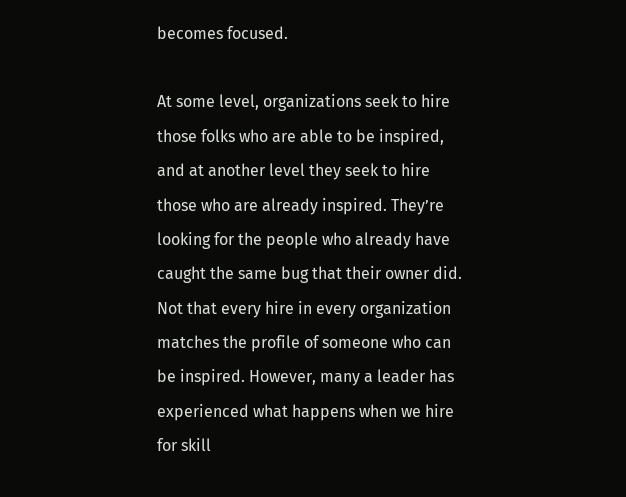becomes focused.

At some level, organizations seek to hire those folks who are able to be inspired, and at another level they seek to hire those who are already inspired. They’re looking for the people who already have caught the same bug that their owner did. Not that every hire in every organization matches the profile of someone who can be inspired. However, many a leader has experienced what happens when we hire for skill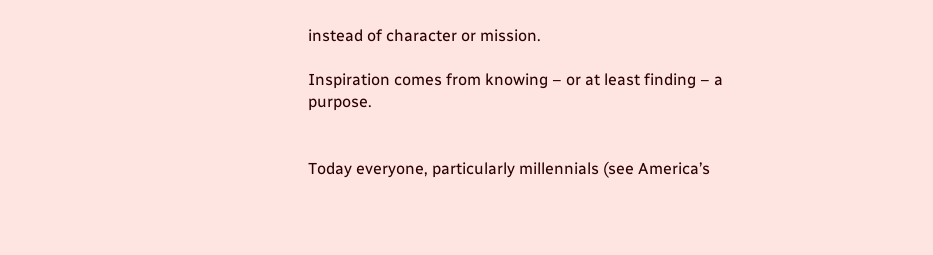instead of character or mission.

Inspiration comes from knowing – or at least finding – a purpose.


Today everyone, particularly millennials (see America’s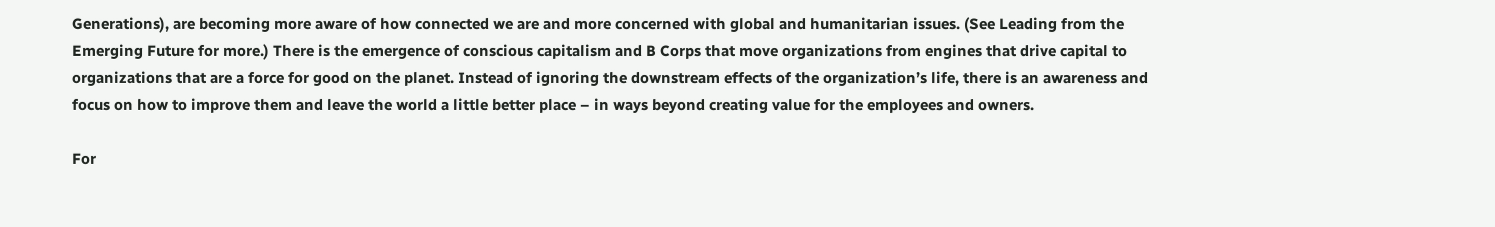Generations), are becoming more aware of how connected we are and more concerned with global and humanitarian issues. (See Leading from the Emerging Future for more.) There is the emergence of conscious capitalism and B Corps that move organizations from engines that drive capital to organizations that are a force for good on the planet. Instead of ignoring the downstream effects of the organization’s life, there is an awareness and focus on how to improve them and leave the world a little better place – in ways beyond creating value for the employees and owners.

For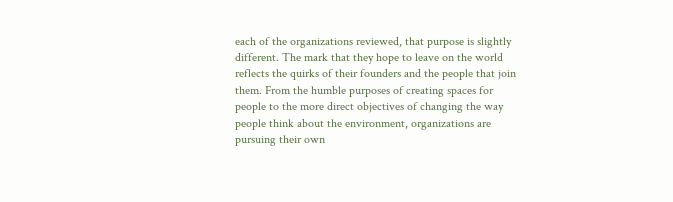each of the organizations reviewed, that purpose is slightly different. The mark that they hope to leave on the world reflects the quirks of their founders and the people that join them. From the humble purposes of creating spaces for people to the more direct objectives of changing the way people think about the environment, organizations are pursuing their own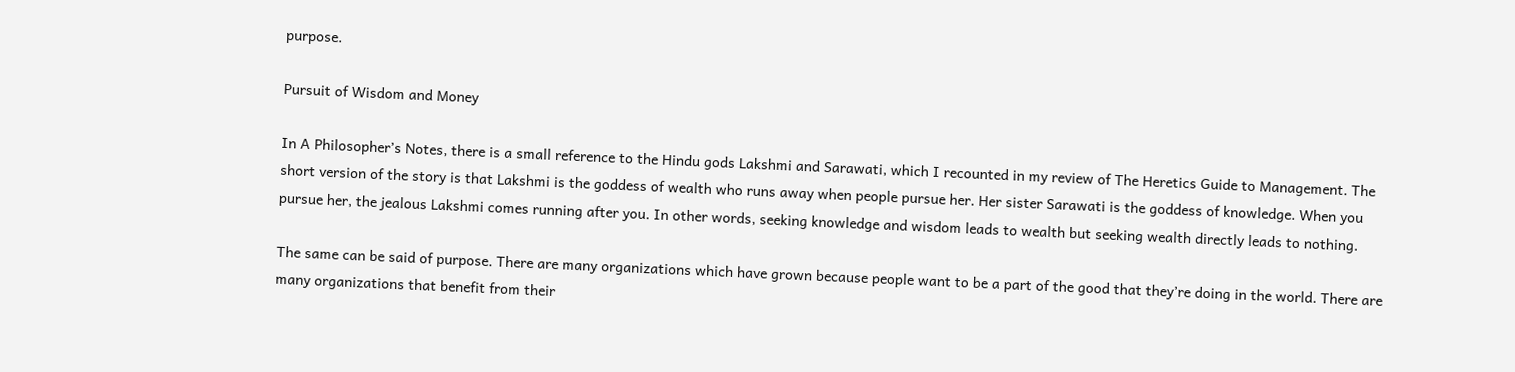purpose.

Pursuit of Wisdom and Money

In A Philosopher’s Notes, there is a small reference to the Hindu gods Lakshmi and Sarawati, which I recounted in my review of The Heretics Guide to Management. The short version of the story is that Lakshmi is the goddess of wealth who runs away when people pursue her. Her sister Sarawati is the goddess of knowledge. When you pursue her, the jealous Lakshmi comes running after you. In other words, seeking knowledge and wisdom leads to wealth but seeking wealth directly leads to nothing.

The same can be said of purpose. There are many organizations which have grown because people want to be a part of the good that they’re doing in the world. There are many organizations that benefit from their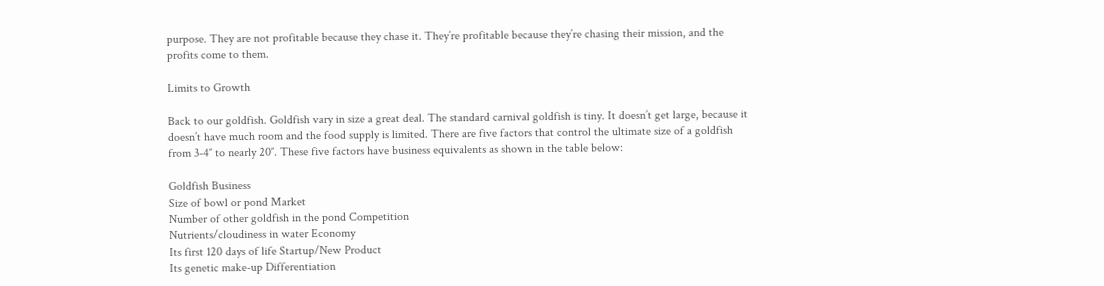purpose. They are not profitable because they chase it. They’re profitable because they’re chasing their mission, and the profits come to them.

Limits to Growth

Back to our goldfish. Goldfish vary in size a great deal. The standard carnival goldfish is tiny. It doesn’t get large, because it doesn’t have much room and the food supply is limited. There are five factors that control the ultimate size of a goldfish from 3-4″ to nearly 20″. These five factors have business equivalents as shown in the table below:

Goldfish Business
Size of bowl or pond Market
Number of other goldfish in the pond Competition
Nutrients/cloudiness in water Economy
Its first 120 days of life Startup/New Product
Its genetic make-up Differentiation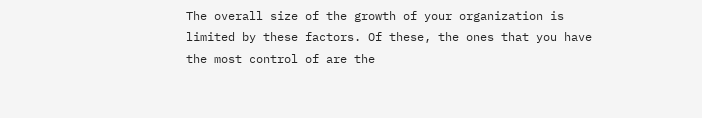The overall size of the growth of your organization is limited by these factors. Of these, the ones that you have the most control of are the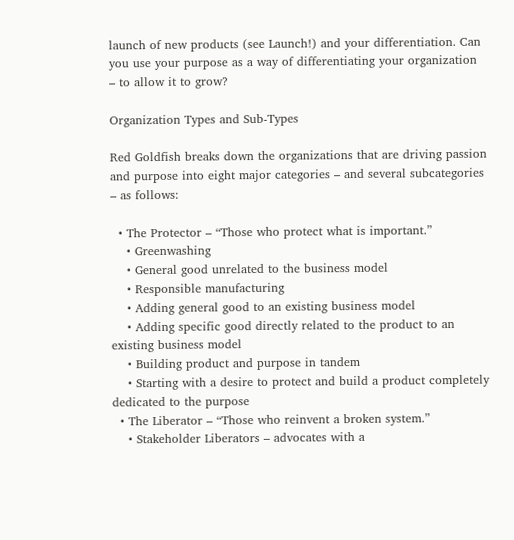launch of new products (see Launch!) and your differentiation. Can you use your purpose as a way of differentiating your organization – to allow it to grow?

Organization Types and Sub-Types

Red Goldfish breaks down the organizations that are driving passion and purpose into eight major categories – and several subcategories – as follows:

  • The Protector – “Those who protect what is important.”
    • Greenwashing
    • General good unrelated to the business model
    • Responsible manufacturing
    • Adding general good to an existing business model
    • Adding specific good directly related to the product to an existing business model
    • Building product and purpose in tandem
    • Starting with a desire to protect and build a product completely dedicated to the purpose
  • The Liberator – “Those who reinvent a broken system.”
    • Stakeholder Liberators – advocates with a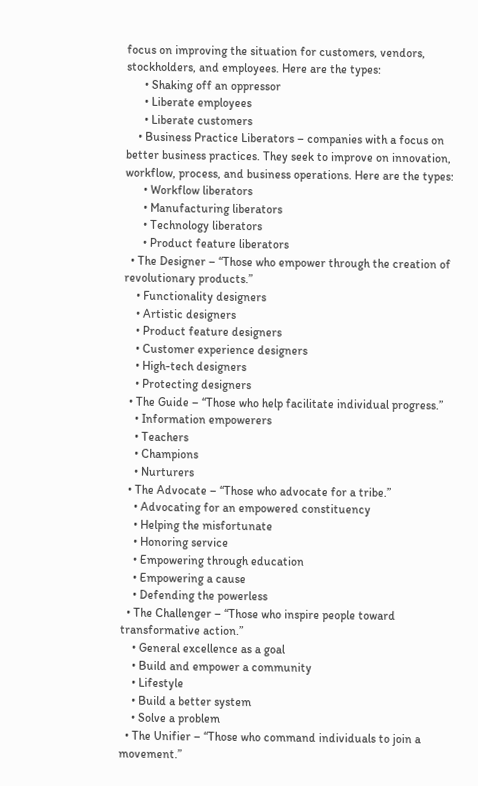focus on improving the situation for customers, vendors, stockholders, and employees. Here are the types:
      • Shaking off an oppressor
      • Liberate employees
      • Liberate customers
    • Business Practice Liberators – companies with a focus on better business practices. They seek to improve on innovation, workflow, process, and business operations. Here are the types:
      • Workflow liberators
      • Manufacturing liberators
      • Technology liberators
      • Product feature liberators
  • The Designer – “Those who empower through the creation of revolutionary products.”
    • Functionality designers
    • Artistic designers
    • Product feature designers
    • Customer experience designers
    • High-tech designers
    • Protecting designers
  • The Guide – “Those who help facilitate individual progress.”
    • Information empowerers
    • Teachers
    • Champions
    • Nurturers
  • The Advocate – “Those who advocate for a tribe.”
    • Advocating for an empowered constituency
    • Helping the misfortunate
    • Honoring service
    • Empowering through education
    • Empowering a cause
    • Defending the powerless
  • The Challenger – “Those who inspire people toward transformative action.”
    • General excellence as a goal
    • Build and empower a community
    • Lifestyle
    • Build a better system
    • Solve a problem
  • The Unifier – “Those who command individuals to join a movement.”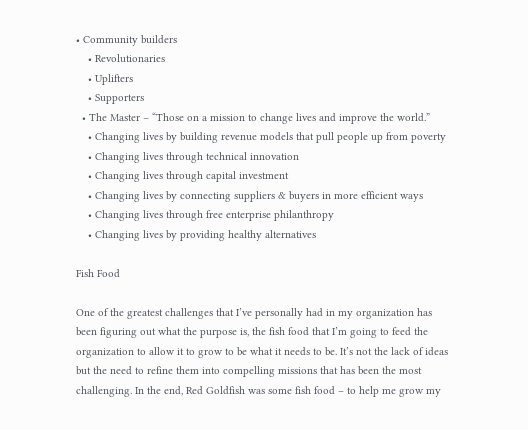• Community builders
    • Revolutionaries
    • Uplifters
    • Supporters
  • The Master – “Those on a mission to change lives and improve the world.”
    • Changing lives by building revenue models that pull people up from poverty
    • Changing lives through technical innovation
    • Changing lives through capital investment
    • Changing lives by connecting suppliers & buyers in more efficient ways
    • Changing lives through free enterprise philanthropy
    • Changing lives by providing healthy alternatives

Fish Food

One of the greatest challenges that I’ve personally had in my organization has been figuring out what the purpose is, the fish food that I’m going to feed the organization to allow it to grow to be what it needs to be. It’s not the lack of ideas but the need to refine them into compelling missions that has been the most challenging. In the end, Red Goldfish was some fish food – to help me grow my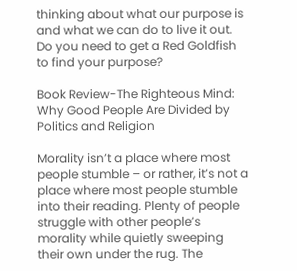thinking about what our purpose is and what we can do to live it out. Do you need to get a Red Goldfish to find your purpose?

Book Review-The Righteous Mind: Why Good People Are Divided by Politics and Religion

Morality isn’t a place where most people stumble – or rather, it’s not a place where most people stumble into their reading. Plenty of people struggle with other people’s morality while quietly sweeping their own under the rug. The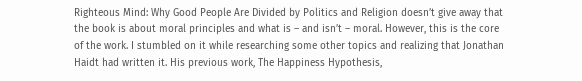Righteous Mind: Why Good People Are Divided by Politics and Religion doesn’t give away that the book is about moral principles and what is – and isn’t – moral. However, this is the core of the work. I stumbled on it while researching some other topics and realizing that Jonathan Haidt had written it. His previous work, The Happiness Hypothesis,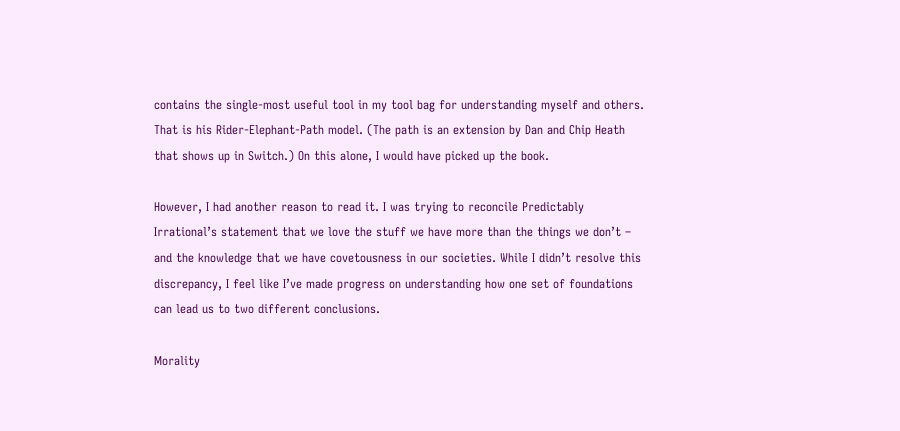contains the single-most useful tool in my tool bag for understanding myself and others. That is his Rider-Elephant-Path model. (The path is an extension by Dan and Chip Heath that shows up in Switch.) On this alone, I would have picked up the book.

However, I had another reason to read it. I was trying to reconcile Predictably Irrational’s statement that we love the stuff we have more than the things we don’t – and the knowledge that we have covetousness in our societies. While I didn’t resolve this discrepancy, I feel like I’ve made progress on understanding how one set of foundations can lead us to two different conclusions.

Morality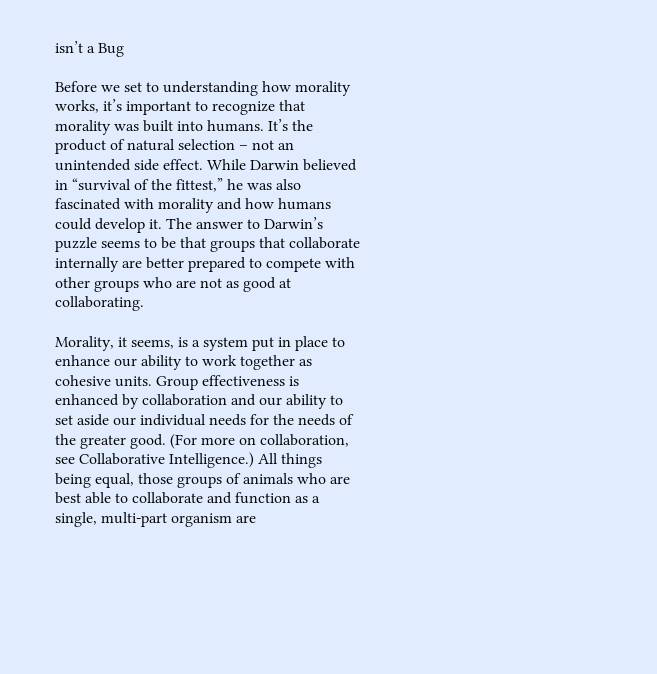isn’t a Bug

Before we set to understanding how morality works, it’s important to recognize that morality was built into humans. It’s the product of natural selection – not an unintended side effect. While Darwin believed in “survival of the fittest,” he was also fascinated with morality and how humans could develop it. The answer to Darwin’s puzzle seems to be that groups that collaborate internally are better prepared to compete with other groups who are not as good at collaborating.

Morality, it seems, is a system put in place to enhance our ability to work together as cohesive units. Group effectiveness is enhanced by collaboration and our ability to set aside our individual needs for the needs of the greater good. (For more on collaboration, see Collaborative Intelligence.) All things being equal, those groups of animals who are best able to collaborate and function as a single, multi-part organism are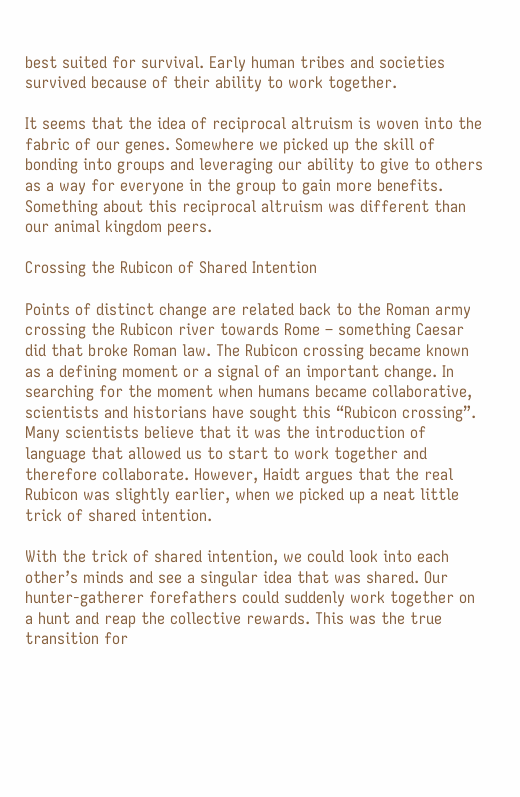best suited for survival. Early human tribes and societies survived because of their ability to work together.

It seems that the idea of reciprocal altruism is woven into the fabric of our genes. Somewhere we picked up the skill of bonding into groups and leveraging our ability to give to others as a way for everyone in the group to gain more benefits. Something about this reciprocal altruism was different than our animal kingdom peers.

Crossing the Rubicon of Shared Intention

Points of distinct change are related back to the Roman army crossing the Rubicon river towards Rome – something Caesar did that broke Roman law. The Rubicon crossing became known as a defining moment or a signal of an important change. In searching for the moment when humans became collaborative, scientists and historians have sought this “Rubicon crossing”. Many scientists believe that it was the introduction of language that allowed us to start to work together and therefore collaborate. However, Haidt argues that the real Rubicon was slightly earlier, when we picked up a neat little trick of shared intention.

With the trick of shared intention, we could look into each other’s minds and see a singular idea that was shared. Our hunter-gatherer forefathers could suddenly work together on a hunt and reap the collective rewards. This was the true transition for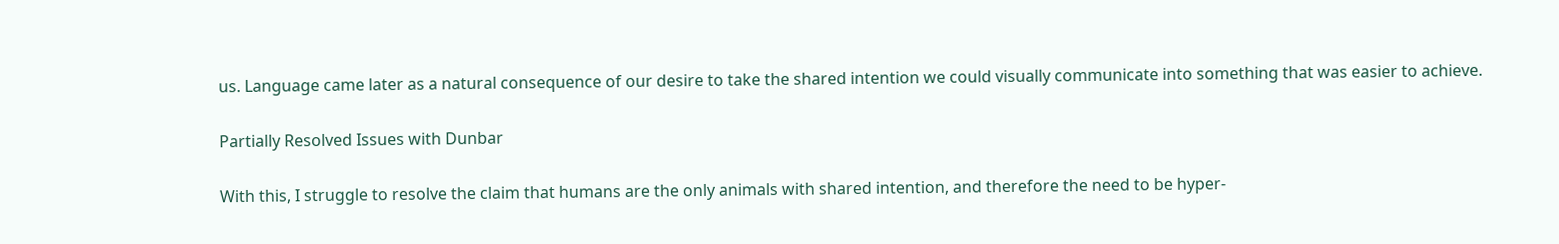us. Language came later as a natural consequence of our desire to take the shared intention we could visually communicate into something that was easier to achieve.

Partially Resolved Issues with Dunbar

With this, I struggle to resolve the claim that humans are the only animals with shared intention, and therefore the need to be hyper-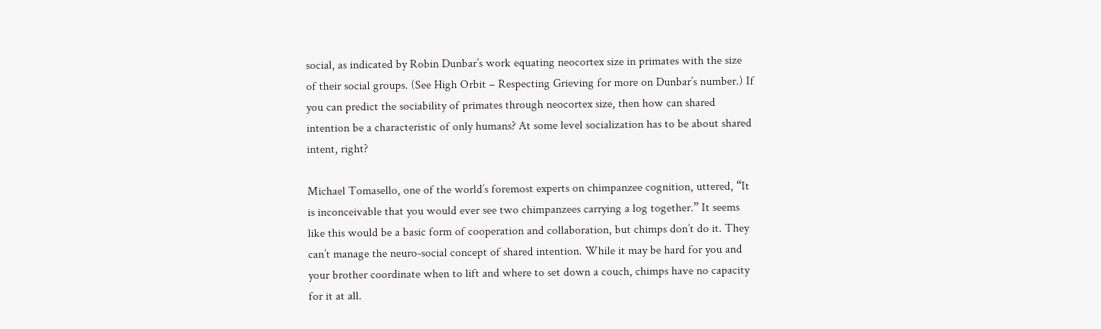social, as indicated by Robin Dunbar’s work equating neocortex size in primates with the size of their social groups. (See High Orbit – Respecting Grieving for more on Dunbar’s number.) If you can predict the sociability of primates through neocortex size, then how can shared intention be a characteristic of only humans? At some level socialization has to be about shared intent, right?

Michael Tomasello, one of the world’s foremost experts on chimpanzee cognition, uttered, “It is inconceivable that you would ever see two chimpanzees carrying a log together.” It seems like this would be a basic form of cooperation and collaboration, but chimps don’t do it. They can’t manage the neuro-social concept of shared intention. While it may be hard for you and your brother coordinate when to lift and where to set down a couch, chimps have no capacity for it at all.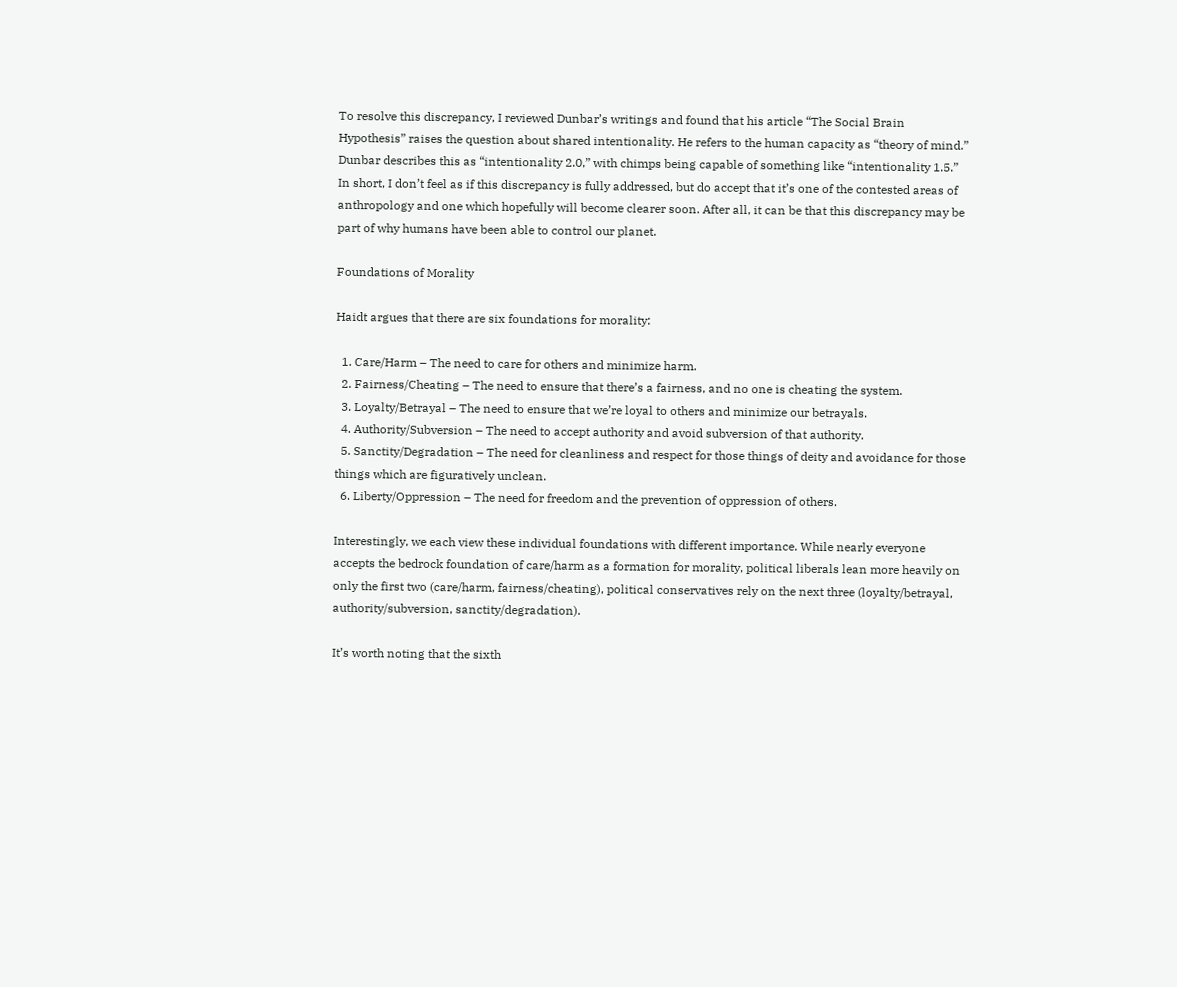To resolve this discrepancy, I reviewed Dunbar’s writings and found that his article “The Social Brain Hypothesis” raises the question about shared intentionality. He refers to the human capacity as “theory of mind.” Dunbar describes this as “intentionality 2.0,” with chimps being capable of something like “intentionality 1.5.” In short, I don’t feel as if this discrepancy is fully addressed, but do accept that it’s one of the contested areas of anthropology and one which hopefully will become clearer soon. After all, it can be that this discrepancy may be part of why humans have been able to control our planet.

Foundations of Morality

Haidt argues that there are six foundations for morality:

  1. Care/Harm – The need to care for others and minimize harm.
  2. Fairness/Cheating – The need to ensure that there’s a fairness, and no one is cheating the system.
  3. Loyalty/Betrayal – The need to ensure that we’re loyal to others and minimize our betrayals.
  4. Authority/Subversion – The need to accept authority and avoid subversion of that authority.
  5. Sanctity/Degradation – The need for cleanliness and respect for those things of deity and avoidance for those things which are figuratively unclean.
  6. Liberty/Oppression – The need for freedom and the prevention of oppression of others.

Interestingly, we each view these individual foundations with different importance. While nearly everyone accepts the bedrock foundation of care/harm as a formation for morality, political liberals lean more heavily on only the first two (care/harm, fairness/cheating), political conservatives rely on the next three (loyalty/betrayal, authority/subversion, sanctity/degradation).

It’s worth noting that the sixth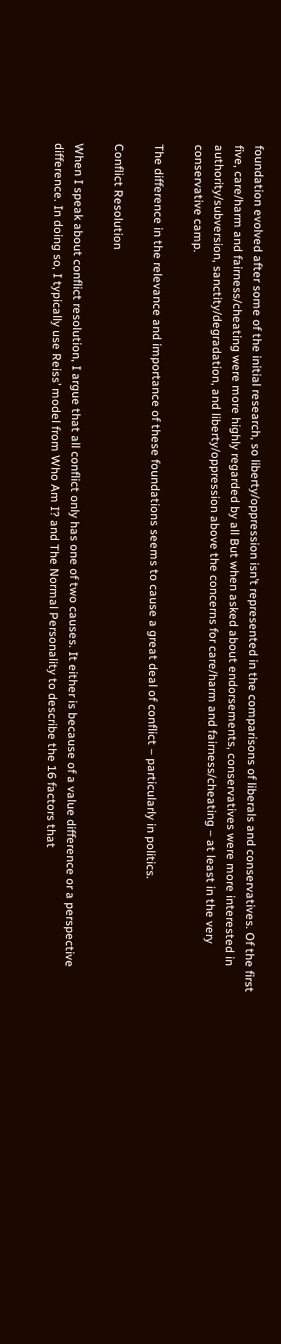foundation evolved after some of the initial research, so liberty/oppression isn’t represented in the comparisons of liberals and conservatives. Of the first five, care/harm and fairness/cheating were more highly regarded by all But when asked about endorsements, conservatives were more interested in authority/subversion, sanctity/degradation, and liberty/oppression above the concerns for care/harm and fairness/cheating – at least in the very conservative camp.

The difference in the relevance and importance of these foundations seems to cause a great deal of conflict – particularly in politics.

Conflict Resolution

When I speak about conflict resolution, I argue that all conflict only has one of two causes. It either is because of a value difference or a perspective difference. In doing so, I typically use Reiss’ model from Who Am I? and The Normal Personality to describe the 16 factors that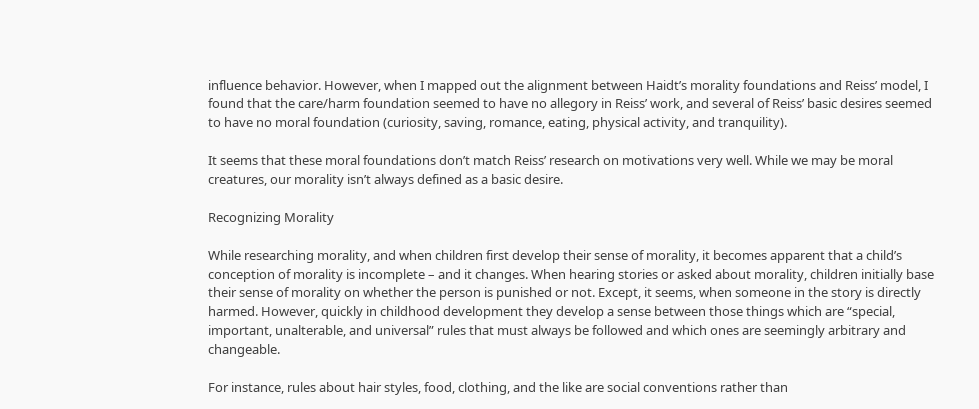influence behavior. However, when I mapped out the alignment between Haidt’s morality foundations and Reiss’ model, I found that the care/harm foundation seemed to have no allegory in Reiss’ work, and several of Reiss’ basic desires seemed to have no moral foundation (curiosity, saving, romance, eating, physical activity, and tranquility).

It seems that these moral foundations don’t match Reiss’ research on motivations very well. While we may be moral creatures, our morality isn’t always defined as a basic desire.

Recognizing Morality

While researching morality, and when children first develop their sense of morality, it becomes apparent that a child’s conception of morality is incomplete – and it changes. When hearing stories or asked about morality, children initially base their sense of morality on whether the person is punished or not. Except, it seems, when someone in the story is directly harmed. However, quickly in childhood development they develop a sense between those things which are “special, important, unalterable, and universal” rules that must always be followed and which ones are seemingly arbitrary and changeable.

For instance, rules about hair styles, food, clothing, and the like are social conventions rather than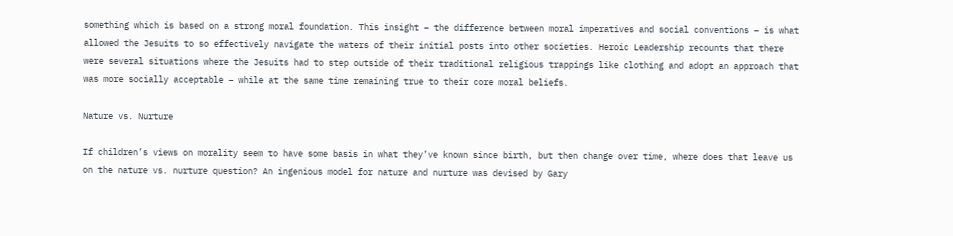something which is based on a strong moral foundation. This insight – the difference between moral imperatives and social conventions – is what allowed the Jesuits to so effectively navigate the waters of their initial posts into other societies. Heroic Leadership recounts that there were several situations where the Jesuits had to step outside of their traditional religious trappings like clothing and adopt an approach that was more socially acceptable – while at the same time remaining true to their core moral beliefs.

Nature vs. Nurture

If children’s views on morality seem to have some basis in what they’ve known since birth, but then change over time, where does that leave us on the nature vs. nurture question? An ingenious model for nature and nurture was devised by Gary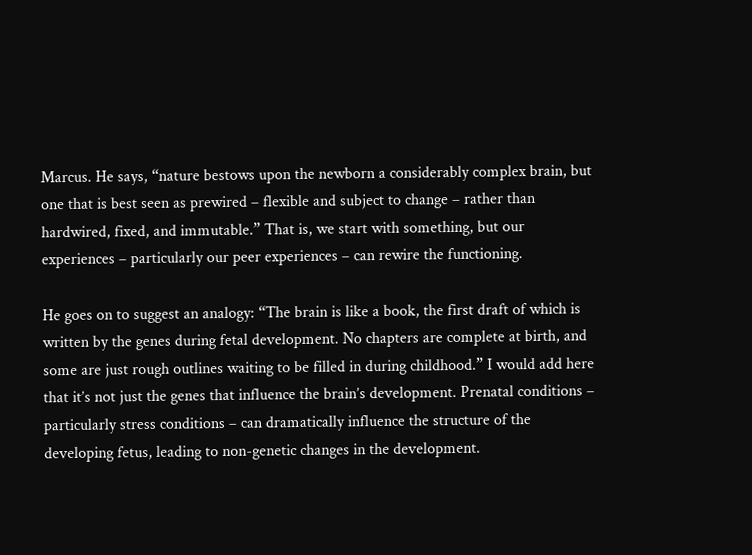Marcus. He says, “nature bestows upon the newborn a considerably complex brain, but one that is best seen as prewired – flexible and subject to change – rather than hardwired, fixed, and immutable.” That is, we start with something, but our experiences – particularly our peer experiences – can rewire the functioning.

He goes on to suggest an analogy: “The brain is like a book, the first draft of which is written by the genes during fetal development. No chapters are complete at birth, and some are just rough outlines waiting to be filled in during childhood.” I would add here that it’s not just the genes that influence the brain’s development. Prenatal conditions – particularly stress conditions – can dramatically influence the structure of the developing fetus, leading to non-genetic changes in the development.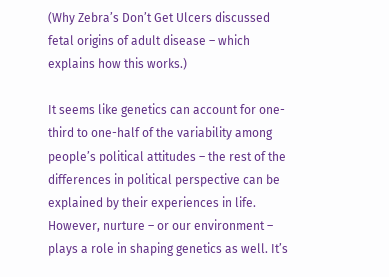(Why Zebra’s Don’t Get Ulcers discussed fetal origins of adult disease – which explains how this works.)

It seems like genetics can account for one-third to one-half of the variability among people’s political attitudes – the rest of the differences in political perspective can be explained by their experiences in life. However, nurture – or our environment – plays a role in shaping genetics as well. It’s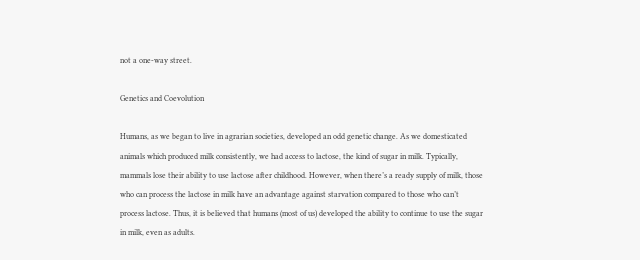not a one-way street.

Genetics and Coevolution

Humans, as we began to live in agrarian societies, developed an odd genetic change. As we domesticated animals which produced milk consistently, we had access to lactose, the kind of sugar in milk. Typically, mammals lose their ability to use lactose after childhood. However, when there’s a ready supply of milk, those who can process the lactose in milk have an advantage against starvation compared to those who can’t process lactose. Thus, it is believed that humans (most of us) developed the ability to continue to use the sugar in milk, even as adults.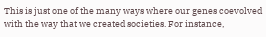This is just one of the many ways where our genes coevolved with the way that we created societies. For instance,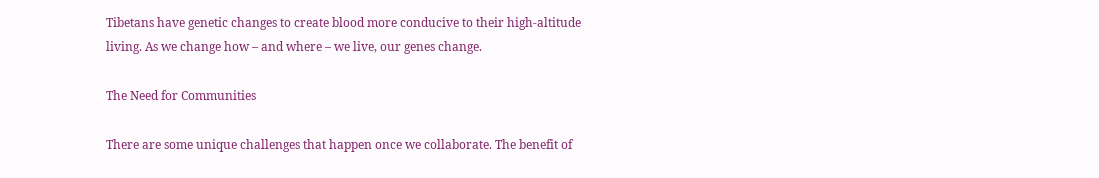Tibetans have genetic changes to create blood more conducive to their high-altitude living. As we change how – and where – we live, our genes change.

The Need for Communities

There are some unique challenges that happen once we collaborate. The benefit of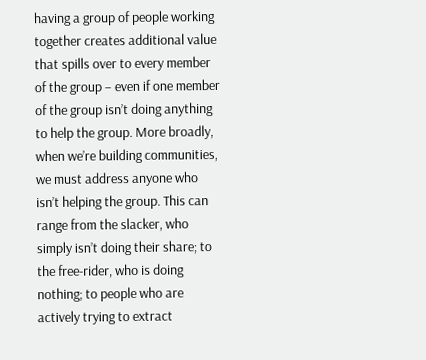having a group of people working together creates additional value that spills over to every member of the group – even if one member of the group isn’t doing anything to help the group. More broadly, when we’re building communities, we must address anyone who isn’t helping the group. This can range from the slacker, who simply isn’t doing their share; to the free-rider, who is doing nothing; to people who are actively trying to extract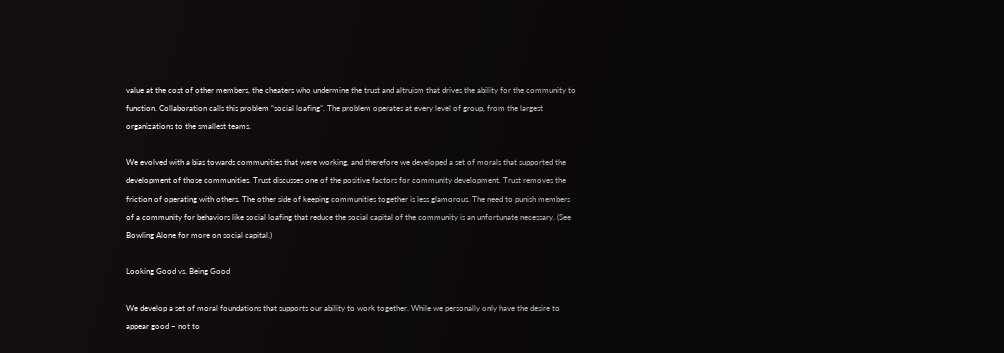value at the cost of other members, the cheaters who undermine the trust and altruism that drives the ability for the community to function. Collaboration calls this problem “social loafing”. The problem operates at every level of group, from the largest organizations to the smallest teams.

We evolved with a bias towards communities that were working, and therefore we developed a set of morals that supported the development of those communities. Trust discusses one of the positive factors for community development. Trust removes the friction of operating with others. The other side of keeping communities together is less glamorous. The need to punish members of a community for behaviors like social loafing that reduce the social capital of the community is an unfortunate necessary. (See Bowling Alone for more on social capital.)

Looking Good vs. Being Good

We develop a set of moral foundations that supports our ability to work together. While we personally only have the desire to appear good – not to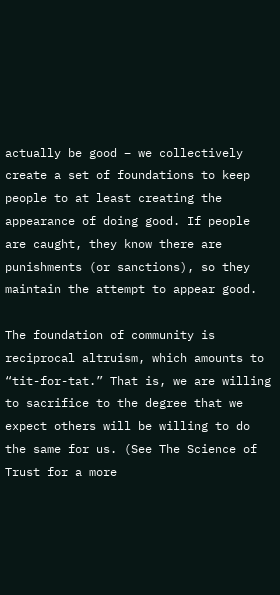actually be good – we collectively create a set of foundations to keep people to at least creating the appearance of doing good. If people are caught, they know there are punishments (or sanctions), so they maintain the attempt to appear good.

The foundation of community is reciprocal altruism, which amounts to “tit-for-tat.” That is, we are willing to sacrifice to the degree that we expect others will be willing to do the same for us. (See The Science of Trust for a more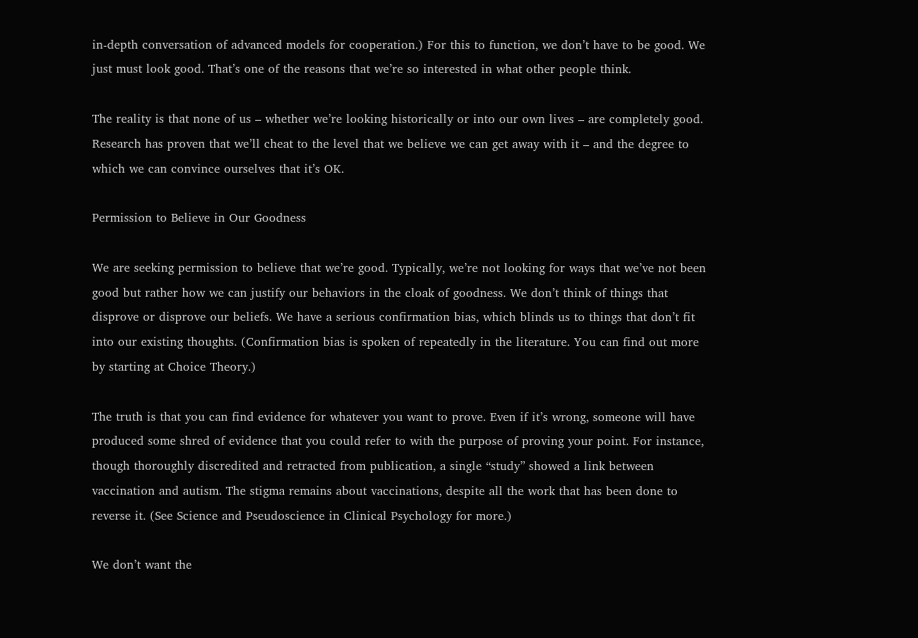in-depth conversation of advanced models for cooperation.) For this to function, we don’t have to be good. We just must look good. That’s one of the reasons that we’re so interested in what other people think.

The reality is that none of us – whether we’re looking historically or into our own lives – are completely good. Research has proven that we’ll cheat to the level that we believe we can get away with it – and the degree to which we can convince ourselves that it’s OK.

Permission to Believe in Our Goodness

We are seeking permission to believe that we’re good. Typically, we’re not looking for ways that we’ve not been good but rather how we can justify our behaviors in the cloak of goodness. We don’t think of things that disprove or disprove our beliefs. We have a serious confirmation bias, which blinds us to things that don’t fit into our existing thoughts. (Confirmation bias is spoken of repeatedly in the literature. You can find out more by starting at Choice Theory.)

The truth is that you can find evidence for whatever you want to prove. Even if it’s wrong, someone will have produced some shred of evidence that you could refer to with the purpose of proving your point. For instance, though thoroughly discredited and retracted from publication, a single “study” showed a link between vaccination and autism. The stigma remains about vaccinations, despite all the work that has been done to reverse it. (See Science and Pseudoscience in Clinical Psychology for more.)

We don’t want the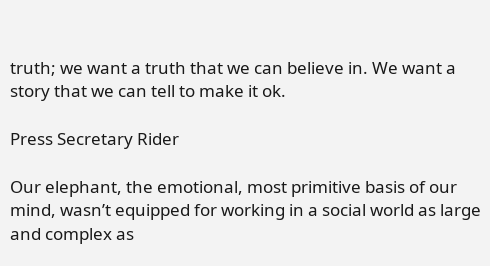truth; we want a truth that we can believe in. We want a story that we can tell to make it ok.

Press Secretary Rider

Our elephant, the emotional, most primitive basis of our mind, wasn’t equipped for working in a social world as large and complex as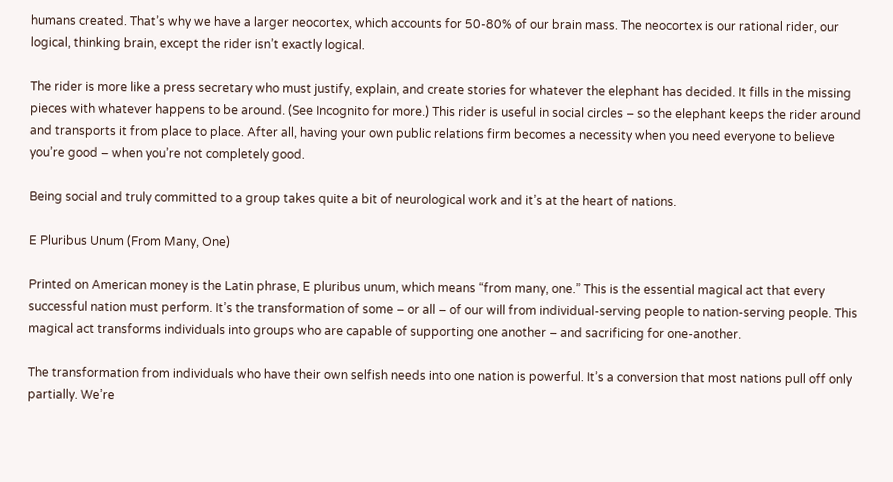humans created. That’s why we have a larger neocortex, which accounts for 50-80% of our brain mass. The neocortex is our rational rider, our logical, thinking brain, except the rider isn’t exactly logical.

The rider is more like a press secretary who must justify, explain, and create stories for whatever the elephant has decided. It fills in the missing pieces with whatever happens to be around. (See Incognito for more.) This rider is useful in social circles – so the elephant keeps the rider around and transports it from place to place. After all, having your own public relations firm becomes a necessity when you need everyone to believe you’re good – when you’re not completely good.

Being social and truly committed to a group takes quite a bit of neurological work and it’s at the heart of nations.

E Pluribus Unum (From Many, One)

Printed on American money is the Latin phrase, E pluribus unum, which means “from many, one.” This is the essential magical act that every successful nation must perform. It’s the transformation of some – or all – of our will from individual-serving people to nation-serving people. This magical act transforms individuals into groups who are capable of supporting one another – and sacrificing for one-another.

The transformation from individuals who have their own selfish needs into one nation is powerful. It’s a conversion that most nations pull off only partially. We’re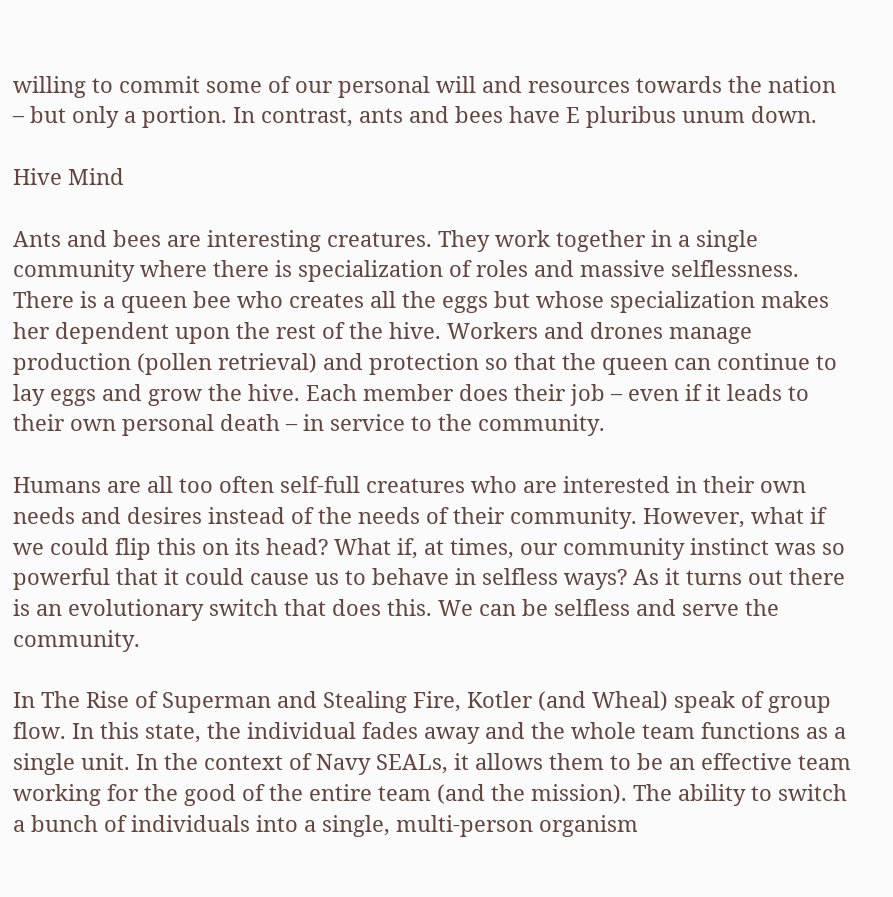willing to commit some of our personal will and resources towards the nation – but only a portion. In contrast, ants and bees have E pluribus unum down.

Hive Mind

Ants and bees are interesting creatures. They work together in a single community where there is specialization of roles and massive selflessness. There is a queen bee who creates all the eggs but whose specialization makes her dependent upon the rest of the hive. Workers and drones manage production (pollen retrieval) and protection so that the queen can continue to lay eggs and grow the hive. Each member does their job – even if it leads to their own personal death – in service to the community.

Humans are all too often self-full creatures who are interested in their own needs and desires instead of the needs of their community. However, what if we could flip this on its head? What if, at times, our community instinct was so powerful that it could cause us to behave in selfless ways? As it turns out there is an evolutionary switch that does this. We can be selfless and serve the community.

In The Rise of Superman and Stealing Fire, Kotler (and Wheal) speak of group flow. In this state, the individual fades away and the whole team functions as a single unit. In the context of Navy SEALs, it allows them to be an effective team working for the good of the entire team (and the mission). The ability to switch a bunch of individuals into a single, multi-person organism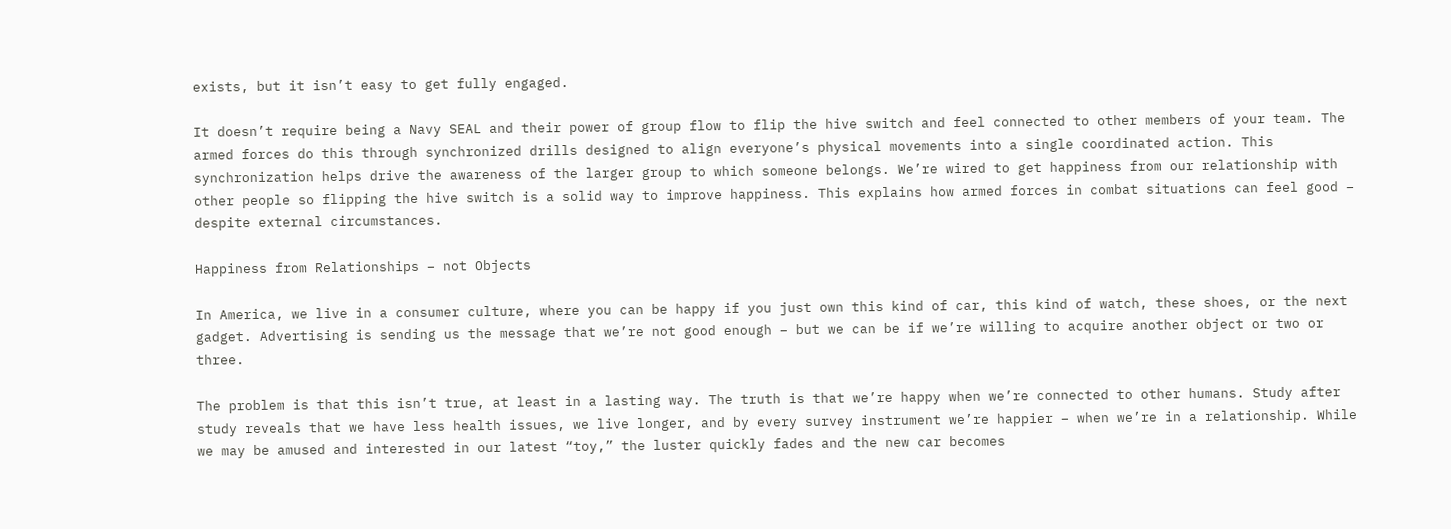exists, but it isn’t easy to get fully engaged.

It doesn’t require being a Navy SEAL and their power of group flow to flip the hive switch and feel connected to other members of your team. The armed forces do this through synchronized drills designed to align everyone’s physical movements into a single coordinated action. This synchronization helps drive the awareness of the larger group to which someone belongs. We’re wired to get happiness from our relationship with other people so flipping the hive switch is a solid way to improve happiness. This explains how armed forces in combat situations can feel good – despite external circumstances.

Happiness from Relationships – not Objects

In America, we live in a consumer culture, where you can be happy if you just own this kind of car, this kind of watch, these shoes, or the next gadget. Advertising is sending us the message that we’re not good enough – but we can be if we’re willing to acquire another object or two or three.

The problem is that this isn’t true, at least in a lasting way. The truth is that we’re happy when we’re connected to other humans. Study after study reveals that we have less health issues, we live longer, and by every survey instrument we’re happier – when we’re in a relationship. While we may be amused and interested in our latest “toy,” the luster quickly fades and the new car becomes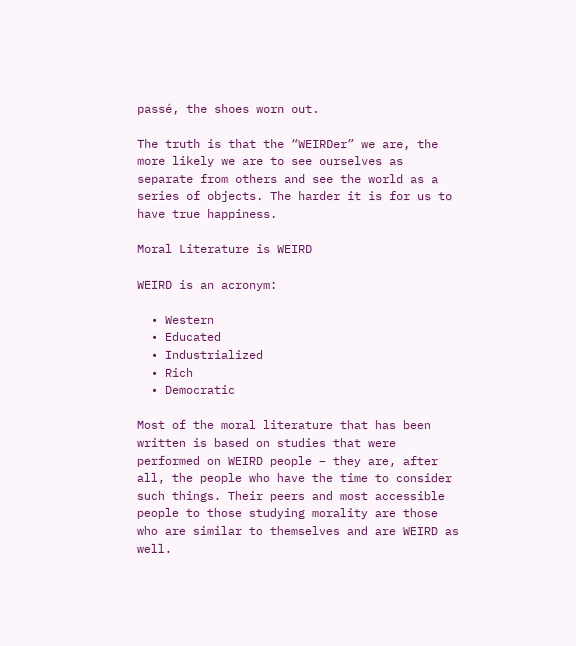passé, the shoes worn out.

The truth is that the “WEIRDer” we are, the more likely we are to see ourselves as separate from others and see the world as a series of objects. The harder it is for us to have true happiness.

Moral Literature is WEIRD

WEIRD is an acronym:

  • Western
  • Educated
  • Industrialized
  • Rich
  • Democratic

Most of the moral literature that has been written is based on studies that were performed on WEIRD people – they are, after all, the people who have the time to consider such things. Their peers and most accessible people to those studying morality are those who are similar to themselves and are WEIRD as well.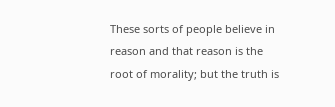These sorts of people believe in reason and that reason is the root of morality; but the truth is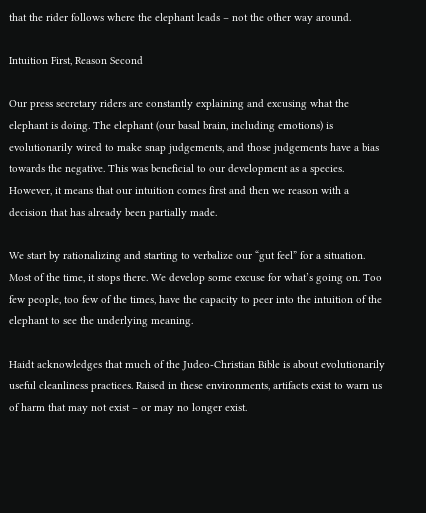that the rider follows where the elephant leads – not the other way around.

Intuition First, Reason Second

Our press secretary riders are constantly explaining and excusing what the elephant is doing. The elephant (our basal brain, including emotions) is evolutionarily wired to make snap judgements, and those judgements have a bias towards the negative. This was beneficial to our development as a species. However, it means that our intuition comes first and then we reason with a decision that has already been partially made.

We start by rationalizing and starting to verbalize our “gut feel” for a situation. Most of the time, it stops there. We develop some excuse for what’s going on. Too few people, too few of the times, have the capacity to peer into the intuition of the elephant to see the underlying meaning.

Haidt acknowledges that much of the Judeo-Christian Bible is about evolutionarily useful cleanliness practices. Raised in these environments, artifacts exist to warn us of harm that may not exist – or may no longer exist.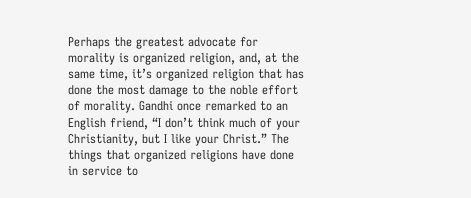Perhaps the greatest advocate for morality is organized religion, and, at the same time, it’s organized religion that has done the most damage to the noble effort of morality. Gandhi once remarked to an English friend, “I don’t think much of your Christianity, but I like your Christ.” The things that organized religions have done in service to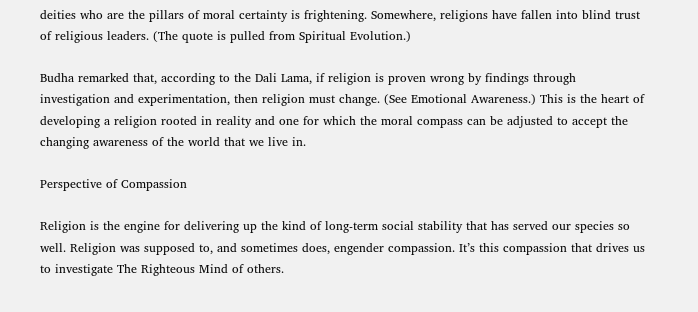deities who are the pillars of moral certainty is frightening. Somewhere, religions have fallen into blind trust of religious leaders. (The quote is pulled from Spiritual Evolution.)

Budha remarked that, according to the Dali Lama, if religion is proven wrong by findings through investigation and experimentation, then religion must change. (See Emotional Awareness.) This is the heart of developing a religion rooted in reality and one for which the moral compass can be adjusted to accept the changing awareness of the world that we live in.

Perspective of Compassion

Religion is the engine for delivering up the kind of long-term social stability that has served our species so well. Religion was supposed to, and sometimes does, engender compassion. It’s this compassion that drives us to investigate The Righteous Mind of others.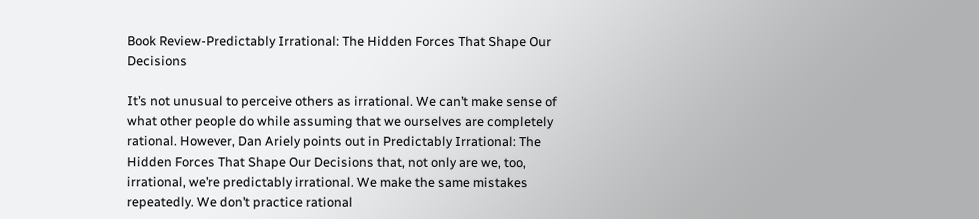Book Review-Predictably Irrational: The Hidden Forces That Shape Our Decisions

It’s not unusual to perceive others as irrational. We can’t make sense of what other people do while assuming that we ourselves are completely rational. However, Dan Ariely points out in Predictably Irrational: The Hidden Forces That Shape Our Decisions that, not only are we, too, irrational, we’re predictably irrational. We make the same mistakes repeatedly. We don’t practice rational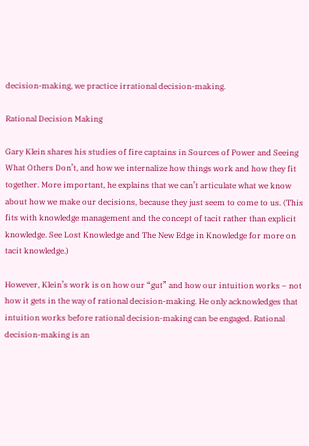decision-making, we practice irrational decision-making.

Rational Decision Making

Gary Klein shares his studies of fire captains in Sources of Power and Seeing What Others Don’t, and how we internalize how things work and how they fit together. More important, he explains that we can’t articulate what we know about how we make our decisions, because they just seem to come to us. (This fits with knowledge management and the concept of tacit rather than explicit knowledge. See Lost Knowledge and The New Edge in Knowledge for more on tacit knowledge.)

However, Klein’s work is on how our “gut” and how our intuition works – not how it gets in the way of rational decision-making. He only acknowledges that intuition works before rational decision-making can be engaged. Rational decision-making is an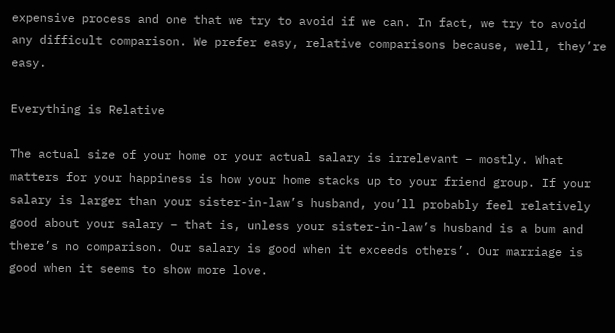expensive process and one that we try to avoid if we can. In fact, we try to avoid any difficult comparison. We prefer easy, relative comparisons because, well, they’re easy.

Everything is Relative

The actual size of your home or your actual salary is irrelevant – mostly. What matters for your happiness is how your home stacks up to your friend group. If your salary is larger than your sister-in-law’s husband, you’ll probably feel relatively good about your salary – that is, unless your sister-in-law’s husband is a bum and there’s no comparison. Our salary is good when it exceeds others’. Our marriage is good when it seems to show more love.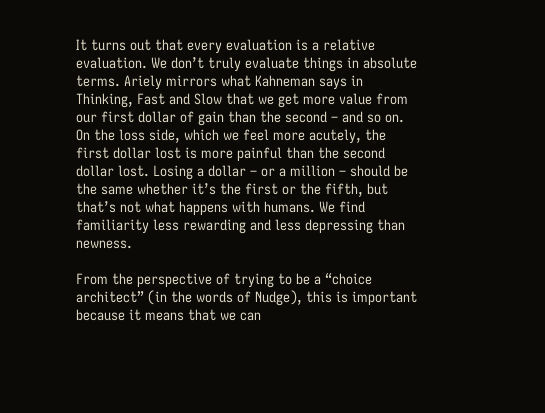It turns out that every evaluation is a relative evaluation. We don’t truly evaluate things in absolute terms. Ariely mirrors what Kahneman says in Thinking, Fast and Slow that we get more value from our first dollar of gain than the second – and so on. On the loss side, which we feel more acutely, the first dollar lost is more painful than the second dollar lost. Losing a dollar – or a million – should be the same whether it’s the first or the fifth, but that’s not what happens with humans. We find familiarity less rewarding and less depressing than newness.

From the perspective of trying to be a “choice architect” (in the words of Nudge), this is important because it means that we can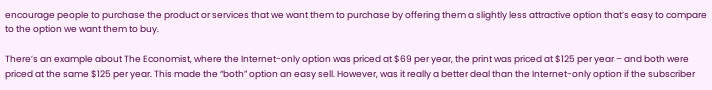encourage people to purchase the product or services that we want them to purchase by offering them a slightly less attractive option that’s easy to compare to the option we want them to buy.

There’s an example about The Economist, where the Internet-only option was priced at $69 per year, the print was priced at $125 per year – and both were priced at the same $125 per year. This made the “both” option an easy sell. However, was it really a better deal than the Internet-only option if the subscriber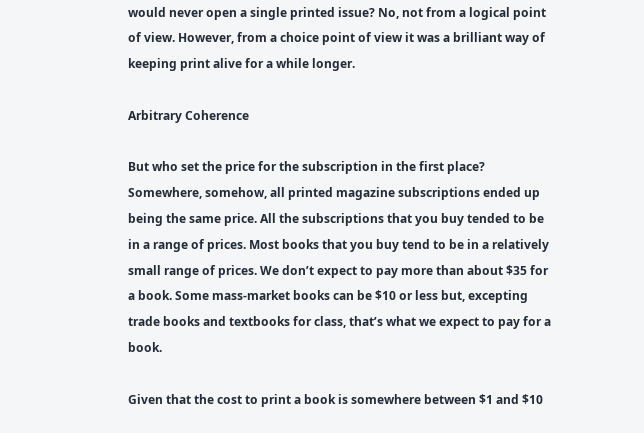would never open a single printed issue? No, not from a logical point of view. However, from a choice point of view it was a brilliant way of keeping print alive for a while longer.

Arbitrary Coherence

But who set the price for the subscription in the first place? Somewhere, somehow, all printed magazine subscriptions ended up being the same price. All the subscriptions that you buy tended to be in a range of prices. Most books that you buy tend to be in a relatively small range of prices. We don’t expect to pay more than about $35 for a book. Some mass-market books can be $10 or less but, excepting trade books and textbooks for class, that’s what we expect to pay for a book.

Given that the cost to print a book is somewhere between $1 and $10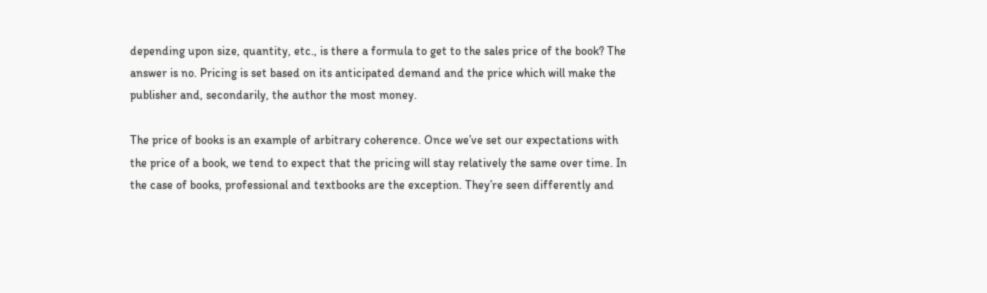depending upon size, quantity, etc., is there a formula to get to the sales price of the book? The answer is no. Pricing is set based on its anticipated demand and the price which will make the publisher and, secondarily, the author the most money.

The price of books is an example of arbitrary coherence. Once we’ve set our expectations with the price of a book, we tend to expect that the pricing will stay relatively the same over time. In the case of books, professional and textbooks are the exception. They’re seen differently and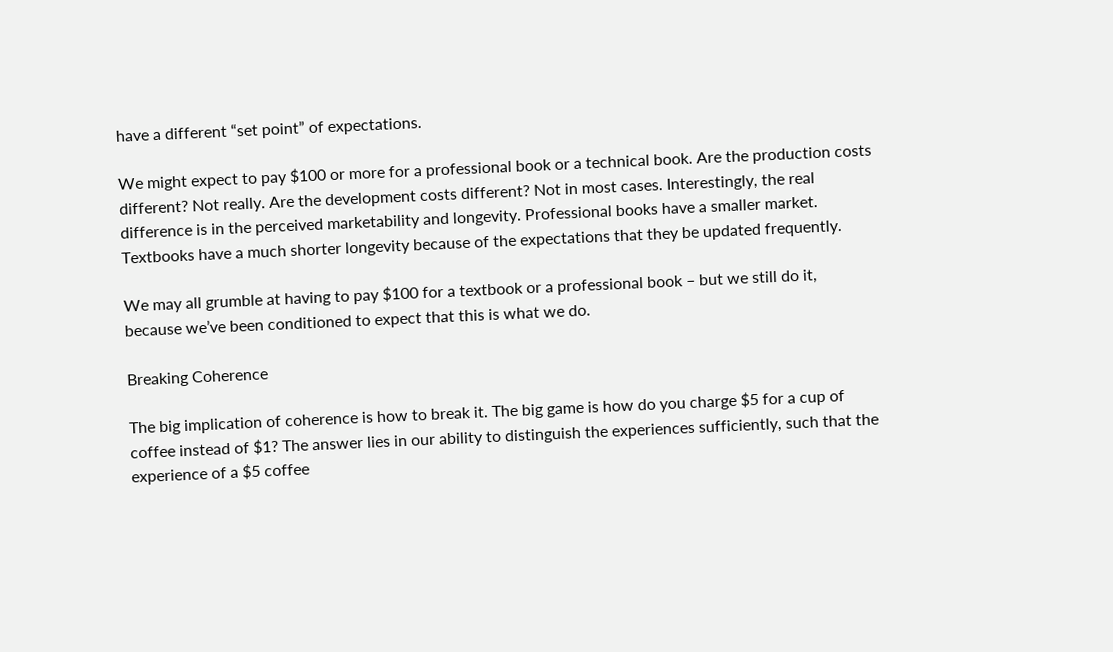have a different “set point” of expectations.

We might expect to pay $100 or more for a professional book or a technical book. Are the production costs different? Not really. Are the development costs different? Not in most cases. Interestingly, the real difference is in the perceived marketability and longevity. Professional books have a smaller market. Textbooks have a much shorter longevity because of the expectations that they be updated frequently.

We may all grumble at having to pay $100 for a textbook or a professional book – but we still do it, because we’ve been conditioned to expect that this is what we do.

Breaking Coherence

The big implication of coherence is how to break it. The big game is how do you charge $5 for a cup of coffee instead of $1? The answer lies in our ability to distinguish the experiences sufficiently, such that the experience of a $5 coffee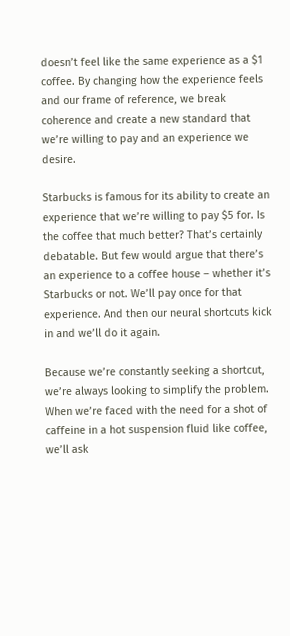doesn’t feel like the same experience as a $1 coffee. By changing how the experience feels and our frame of reference, we break coherence and create a new standard that we’re willing to pay and an experience we desire.

Starbucks is famous for its ability to create an experience that we’re willing to pay $5 for. Is the coffee that much better? That’s certainly debatable. But few would argue that there’s an experience to a coffee house – whether it’s Starbucks or not. We’ll pay once for that experience. And then our neural shortcuts kick in and we’ll do it again.

Because we’re constantly seeking a shortcut, we’re always looking to simplify the problem. When we’re faced with the need for a shot of caffeine in a hot suspension fluid like coffee, we’ll ask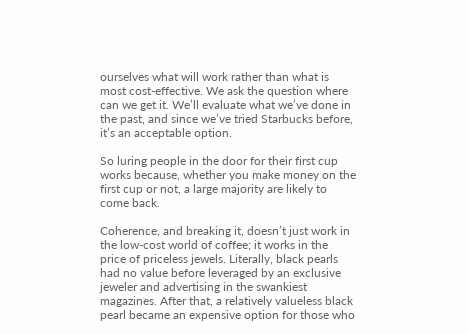ourselves what will work rather than what is most cost-effective. We ask the question where can we get it. We’ll evaluate what we’ve done in the past, and since we’ve tried Starbucks before, it’s an acceptable option.

So luring people in the door for their first cup works because, whether you make money on the first cup or not, a large majority are likely to come back.

Coherence, and breaking it, doesn’t just work in the low-cost world of coffee; it works in the price of priceless jewels. Literally, black pearls had no value before leveraged by an exclusive jeweler and advertising in the swankiest magazines. After that, a relatively valueless black pearl became an expensive option for those who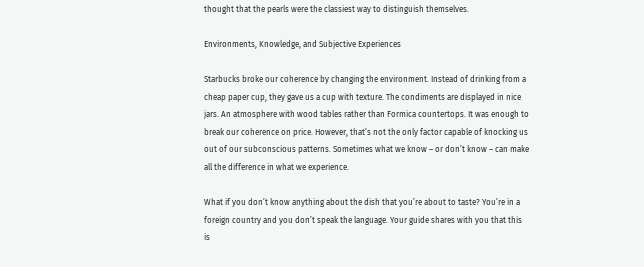thought that the pearls were the classiest way to distinguish themselves.

Environments, Knowledge, and Subjective Experiences

Starbucks broke our coherence by changing the environment. Instead of drinking from a cheap paper cup, they gave us a cup with texture. The condiments are displayed in nice jars. An atmosphere with wood tables rather than Formica countertops. It was enough to break our coherence on price. However, that’s not the only factor capable of knocking us out of our subconscious patterns. Sometimes what we know – or don’t know – can make all the difference in what we experience.

What if you don’t know anything about the dish that you’re about to taste? You’re in a foreign country and you don’t speak the language. Your guide shares with you that this is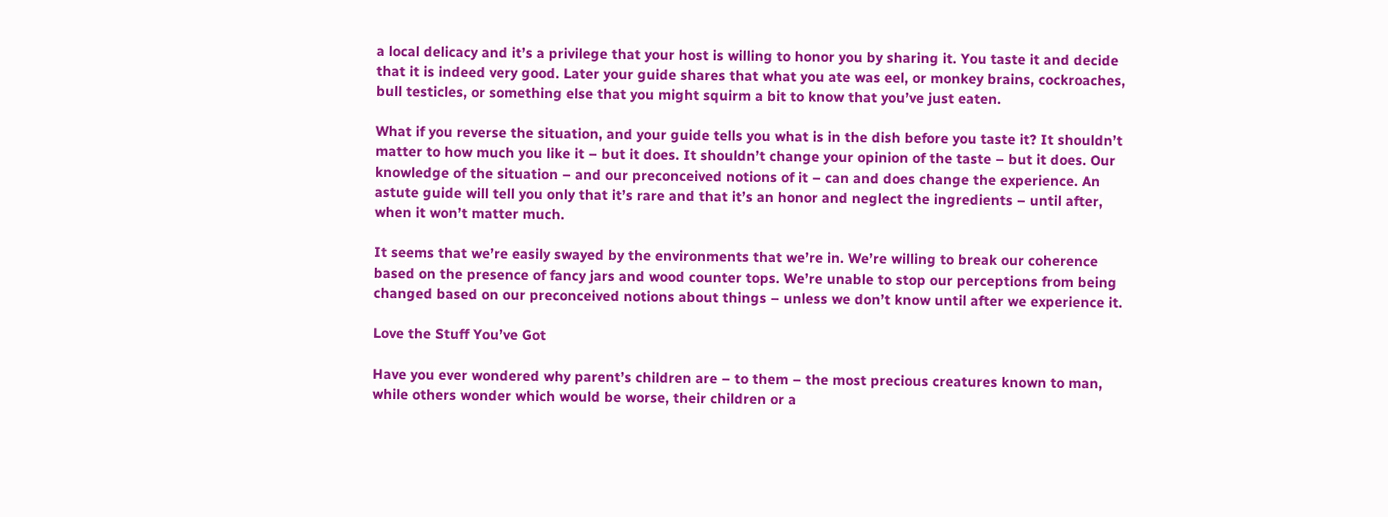a local delicacy and it’s a privilege that your host is willing to honor you by sharing it. You taste it and decide that it is indeed very good. Later your guide shares that what you ate was eel, or monkey brains, cockroaches, bull testicles, or something else that you might squirm a bit to know that you’ve just eaten.

What if you reverse the situation, and your guide tells you what is in the dish before you taste it? It shouldn’t matter to how much you like it – but it does. It shouldn’t change your opinion of the taste – but it does. Our knowledge of the situation – and our preconceived notions of it – can and does change the experience. An astute guide will tell you only that it’s rare and that it’s an honor and neglect the ingredients – until after, when it won’t matter much.

It seems that we’re easily swayed by the environments that we’re in. We’re willing to break our coherence based on the presence of fancy jars and wood counter tops. We’re unable to stop our perceptions from being changed based on our preconceived notions about things – unless we don’t know until after we experience it.

Love the Stuff You’ve Got

Have you ever wondered why parent’s children are – to them – the most precious creatures known to man, while others wonder which would be worse, their children or a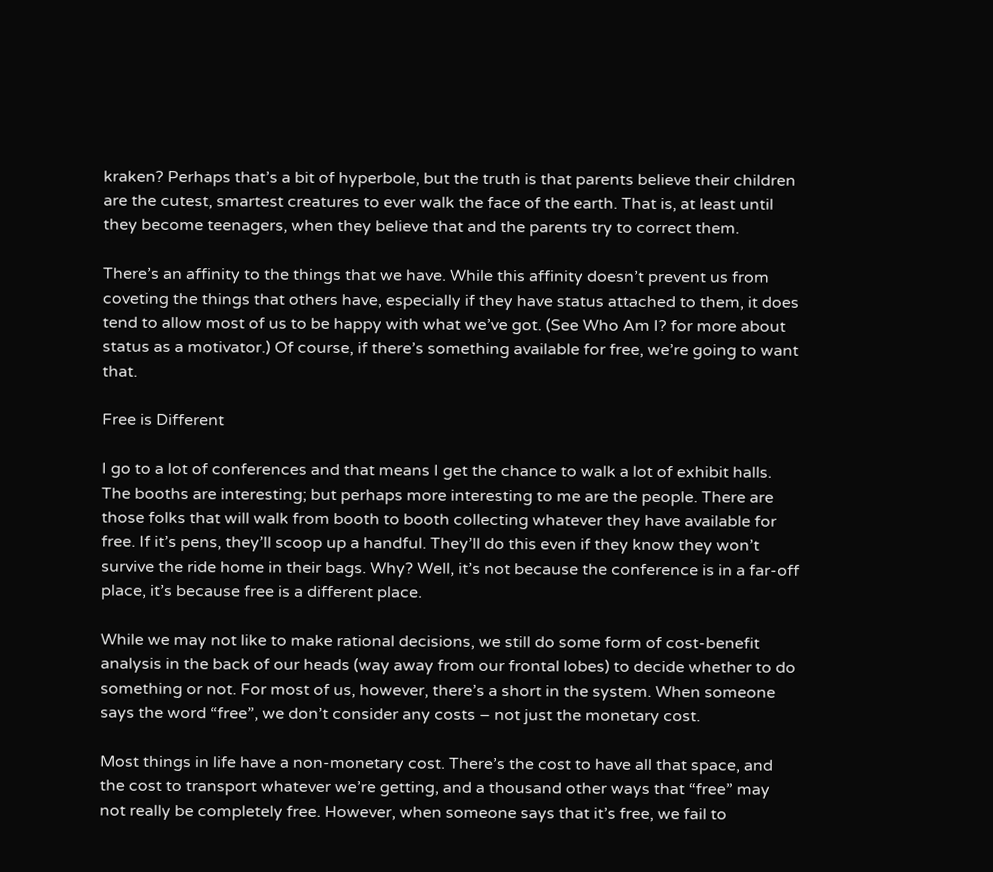kraken? Perhaps that’s a bit of hyperbole, but the truth is that parents believe their children are the cutest, smartest creatures to ever walk the face of the earth. That is, at least until they become teenagers, when they believe that and the parents try to correct them.

There’s an affinity to the things that we have. While this affinity doesn’t prevent us from coveting the things that others have, especially if they have status attached to them, it does tend to allow most of us to be happy with what we’ve got. (See Who Am I? for more about status as a motivator.) Of course, if there’s something available for free, we’re going to want that.

Free is Different

I go to a lot of conferences and that means I get the chance to walk a lot of exhibit halls. The booths are interesting; but perhaps more interesting to me are the people. There are those folks that will walk from booth to booth collecting whatever they have available for free. If it’s pens, they’ll scoop up a handful. They’ll do this even if they know they won’t survive the ride home in their bags. Why? Well, it’s not because the conference is in a far-off place, it’s because free is a different place.

While we may not like to make rational decisions, we still do some form of cost-benefit analysis in the back of our heads (way away from our frontal lobes) to decide whether to do something or not. For most of us, however, there’s a short in the system. When someone says the word “free”, we don’t consider any costs – not just the monetary cost.

Most things in life have a non-monetary cost. There’s the cost to have all that space, and the cost to transport whatever we’re getting, and a thousand other ways that “free” may not really be completely free. However, when someone says that it’s free, we fail to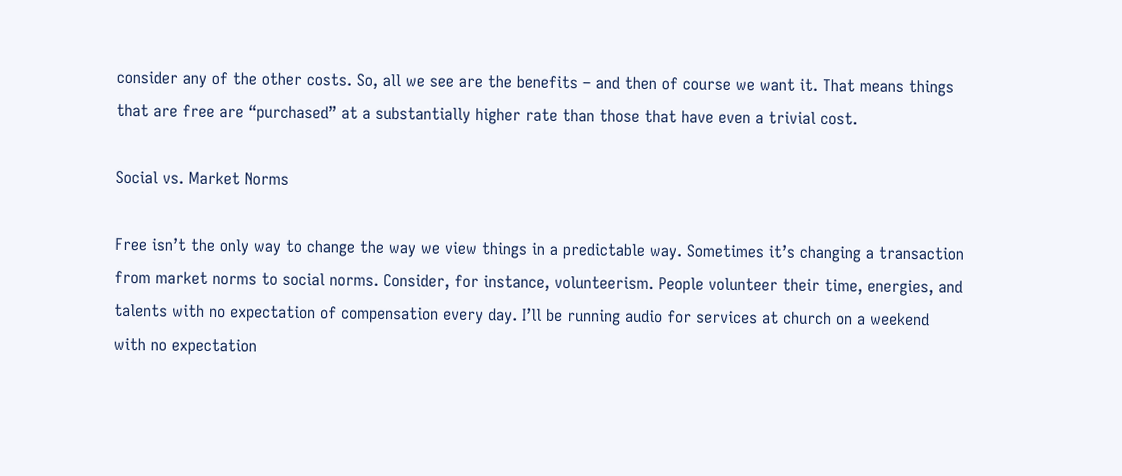consider any of the other costs. So, all we see are the benefits – and then of course we want it. That means things that are free are “purchased” at a substantially higher rate than those that have even a trivial cost.

Social vs. Market Norms

Free isn’t the only way to change the way we view things in a predictable way. Sometimes it’s changing a transaction from market norms to social norms. Consider, for instance, volunteerism. People volunteer their time, energies, and talents with no expectation of compensation every day. I’ll be running audio for services at church on a weekend with no expectation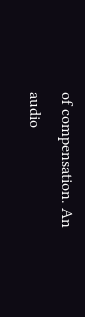of compensation. An audio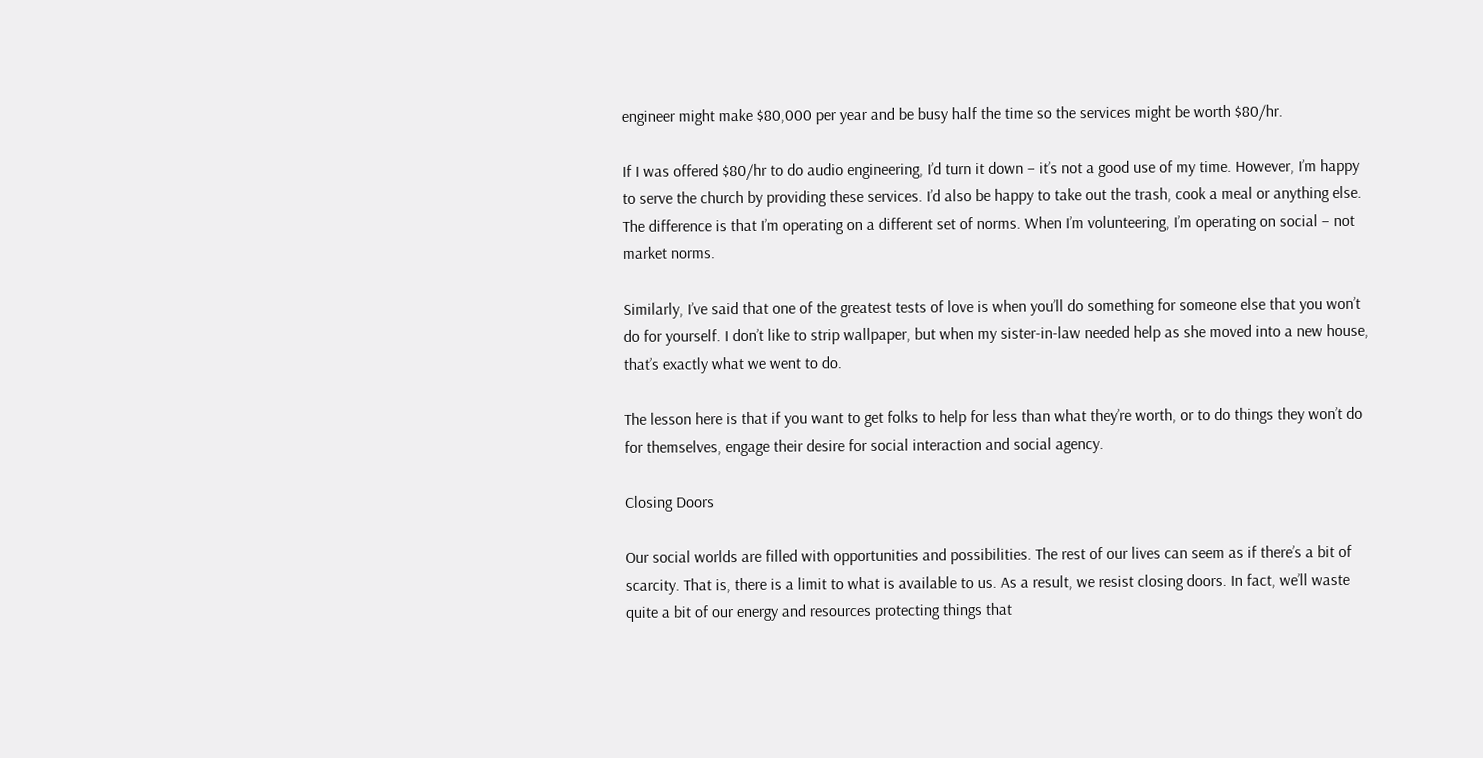engineer might make $80,000 per year and be busy half the time so the services might be worth $80/hr.

If I was offered $80/hr to do audio engineering, I’d turn it down – it’s not a good use of my time. However, I’m happy to serve the church by providing these services. I’d also be happy to take out the trash, cook a meal or anything else. The difference is that I’m operating on a different set of norms. When I’m volunteering, I’m operating on social – not market norms.

Similarly, I’ve said that one of the greatest tests of love is when you’ll do something for someone else that you won’t do for yourself. I don’t like to strip wallpaper, but when my sister-in-law needed help as she moved into a new house, that’s exactly what we went to do.

The lesson here is that if you want to get folks to help for less than what they’re worth, or to do things they won’t do for themselves, engage their desire for social interaction and social agency.

Closing Doors

Our social worlds are filled with opportunities and possibilities. The rest of our lives can seem as if there’s a bit of scarcity. That is, there is a limit to what is available to us. As a result, we resist closing doors. In fact, we’ll waste quite a bit of our energy and resources protecting things that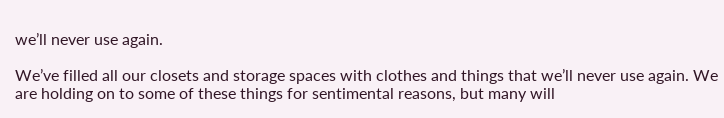we’ll never use again.

We’ve filled all our closets and storage spaces with clothes and things that we’ll never use again. We are holding on to some of these things for sentimental reasons, but many will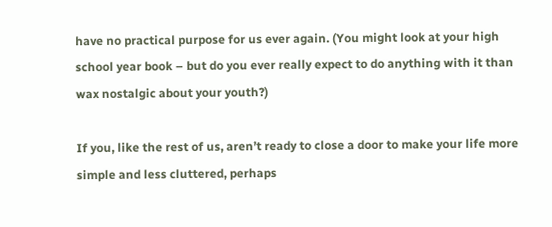have no practical purpose for us ever again. (You might look at your high school year book – but do you ever really expect to do anything with it than wax nostalgic about your youth?)

If you, like the rest of us, aren’t ready to close a door to make your life more simple and less cluttered, perhaps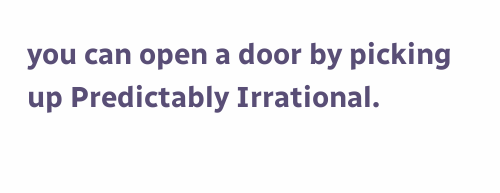you can open a door by picking up Predictably Irrational.